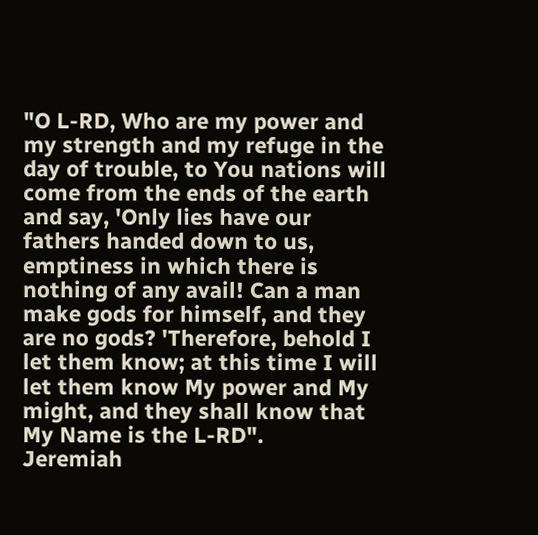"O L-RD, Who are my power and my strength and my refuge in the day of trouble, to You nations will come from the ends of the earth and say, 'Only lies have our fathers handed down to us, emptiness in which there is nothing of any avail! Can a man make gods for himself, and they are no gods? 'Therefore, behold I let them know; at this time I will let them know My power and My might, and they shall know that My Name is the L-RD".
Jeremiah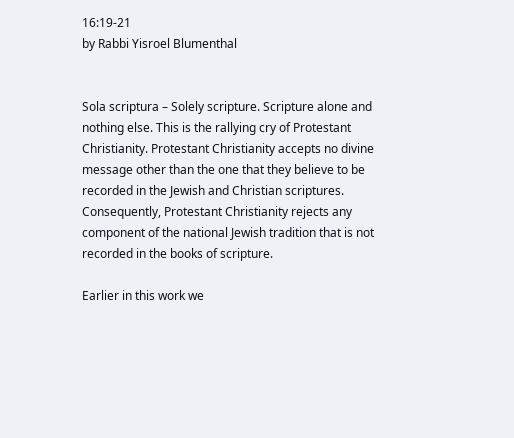16:19-21
by Rabbi Yisroel Blumenthal


Sola scriptura – Solely scripture. Scripture alone and nothing else. This is the rallying cry of Protestant Christianity. Protestant Christianity accepts no divine message other than the one that they believe to be recorded in the Jewish and Christian scriptures. Consequently, Protestant Christianity rejects any component of the national Jewish tradition that is not recorded in the books of scripture.

Earlier in this work we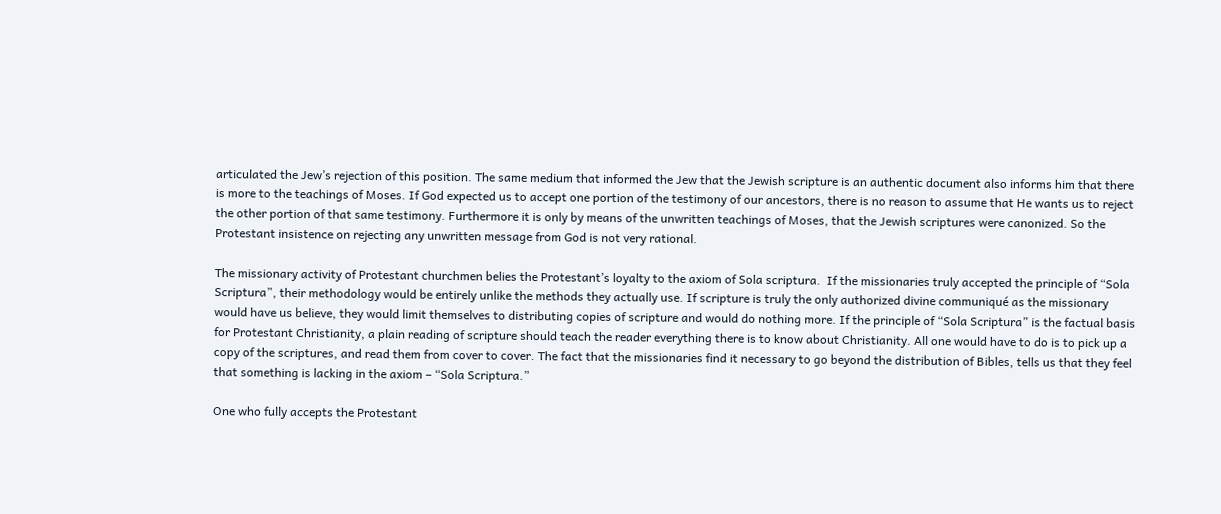articulated the Jew’s rejection of this position. The same medium that informed the Jew that the Jewish scripture is an authentic document also informs him that there is more to the teachings of Moses. If God expected us to accept one portion of the testimony of our ancestors, there is no reason to assume that He wants us to reject the other portion of that same testimony. Furthermore it is only by means of the unwritten teachings of Moses, that the Jewish scriptures were canonized. So the Protestant insistence on rejecting any unwritten message from God is not very rational.

The missionary activity of Protestant churchmen belies the Protestant’s loyalty to the axiom of Sola scriptura.  If the missionaries truly accepted the principle of “Sola Scriptura”, their methodology would be entirely unlike the methods they actually use. If scripture is truly the only authorized divine communiqué as the missionary would have us believe, they would limit themselves to distributing copies of scripture and would do nothing more. If the principle of “Sola Scriptura” is the factual basis for Protestant Christianity, a plain reading of scripture should teach the reader everything there is to know about Christianity. All one would have to do is to pick up a copy of the scriptures, and read them from cover to cover. The fact that the missionaries find it necessary to go beyond the distribution of Bibles, tells us that they feel that something is lacking in the axiom – “Sola Scriptura.”

One who fully accepts the Protestant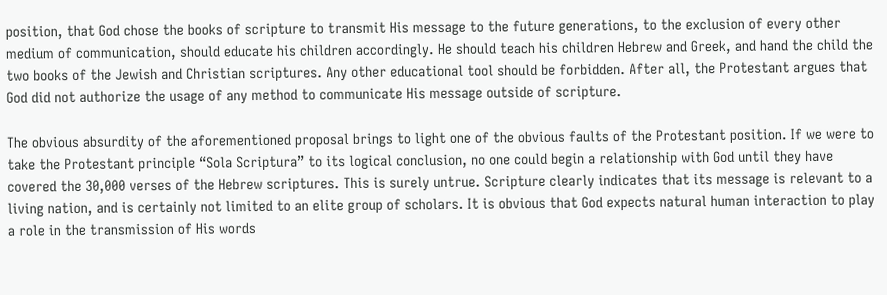position, that God chose the books of scripture to transmit His message to the future generations, to the exclusion of every other medium of communication, should educate his children accordingly. He should teach his children Hebrew and Greek, and hand the child the two books of the Jewish and Christian scriptures. Any other educational tool should be forbidden. After all, the Protestant argues that God did not authorize the usage of any method to communicate His message outside of scripture.

The obvious absurdity of the aforementioned proposal brings to light one of the obvious faults of the Protestant position. If we were to take the Protestant principle “Sola Scriptura” to its logical conclusion, no one could begin a relationship with God until they have covered the 30,000 verses of the Hebrew scriptures. This is surely untrue. Scripture clearly indicates that its message is relevant to a living nation, and is certainly not limited to an elite group of scholars. It is obvious that God expects natural human interaction to play a role in the transmission of His words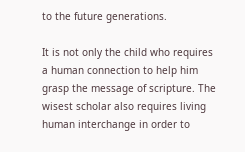to the future generations.

It is not only the child who requires a human connection to help him grasp the message of scripture. The wisest scholar also requires living human interchange in order to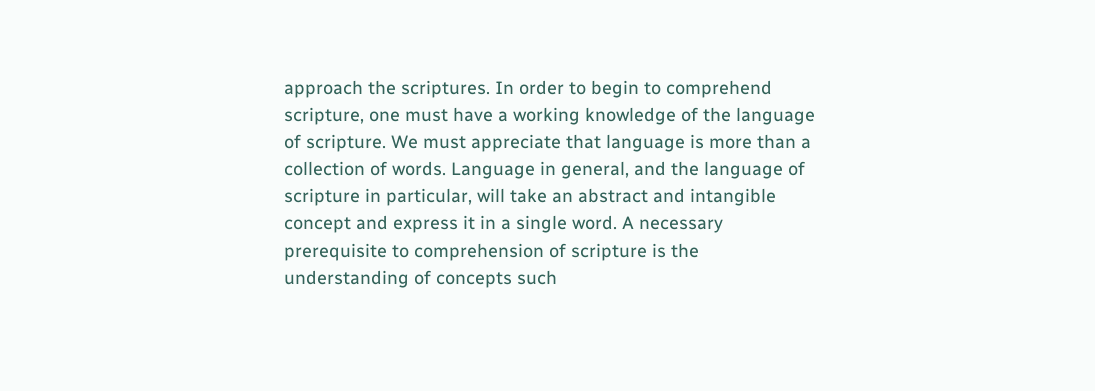approach the scriptures. In order to begin to comprehend scripture, one must have a working knowledge of the language of scripture. We must appreciate that language is more than a collection of words. Language in general, and the language of scripture in particular, will take an abstract and intangible concept and express it in a single word. A necessary prerequisite to comprehension of scripture is the understanding of concepts such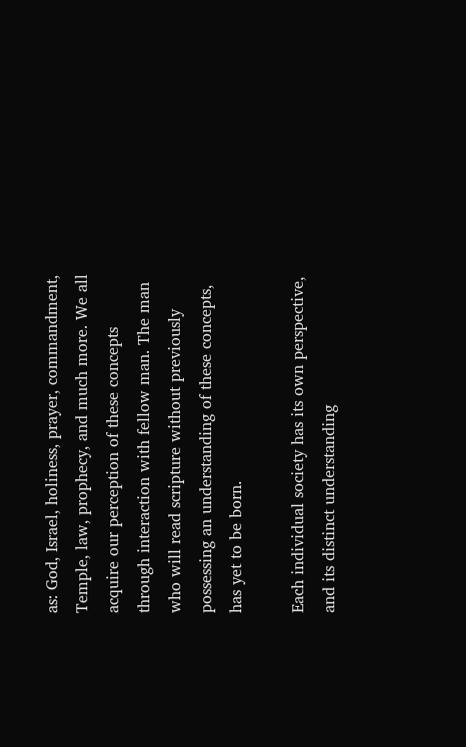as: God, Israel, holiness, prayer, commandment, Temple, law, prophecy, and much more. We all acquire our perception of these concepts through interaction with fellow man. The man who will read scripture without previously possessing an understanding of these concepts, has yet to be born.

Each individual society has its own perspective, and its distinct understanding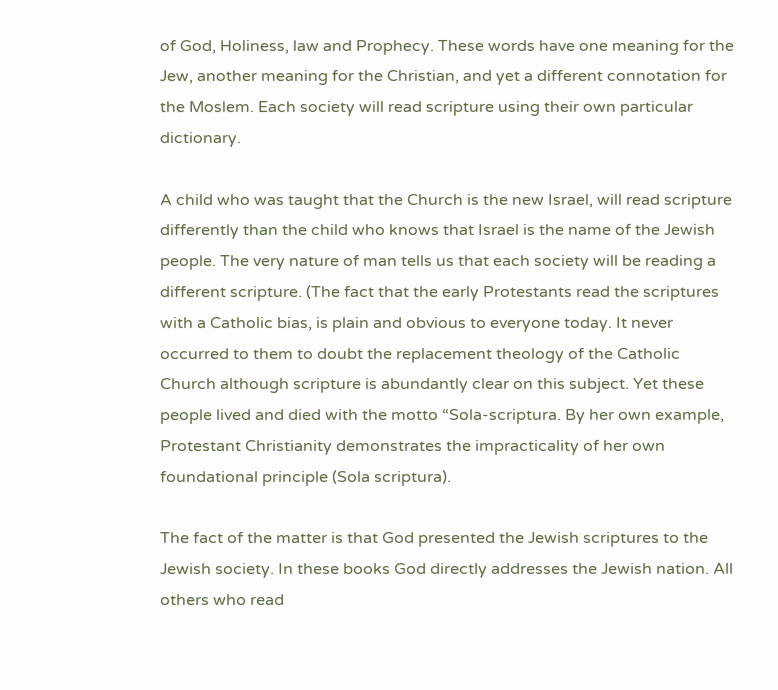of God, Holiness, law and Prophecy. These words have one meaning for the Jew, another meaning for the Christian, and yet a different connotation for the Moslem. Each society will read scripture using their own particular dictionary.

A child who was taught that the Church is the new Israel, will read scripture differently than the child who knows that Israel is the name of the Jewish people. The very nature of man tells us that each society will be reading a different scripture. (The fact that the early Protestants read the scriptures with a Catholic bias, is plain and obvious to everyone today. It never occurred to them to doubt the replacement theology of the Catholic Church although scripture is abundantly clear on this subject. Yet these people lived and died with the motto “Sola-scriptura. By her own example, Protestant Christianity demonstrates the impracticality of her own foundational principle (Sola scriptura).

The fact of the matter is that God presented the Jewish scriptures to the Jewish society. In these books God directly addresses the Jewish nation. All others who read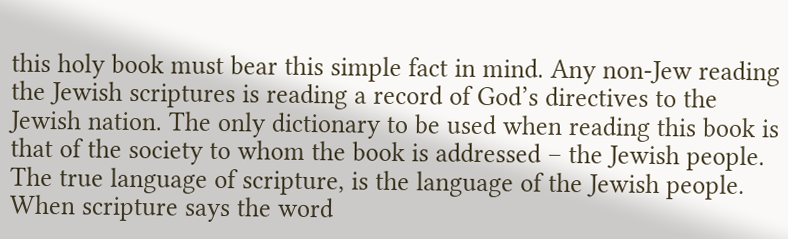this holy book must bear this simple fact in mind. Any non-Jew reading the Jewish scriptures is reading a record of God’s directives to the Jewish nation. The only dictionary to be used when reading this book is that of the society to whom the book is addressed – the Jewish people. The true language of scripture, is the language of the Jewish people. When scripture says the word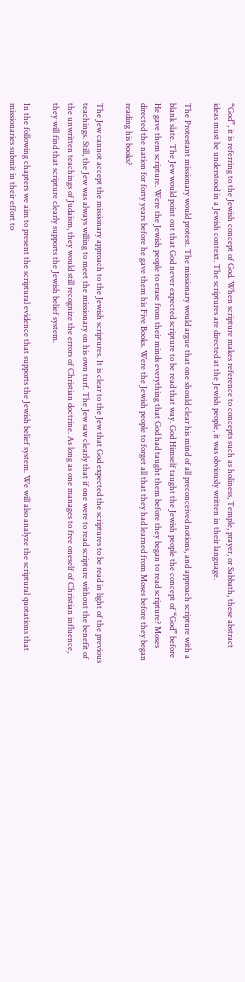“God”, it is referring to the Jewish concept of God. When scripture makes reference to concepts such as holiness, Temple, prayer, or Sabbath, these abstract ideas must be understood in a Jewish context. The scriptures are directed at the Jewish people, it was obviously written in their language.

The Protestant missionary would protest. The missionary would argue that one should clear his mind of all preconceived notions, and approach scripture with a blank slate. The Jew would point out that God never expected scripture to be read that way. God Himself taught the Jewish people the concept of “God” before He gave them scripture. Were the Jewish people to erase from their minds everything that God had taught them before they began to read scripture? Moses directed the nation for forty years before he gave them his Five Books. Were the Jewish people to forget all that they had learned from Moses before they began reading his books?

The Jew cannot accept the missionary approach to the Jewish scriptures. It is clear to the Jew that God expected the scriptures to be read in light of the previous teachings. Still, the Jew was always willing to meet the missionary on his own turf. The Jew saw clearly that if one were to read scripture without the benefit of the unwritten teachings of Judaism, they would still recognize the errors of Christian doctrine. As long as one manages to free oneself of Christian influence, they will find that scripture clearly supports the Jewish belief system.

In the following chapters we aim to present the scriptural evidence that supports the Jewish belief system. We will also analyze the scriptural quotations that missionaries submit in their effort to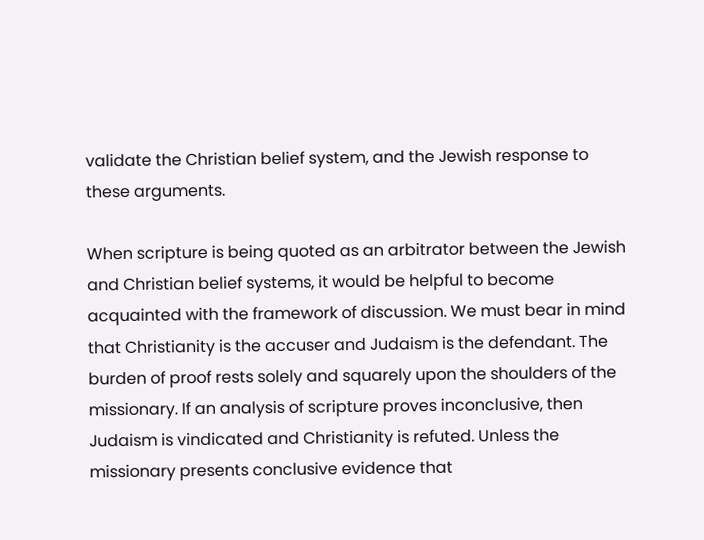validate the Christian belief system, and the Jewish response to these arguments.

When scripture is being quoted as an arbitrator between the Jewish and Christian belief systems, it would be helpful to become acquainted with the framework of discussion. We must bear in mind that Christianity is the accuser and Judaism is the defendant. The burden of proof rests solely and squarely upon the shoulders of the missionary. If an analysis of scripture proves inconclusive, then Judaism is vindicated and Christianity is refuted. Unless the missionary presents conclusive evidence that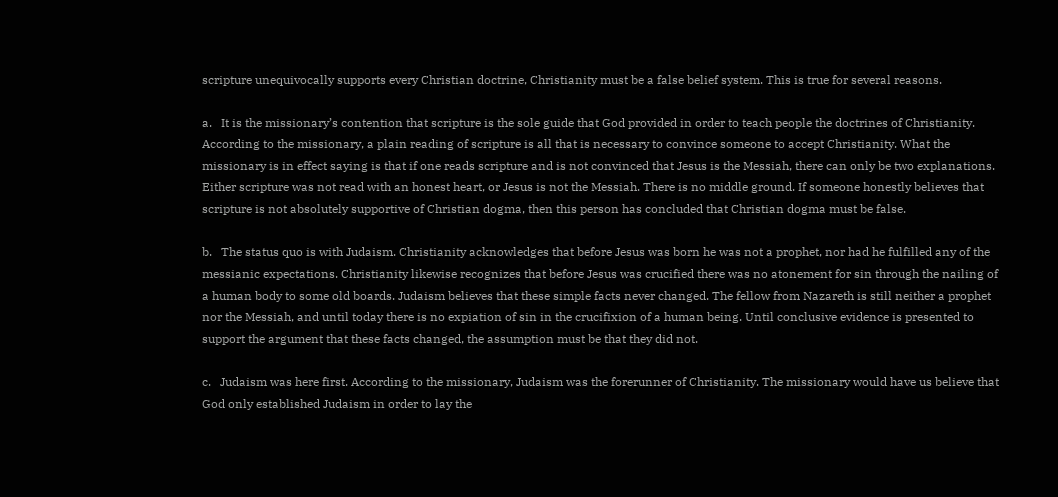scripture unequivocally supports every Christian doctrine, Christianity must be a false belief system. This is true for several reasons.

a.   It is the missionary’s contention that scripture is the sole guide that God provided in order to teach people the doctrines of Christianity. According to the missionary, a plain reading of scripture is all that is necessary to convince someone to accept Christianity. What the missionary is in effect saying is that if one reads scripture and is not convinced that Jesus is the Messiah, there can only be two explanations. Either scripture was not read with an honest heart, or Jesus is not the Messiah. There is no middle ground. If someone honestly believes that scripture is not absolutely supportive of Christian dogma, then this person has concluded that Christian dogma must be false.

b.   The status quo is with Judaism. Christianity acknowledges that before Jesus was born he was not a prophet, nor had he fulfilled any of the messianic expectations. Christianity likewise recognizes that before Jesus was crucified there was no atonement for sin through the nailing of a human body to some old boards. Judaism believes that these simple facts never changed. The fellow from Nazareth is still neither a prophet nor the Messiah, and until today there is no expiation of sin in the crucifixion of a human being. Until conclusive evidence is presented to support the argument that these facts changed, the assumption must be that they did not.

c.   Judaism was here first. According to the missionary, Judaism was the forerunner of Christianity. The missionary would have us believe that God only established Judaism in order to lay the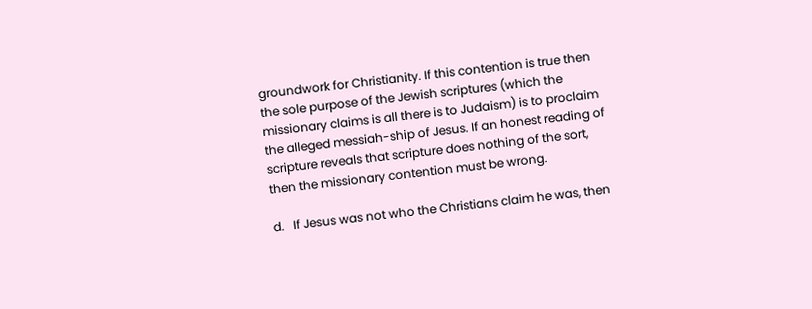groundwork for Christianity. If this contention is true then the sole purpose of the Jewish scriptures (which the missionary claims is all there is to Judaism) is to proclaim the alleged messiah-ship of Jesus. If an honest reading of scripture reveals that scripture does nothing of the sort, then the missionary contention must be wrong.

d.   If Jesus was not who the Christians claim he was, then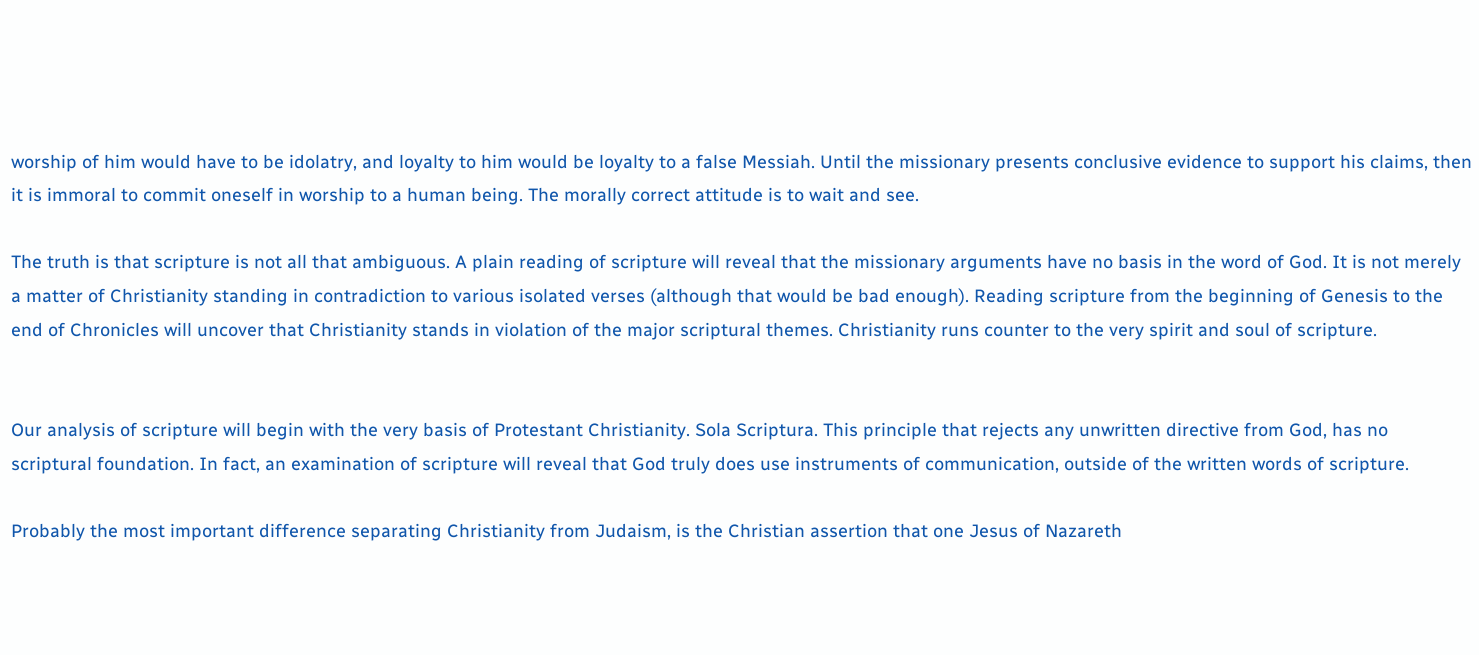worship of him would have to be idolatry, and loyalty to him would be loyalty to a false Messiah. Until the missionary presents conclusive evidence to support his claims, then it is immoral to commit oneself in worship to a human being. The morally correct attitude is to wait and see.

The truth is that scripture is not all that ambiguous. A plain reading of scripture will reveal that the missionary arguments have no basis in the word of God. It is not merely a matter of Christianity standing in contradiction to various isolated verses (although that would be bad enough). Reading scripture from the beginning of Genesis to the end of Chronicles will uncover that Christianity stands in violation of the major scriptural themes. Christianity runs counter to the very spirit and soul of scripture.


Our analysis of scripture will begin with the very basis of Protestant Christianity. Sola Scriptura. This principle that rejects any unwritten directive from God, has no scriptural foundation. In fact, an examination of scripture will reveal that God truly does use instruments of communication, outside of the written words of scripture.

Probably the most important difference separating Christianity from Judaism, is the Christian assertion that one Jesus of Nazareth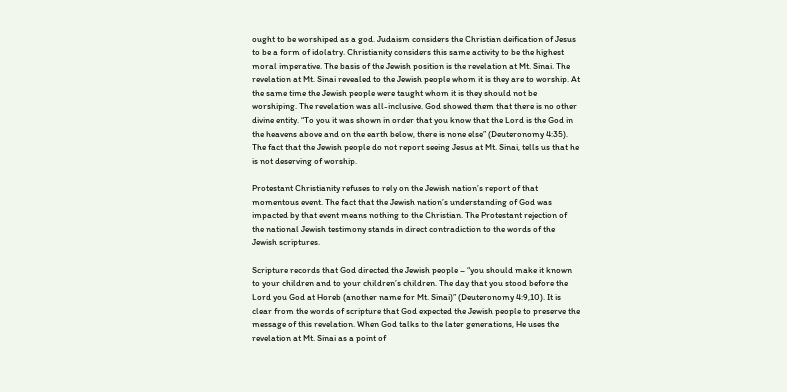ought to be worshiped as a god. Judaism considers the Christian deification of Jesus to be a form of idolatry. Christianity considers this same activity to be the highest moral imperative. The basis of the Jewish position is the revelation at Mt. Sinai. The revelation at Mt. Sinai revealed to the Jewish people whom it is they are to worship. At the same time the Jewish people were taught whom it is they should not be worshiping. The revelation was all-inclusive. God showed them that there is no other divine entity. “To you it was shown in order that you know that the Lord is the God in the heavens above and on the earth below, there is none else” (Deuteronomy 4:35). The fact that the Jewish people do not report seeing Jesus at Mt. Sinai, tells us that he is not deserving of worship.

Protestant Christianity refuses to rely on the Jewish nation’s report of that momentous event. The fact that the Jewish nation’s understanding of God was impacted by that event means nothing to the Christian. The Protestant rejection of the national Jewish testimony stands in direct contradiction to the words of the Jewish scriptures.

Scripture records that God directed the Jewish people – “you should make it known to your children and to your children’s children. The day that you stood before the Lord you God at Horeb (another name for Mt. Sinai)” (Deuteronomy 4:9,10). It is clear from the words of scripture that God expected the Jewish people to preserve the message of this revelation. When God talks to the later generations, He uses the revelation at Mt. Sinai as a point of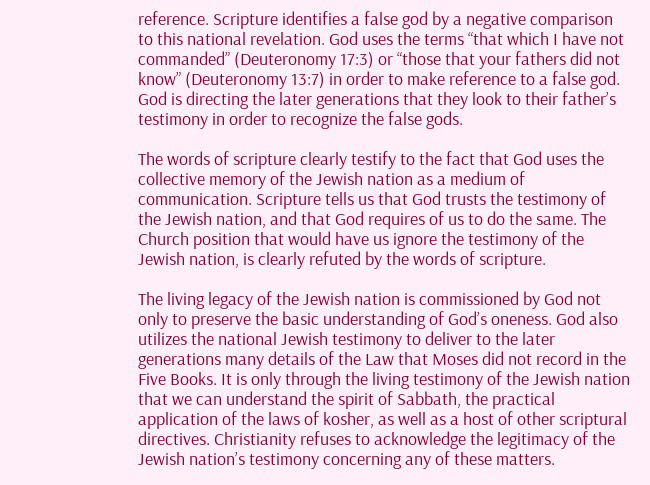reference. Scripture identifies a false god by a negative comparison to this national revelation. God uses the terms “that which I have not commanded” (Deuteronomy 17:3) or “those that your fathers did not know” (Deuteronomy 13:7) in order to make reference to a false god. God is directing the later generations that they look to their father’s testimony in order to recognize the false gods.

The words of scripture clearly testify to the fact that God uses the collective memory of the Jewish nation as a medium of communication. Scripture tells us that God trusts the testimony of the Jewish nation, and that God requires of us to do the same. The Church position that would have us ignore the testimony of the Jewish nation, is clearly refuted by the words of scripture.

The living legacy of the Jewish nation is commissioned by God not only to preserve the basic understanding of God’s oneness. God also utilizes the national Jewish testimony to deliver to the later generations many details of the Law that Moses did not record in the Five Books. It is only through the living testimony of the Jewish nation that we can understand the spirit of Sabbath, the practical application of the laws of kosher, as well as a host of other scriptural directives. Christianity refuses to acknowledge the legitimacy of the Jewish nation’s testimony concerning any of these matters.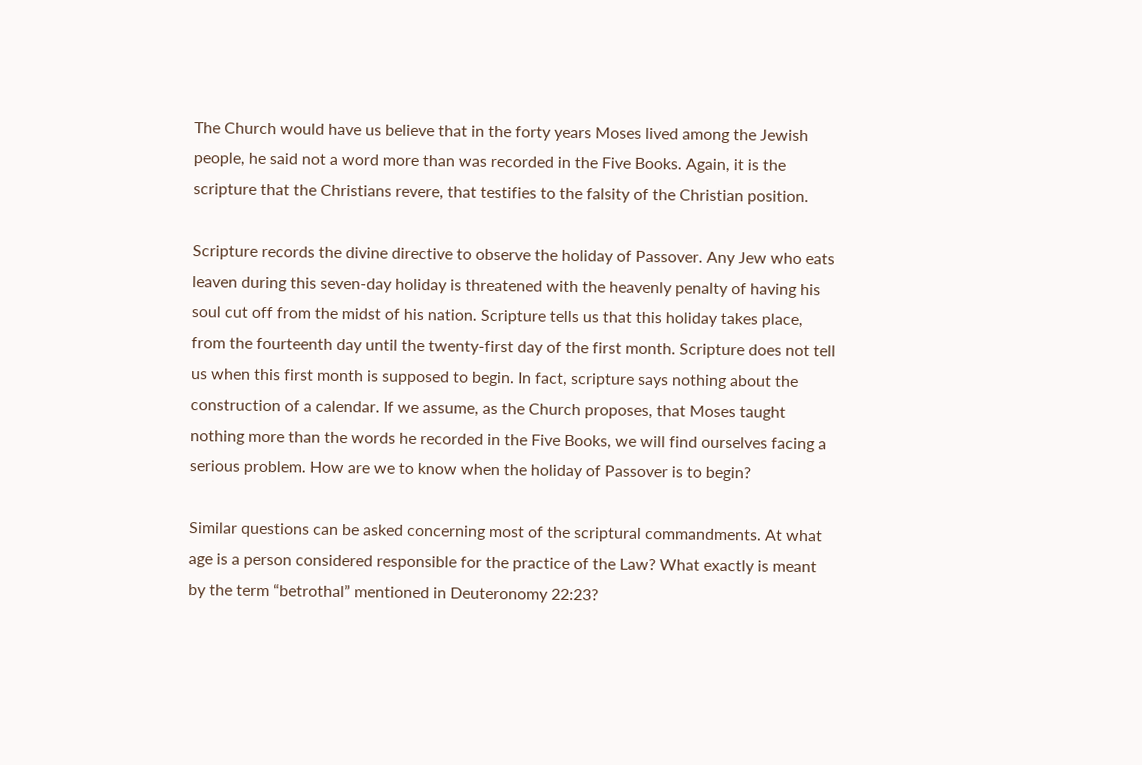The Church would have us believe that in the forty years Moses lived among the Jewish people, he said not a word more than was recorded in the Five Books. Again, it is the scripture that the Christians revere, that testifies to the falsity of the Christian position.

Scripture records the divine directive to observe the holiday of Passover. Any Jew who eats leaven during this seven-day holiday is threatened with the heavenly penalty of having his soul cut off from the midst of his nation. Scripture tells us that this holiday takes place, from the fourteenth day until the twenty-first day of the first month. Scripture does not tell us when this first month is supposed to begin. In fact, scripture says nothing about the construction of a calendar. If we assume, as the Church proposes, that Moses taught nothing more than the words he recorded in the Five Books, we will find ourselves facing a serious problem. How are we to know when the holiday of Passover is to begin?

Similar questions can be asked concerning most of the scriptural commandments. At what age is a person considered responsible for the practice of the Law? What exactly is meant by the term “betrothal” mentioned in Deuteronomy 22:23?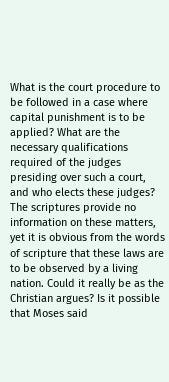What is the court procedure to be followed in a case where capital punishment is to be applied? What are the necessary qualifications required of the judges presiding over such a court, and who elects these judges? The scriptures provide no information on these matters, yet it is obvious from the words of scripture that these laws are to be observed by a living nation. Could it really be as the Christian argues? Is it possible that Moses said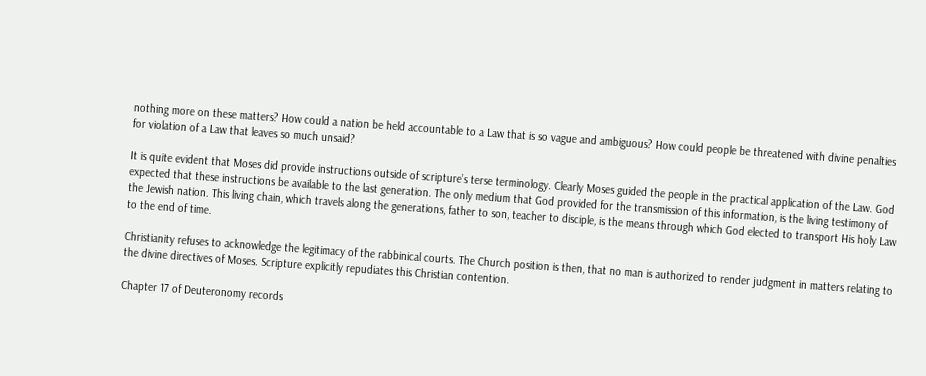nothing more on these matters? How could a nation be held accountable to a Law that is so vague and ambiguous? How could people be threatened with divine penalties for violation of a Law that leaves so much unsaid?

It is quite evident that Moses did provide instructions outside of scripture’s terse terminology. Clearly Moses guided the people in the practical application of the Law. God expected that these instructions be available to the last generation. The only medium that God provided for the transmission of this information, is the living testimony of the Jewish nation. This living chain, which travels along the generations, father to son, teacher to disciple, is the means through which God elected to transport His holy Law to the end of time.

Christianity refuses to acknowledge the legitimacy of the rabbinical courts. The Church position is then, that no man is authorized to render judgment in matters relating to the divine directives of Moses. Scripture explicitly repudiates this Christian contention.

Chapter 17 of Deuteronomy records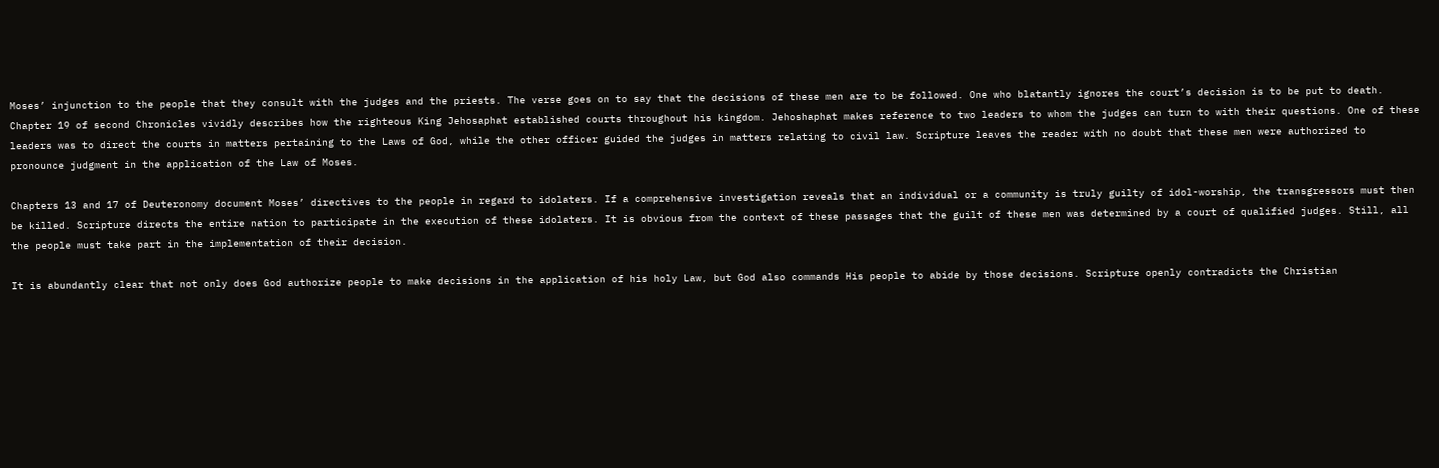Moses’ injunction to the people that they consult with the judges and the priests. The verse goes on to say that the decisions of these men are to be followed. One who blatantly ignores the court’s decision is to be put to death. Chapter 19 of second Chronicles vividly describes how the righteous King Jehosaphat established courts throughout his kingdom. Jehoshaphat makes reference to two leaders to whom the judges can turn to with their questions. One of these leaders was to direct the courts in matters pertaining to the Laws of God, while the other officer guided the judges in matters relating to civil law. Scripture leaves the reader with no doubt that these men were authorized to pronounce judgment in the application of the Law of Moses.

Chapters 13 and 17 of Deuteronomy document Moses’ directives to the people in regard to idolaters. If a comprehensive investigation reveals that an individual or a community is truly guilty of idol-worship, the transgressors must then be killed. Scripture directs the entire nation to participate in the execution of these idolaters. It is obvious from the context of these passages that the guilt of these men was determined by a court of qualified judges. Still, all the people must take part in the implementation of their decision.

It is abundantly clear that not only does God authorize people to make decisions in the application of his holy Law, but God also commands His people to abide by those decisions. Scripture openly contradicts the Christian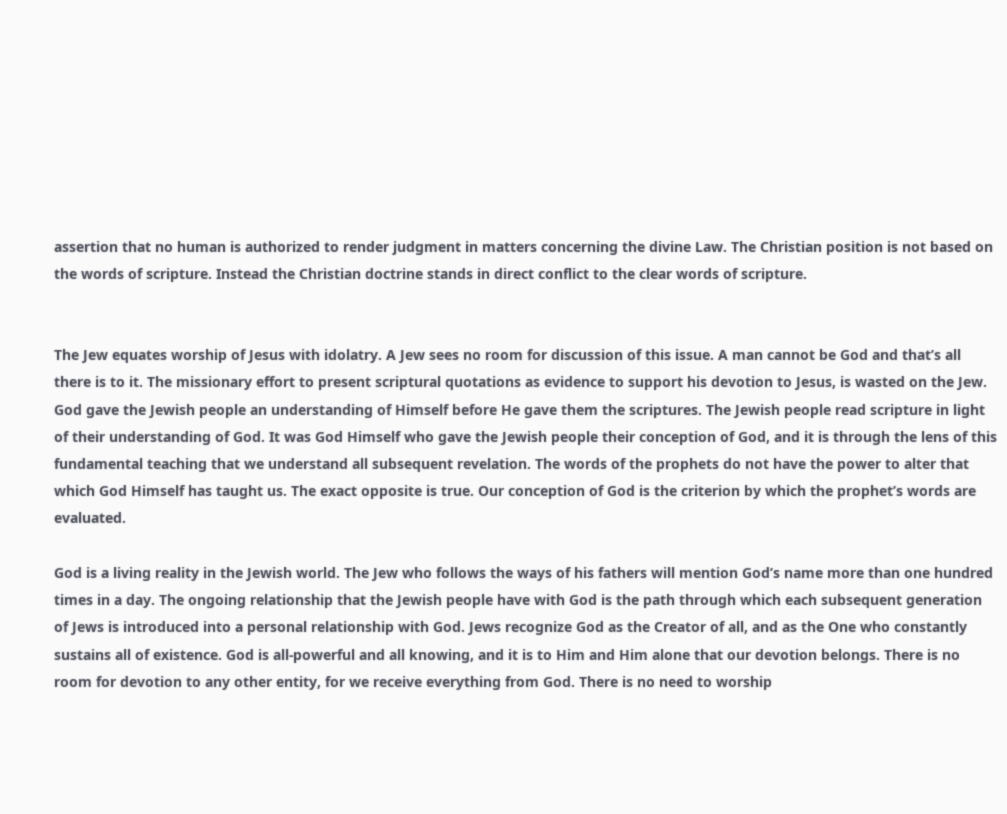assertion that no human is authorized to render judgment in matters concerning the divine Law. The Christian position is not based on the words of scripture. Instead the Christian doctrine stands in direct conflict to the clear words of scripture.


The Jew equates worship of Jesus with idolatry. A Jew sees no room for discussion of this issue. A man cannot be God and that’s all there is to it. The missionary effort to present scriptural quotations as evidence to support his devotion to Jesus, is wasted on the Jew. God gave the Jewish people an understanding of Himself before He gave them the scriptures. The Jewish people read scripture in light of their understanding of God. It was God Himself who gave the Jewish people their conception of God, and it is through the lens of this fundamental teaching that we understand all subsequent revelation. The words of the prophets do not have the power to alter that which God Himself has taught us. The exact opposite is true. Our conception of God is the criterion by which the prophet’s words are evaluated.

God is a living reality in the Jewish world. The Jew who follows the ways of his fathers will mention God’s name more than one hundred times in a day. The ongoing relationship that the Jewish people have with God is the path through which each subsequent generation of Jews is introduced into a personal relationship with God. Jews recognize God as the Creator of all, and as the One who constantly sustains all of existence. God is all-powerful and all knowing, and it is to Him and Him alone that our devotion belongs. There is no room for devotion to any other entity, for we receive everything from God. There is no need to worship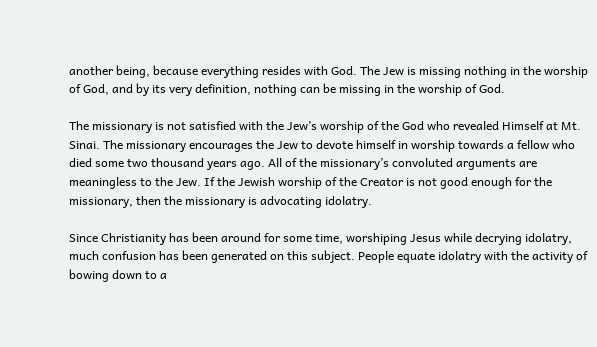another being, because everything resides with God. The Jew is missing nothing in the worship of God, and by its very definition, nothing can be missing in the worship of God.

The missionary is not satisfied with the Jew’s worship of the God who revealed Himself at Mt. Sinai. The missionary encourages the Jew to devote himself in worship towards a fellow who died some two thousand years ago. All of the missionary’s convoluted arguments are meaningless to the Jew. If the Jewish worship of the Creator is not good enough for the missionary, then the missionary is advocating idolatry.

Since Christianity has been around for some time, worshiping Jesus while decrying idolatry, much confusion has been generated on this subject. People equate idolatry with the activity of bowing down to a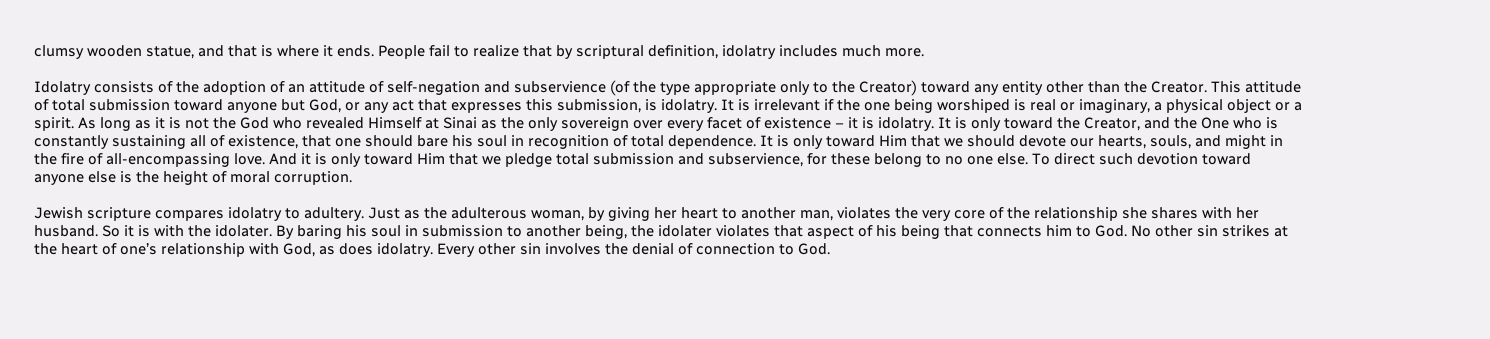clumsy wooden statue, and that is where it ends. People fail to realize that by scriptural definition, idolatry includes much more.

Idolatry consists of the adoption of an attitude of self-negation and subservience (of the type appropriate only to the Creator) toward any entity other than the Creator. This attitude of total submission toward anyone but God, or any act that expresses this submission, is idolatry. It is irrelevant if the one being worshiped is real or imaginary, a physical object or a spirit. As long as it is not the God who revealed Himself at Sinai as the only sovereign over every facet of existence – it is idolatry. It is only toward the Creator, and the One who is constantly sustaining all of existence, that one should bare his soul in recognition of total dependence. It is only toward Him that we should devote our hearts, souls, and might in the fire of all-encompassing love. And it is only toward Him that we pledge total submission and subservience, for these belong to no one else. To direct such devotion toward anyone else is the height of moral corruption.

Jewish scripture compares idolatry to adultery. Just as the adulterous woman, by giving her heart to another man, violates the very core of the relationship she shares with her husband. So it is with the idolater. By baring his soul in submission to another being, the idolater violates that aspect of his being that connects him to God. No other sin strikes at the heart of one’s relationship with God, as does idolatry. Every other sin involves the denial of connection to God.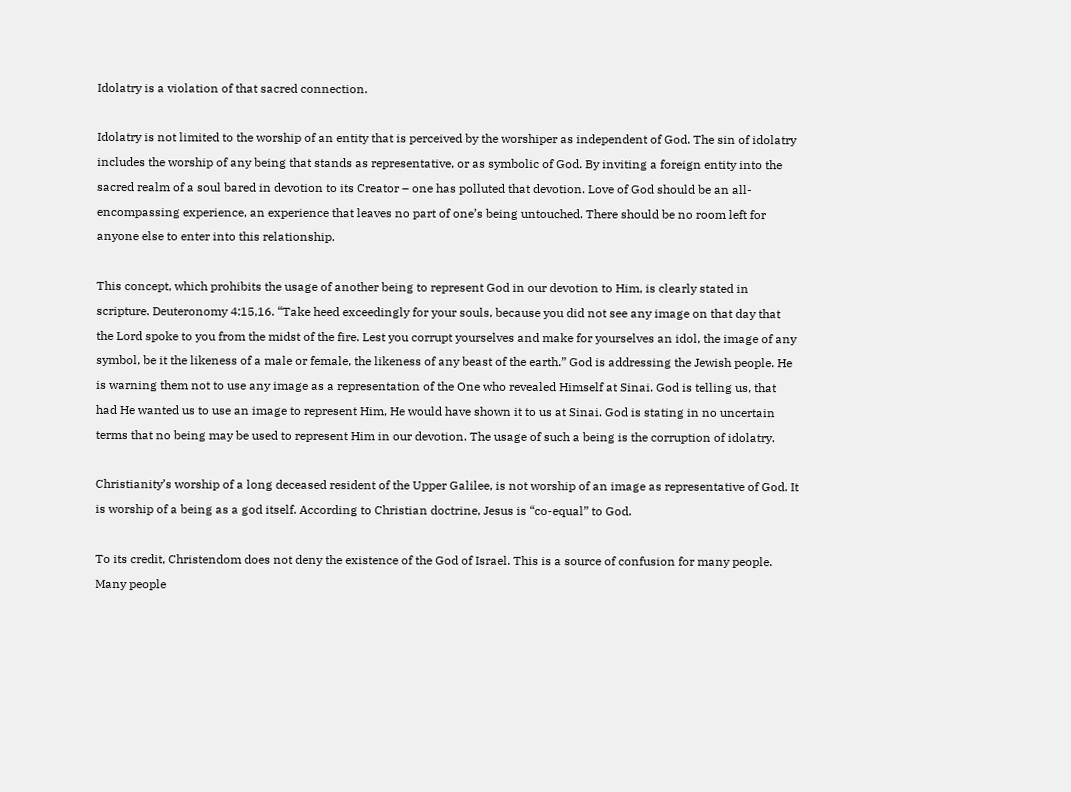Idolatry is a violation of that sacred connection.

Idolatry is not limited to the worship of an entity that is perceived by the worshiper as independent of God. The sin of idolatry includes the worship of any being that stands as representative, or as symbolic of God. By inviting a foreign entity into the sacred realm of a soul bared in devotion to its Creator – one has polluted that devotion. Love of God should be an all-encompassing experience, an experience that leaves no part of one’s being untouched. There should be no room left for anyone else to enter into this relationship.

This concept, which prohibits the usage of another being to represent God in our devotion to Him, is clearly stated in scripture. Deuteronomy 4:15,16. “Take heed exceedingly for your souls, because you did not see any image on that day that the Lord spoke to you from the midst of the fire. Lest you corrupt yourselves and make for yourselves an idol, the image of any symbol, be it the likeness of a male or female, the likeness of any beast of the earth.” God is addressing the Jewish people. He is warning them not to use any image as a representation of the One who revealed Himself at Sinai. God is telling us, that had He wanted us to use an image to represent Him, He would have shown it to us at Sinai. God is stating in no uncertain terms that no being may be used to represent Him in our devotion. The usage of such a being is the corruption of idolatry.

Christianity’s worship of a long deceased resident of the Upper Galilee, is not worship of an image as representative of God. It is worship of a being as a god itself. According to Christian doctrine, Jesus is “co-equal” to God.

To its credit, Christendom does not deny the existence of the God of Israel. This is a source of confusion for many people. Many people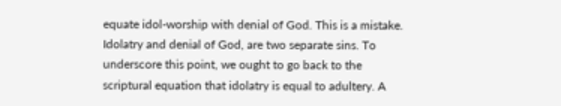equate idol-worship with denial of God. This is a mistake. Idolatry and denial of God, are two separate sins. To underscore this point, we ought to go back to the scriptural equation that idolatry is equal to adultery. A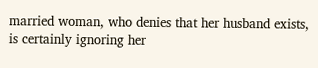married woman, who denies that her husband exists, is certainly ignoring her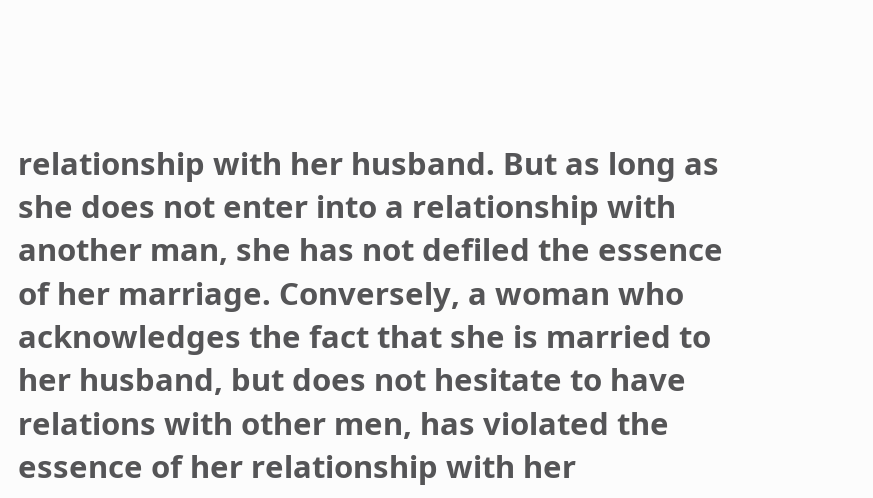relationship with her husband. But as long as she does not enter into a relationship with another man, she has not defiled the essence of her marriage. Conversely, a woman who acknowledges the fact that she is married to her husband, but does not hesitate to have relations with other men, has violated the essence of her relationship with her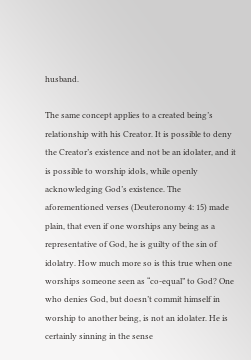husband.

The same concept applies to a created being’s relationship with his Creator. It is possible to deny the Creator’s existence and not be an idolater, and it is possible to worship idols, while openly acknowledging God’s existence. The aforementioned verses (Deuteronomy 4: 15) made plain, that even if one worships any being as a representative of God, he is guilty of the sin of idolatry. How much more so is this true when one worships someone seen as “co-equal” to God? One who denies God, but doesn’t commit himself in worship to another being, is not an idolater. He is certainly sinning in the sense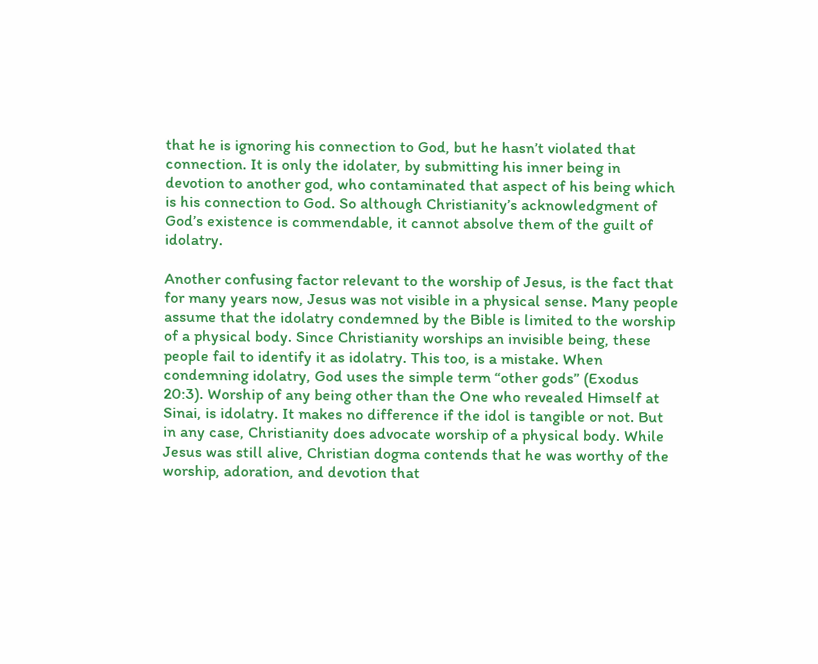that he is ignoring his connection to God, but he hasn’t violated that connection. It is only the idolater, by submitting his inner being in devotion to another god, who contaminated that aspect of his being which is his connection to God. So although Christianity’s acknowledgment of God’s existence is commendable, it cannot absolve them of the guilt of idolatry.

Another confusing factor relevant to the worship of Jesus, is the fact that for many years now, Jesus was not visible in a physical sense. Many people assume that the idolatry condemned by the Bible is limited to the worship of a physical body. Since Christianity worships an invisible being, these people fail to identify it as idolatry. This too, is a mistake. When condemning idolatry, God uses the simple term “other gods” (Exodus 20:3). Worship of any being other than the One who revealed Himself at Sinai, is idolatry. It makes no difference if the idol is tangible or not. But in any case, Christianity does advocate worship of a physical body. While Jesus was still alive, Christian dogma contends that he was worthy of the worship, adoration, and devotion that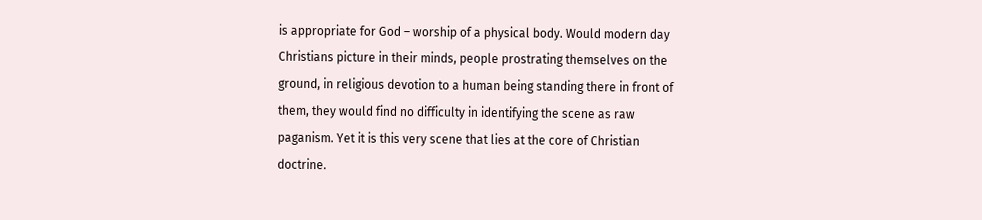is appropriate for God – worship of a physical body. Would modern day Christians picture in their minds, people prostrating themselves on the ground, in religious devotion to a human being standing there in front of them, they would find no difficulty in identifying the scene as raw paganism. Yet it is this very scene that lies at the core of Christian doctrine.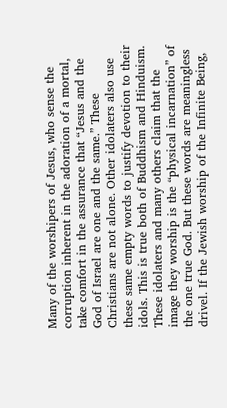Many of the worshipers of Jesus, who sense the corruption inherent in the adoration of a mortal, take comfort in the assurance that “Jesus and the God of Israel are one and the same.” These Christians are not alone. Other idolaters also use these same empty words to justify devotion to their idols. This is true both of Buddhism and Hinduism. These idolaters and many others claim that the image they worship is the “physical incarnation” of the one true God. But these words are meaningless drivel. If the Jewish worship of the Infinite Being,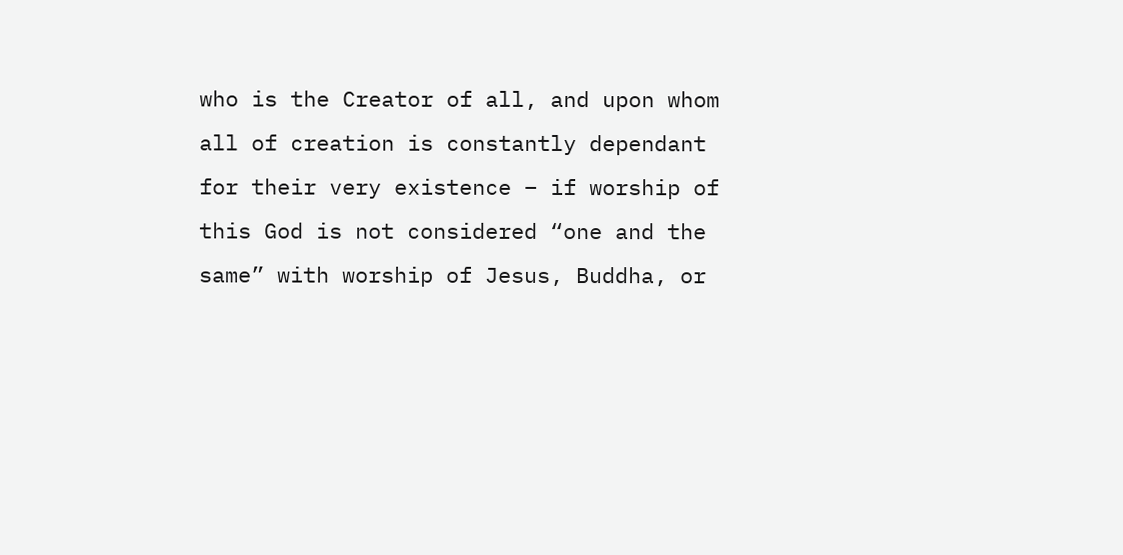who is the Creator of all, and upon whom all of creation is constantly dependant for their very existence – if worship of this God is not considered “one and the same” with worship of Jesus, Buddha, or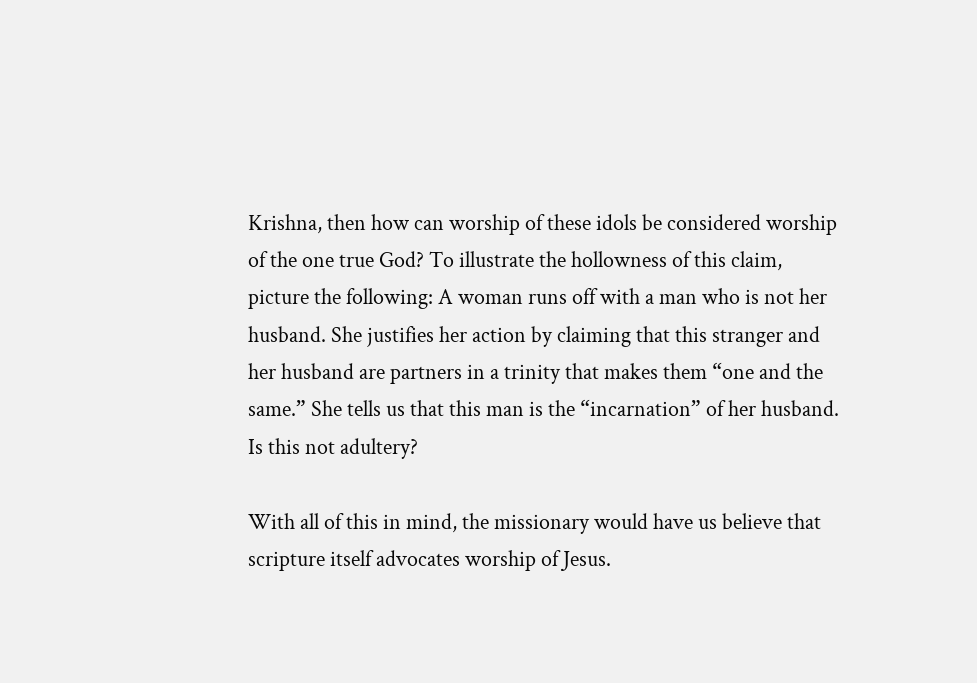Krishna, then how can worship of these idols be considered worship of the one true God? To illustrate the hollowness of this claim, picture the following: A woman runs off with a man who is not her husband. She justifies her action by claiming that this stranger and her husband are partners in a trinity that makes them “one and the same.” She tells us that this man is the “incarnation” of her husband. Is this not adultery?

With all of this in mind, the missionary would have us believe that scripture itself advocates worship of Jesus.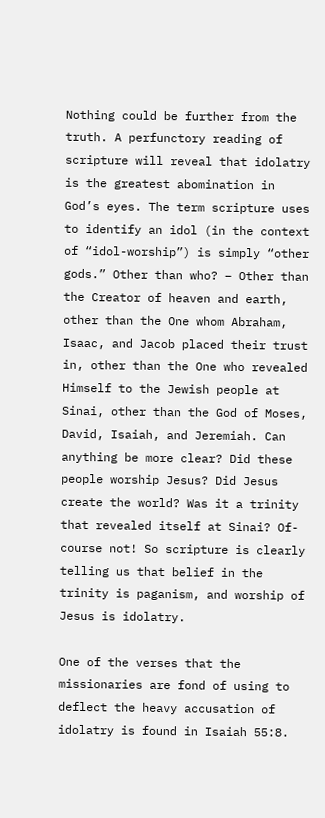Nothing could be further from the truth. A perfunctory reading of scripture will reveal that idolatry is the greatest abomination in God’s eyes. The term scripture uses to identify an idol (in the context of “idol-worship”) is simply “other gods.” Other than who? – Other than the Creator of heaven and earth, other than the One whom Abraham, Isaac, and Jacob placed their trust in, other than the One who revealed Himself to the Jewish people at Sinai, other than the God of Moses, David, Isaiah, and Jeremiah. Can anything be more clear? Did these people worship Jesus? Did Jesus create the world? Was it a trinity that revealed itself at Sinai? Of-course not! So scripture is clearly telling us that belief in the trinity is paganism, and worship of Jesus is idolatry.

One of the verses that the missionaries are fond of using to deflect the heavy accusation of idolatry is found in Isaiah 55:8.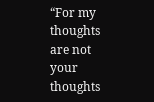“For my thoughts are not your thoughts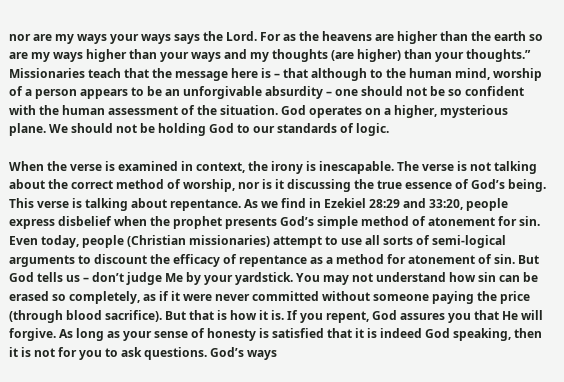nor are my ways your ways says the Lord. For as the heavens are higher than the earth so are my ways higher than your ways and my thoughts (are higher) than your thoughts.” Missionaries teach that the message here is – that although to the human mind, worship of a person appears to be an unforgivable absurdity – one should not be so confident with the human assessment of the situation. God operates on a higher, mysterious plane. We should not be holding God to our standards of logic.

When the verse is examined in context, the irony is inescapable. The verse is not talking about the correct method of worship, nor is it discussing the true essence of God’s being. This verse is talking about repentance. As we find in Ezekiel 28:29 and 33:20, people express disbelief when the prophet presents God’s simple method of atonement for sin. Even today, people (Christian missionaries) attempt to use all sorts of semi-logical arguments to discount the efficacy of repentance as a method for atonement of sin. But God tells us – don’t judge Me by your yardstick. You may not understand how sin can be erased so completely, as if it were never committed without someone paying the price (through blood sacrifice). But that is how it is. If you repent, God assures you that He will forgive. As long as your sense of honesty is satisfied that it is indeed God speaking, then it is not for you to ask questions. God’s ways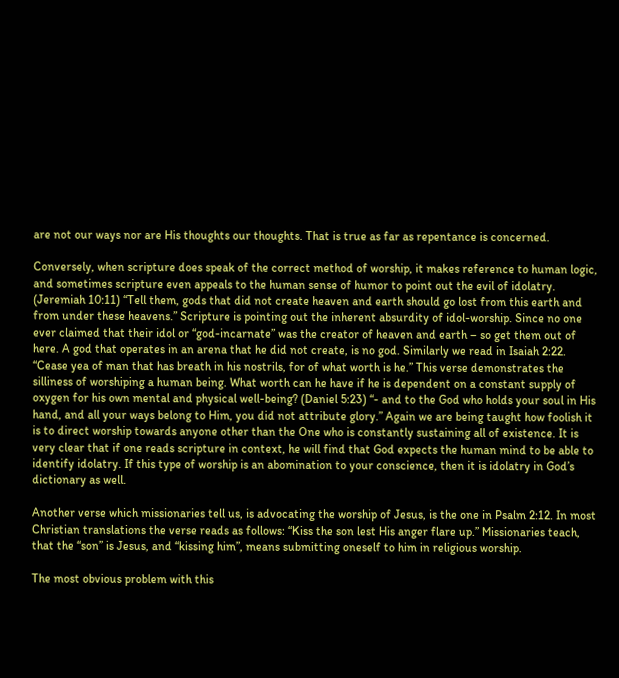are not our ways nor are His thoughts our thoughts. That is true as far as repentance is concerned.

Conversely, when scripture does speak of the correct method of worship, it makes reference to human logic, and sometimes scripture even appeals to the human sense of humor to point out the evil of idolatry. (Jeremiah 10:11) “Tell them, gods that did not create heaven and earth should go lost from this earth and from under these heavens.” Scripture is pointing out the inherent absurdity of idol-worship. Since no one ever claimed that their idol or “god-incarnate” was the creator of heaven and earth – so get them out of here. A god that operates in an arena that he did not create, is no god. Similarly we read in Isaiah 2:22. “Cease yea of man that has breath in his nostrils, for of what worth is he.” This verse demonstrates the silliness of worshiping a human being. What worth can he have if he is dependent on a constant supply of oxygen for his own mental and physical well-being? (Daniel 5:23) “- and to the God who holds your soul in His hand, and all your ways belong to Him, you did not attribute glory.” Again we are being taught how foolish it is to direct worship towards anyone other than the One who is constantly sustaining all of existence. It is very clear that if one reads scripture in context, he will find that God expects the human mind to be able to identify idolatry. If this type of worship is an abomination to your conscience, then it is idolatry in God’s dictionary as well.

Another verse which missionaries tell us, is advocating the worship of Jesus, is the one in Psalm 2:12. In most Christian translations the verse reads as follows: “Kiss the son lest His anger flare up.” Missionaries teach, that the “son” is Jesus, and “kissing him”, means submitting oneself to him in religious worship.

The most obvious problem with this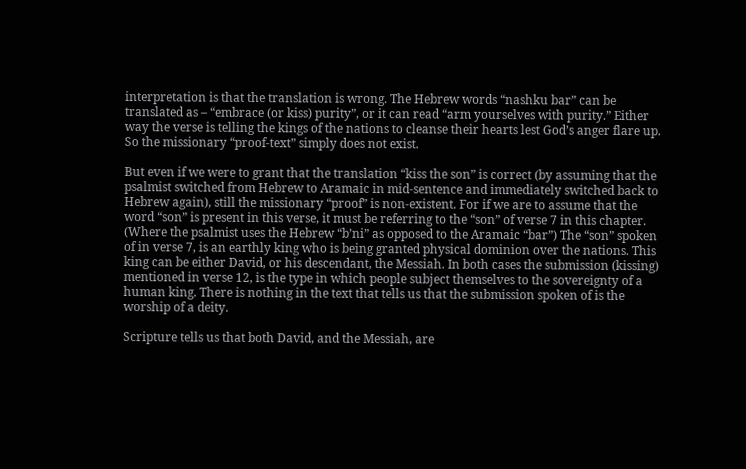interpretation is that the translation is wrong. The Hebrew words “nashku bar” can be translated as – “embrace (or kiss) purity”, or it can read “arm yourselves with purity.” Either way the verse is telling the kings of the nations to cleanse their hearts lest God’s anger flare up. So the missionary “proof-text” simply does not exist.

But even if we were to grant that the translation “kiss the son” is correct (by assuming that the psalmist switched from Hebrew to Aramaic in mid-sentence and immediately switched back to Hebrew again), still the missionary “proof” is non-existent. For if we are to assume that the word “son” is present in this verse, it must be referring to the “son” of verse 7 in this chapter. (Where the psalmist uses the Hebrew “b’ni” as opposed to the Aramaic “bar”) The “son” spoken of in verse 7, is an earthly king who is being granted physical dominion over the nations. This king can be either David, or his descendant, the Messiah. In both cases the submission (kissing) mentioned in verse 12, is the type in which people subject themselves to the sovereignty of a human king. There is nothing in the text that tells us that the submission spoken of is the worship of a deity.

Scripture tells us that both David, and the Messiah, are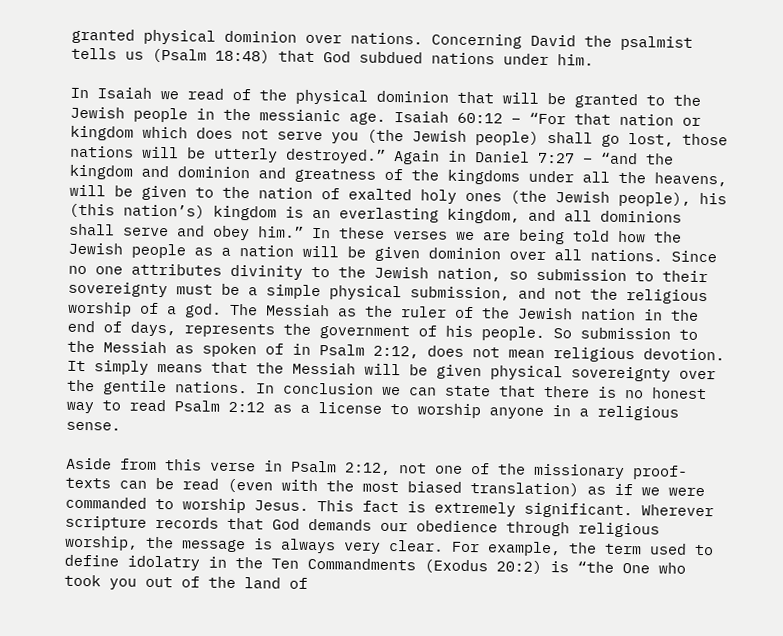granted physical dominion over nations. Concerning David the psalmist tells us (Psalm 18:48) that God subdued nations under him.

In Isaiah we read of the physical dominion that will be granted to the Jewish people in the messianic age. Isaiah 60:12 – “For that nation or kingdom which does not serve you (the Jewish people) shall go lost, those nations will be utterly destroyed.” Again in Daniel 7:27 – “and the kingdom and dominion and greatness of the kingdoms under all the heavens, will be given to the nation of exalted holy ones (the Jewish people), his (this nation’s) kingdom is an everlasting kingdom, and all dominions shall serve and obey him.” In these verses we are being told how the Jewish people as a nation will be given dominion over all nations. Since no one attributes divinity to the Jewish nation, so submission to their sovereignty must be a simple physical submission, and not the religious worship of a god. The Messiah as the ruler of the Jewish nation in the end of days, represents the government of his people. So submission to the Messiah as spoken of in Psalm 2:12, does not mean religious devotion. It simply means that the Messiah will be given physical sovereignty over the gentile nations. In conclusion we can state that there is no honest way to read Psalm 2:12 as a license to worship anyone in a religious sense.

Aside from this verse in Psalm 2:12, not one of the missionary proof-texts can be read (even with the most biased translation) as if we were commanded to worship Jesus. This fact is extremely significant. Wherever scripture records that God demands our obedience through religious worship, the message is always very clear. For example, the term used to define idolatry in the Ten Commandments (Exodus 20:2) is “the One who took you out of the land of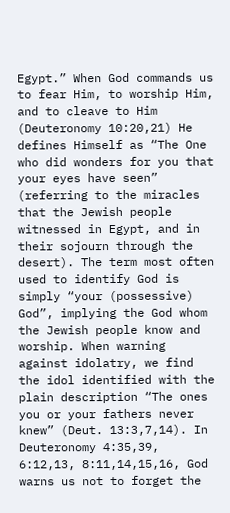Egypt.” When God commands us to fear Him, to worship Him, and to cleave to Him (Deuteronomy 10:20,21) He defines Himself as “The One who did wonders for you that your eyes have seen” (referring to the miracles that the Jewish people witnessed in Egypt, and in their sojourn through the desert). The term most often used to identify God is simply “your (possessive) God”, implying the God whom the Jewish people know and worship. When warning against idolatry, we find the idol identified with the plain description “The ones you or your fathers never knew” (Deut. 13:3,7,14). In Deuteronomy 4:35,39, 6:12,13, 8:11,14,15,16, God warns us not to forget the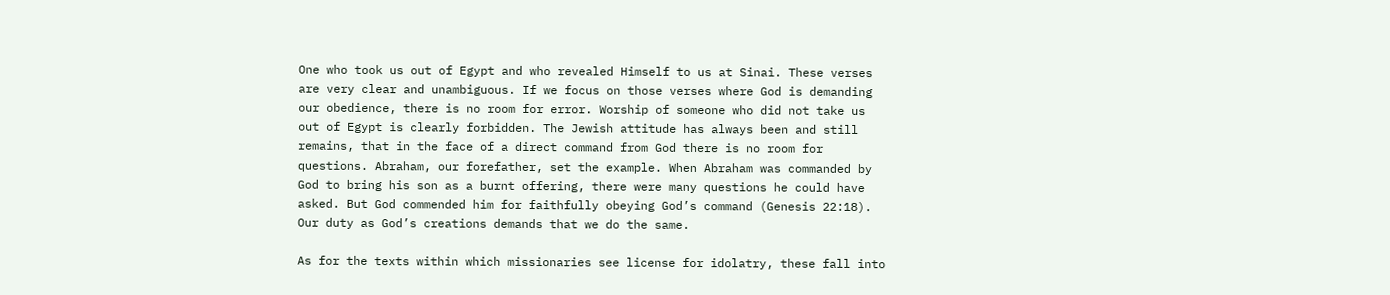One who took us out of Egypt and who revealed Himself to us at Sinai. These verses are very clear and unambiguous. If we focus on those verses where God is demanding our obedience, there is no room for error. Worship of someone who did not take us out of Egypt is clearly forbidden. The Jewish attitude has always been and still remains, that in the face of a direct command from God there is no room for questions. Abraham, our forefather, set the example. When Abraham was commanded by God to bring his son as a burnt offering, there were many questions he could have asked. But God commended him for faithfully obeying God’s command (Genesis 22:18). Our duty as God’s creations demands that we do the same.

As for the texts within which missionaries see license for idolatry, these fall into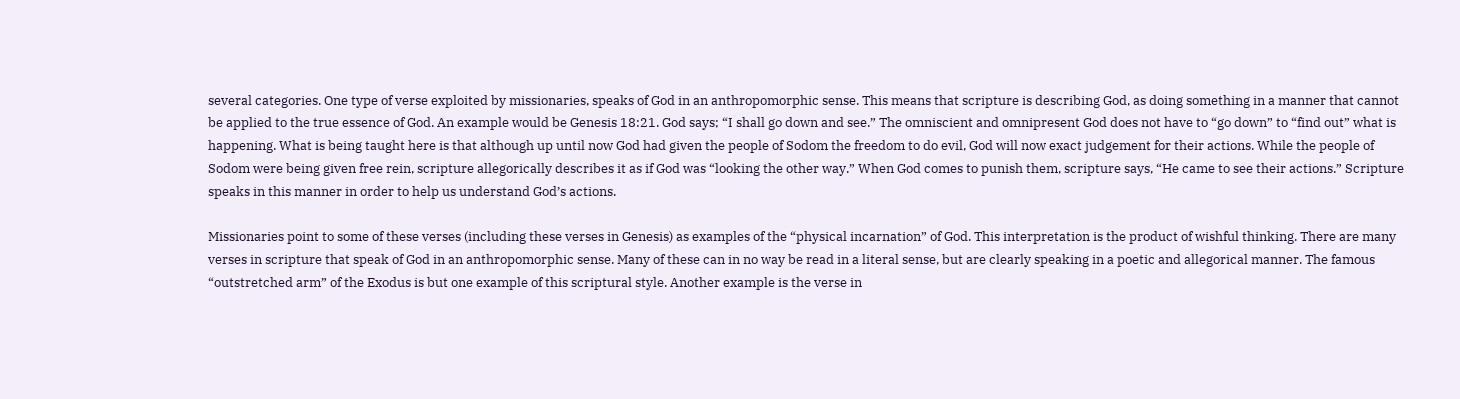several categories. One type of verse exploited by missionaries, speaks of God in an anthropomorphic sense. This means that scripture is describing God, as doing something in a manner that cannot be applied to the true essence of God. An example would be Genesis 18:21. God says; “I shall go down and see.” The omniscient and omnipresent God does not have to “go down” to “find out” what is happening. What is being taught here is that although up until now God had given the people of Sodom the freedom to do evil, God will now exact judgement for their actions. While the people of Sodom were being given free rein, scripture allegorically describes it as if God was “looking the other way.” When God comes to punish them, scripture says, “He came to see their actions.” Scripture speaks in this manner in order to help us understand God’s actions.

Missionaries point to some of these verses (including these verses in Genesis) as examples of the “physical incarnation” of God. This interpretation is the product of wishful thinking. There are many verses in scripture that speak of God in an anthropomorphic sense. Many of these can in no way be read in a literal sense, but are clearly speaking in a poetic and allegorical manner. The famous “outstretched arm” of the Exodus is but one example of this scriptural style. Another example is the verse in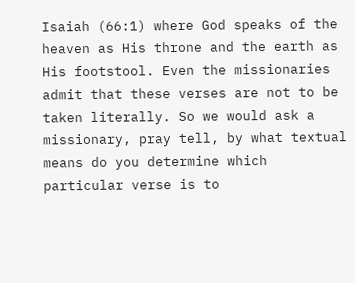Isaiah (66:1) where God speaks of the heaven as His throne and the earth as His footstool. Even the missionaries admit that these verses are not to be taken literally. So we would ask a missionary, pray tell, by what textual means do you determine which particular verse is to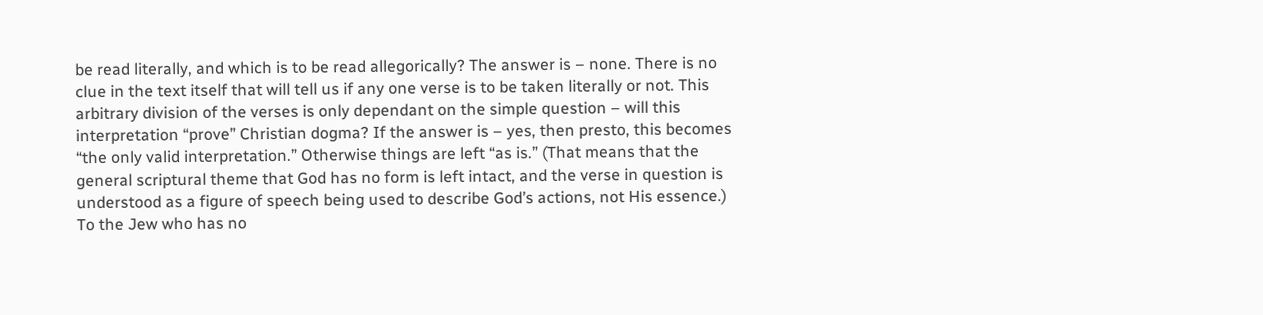be read literally, and which is to be read allegorically? The answer is – none. There is no clue in the text itself that will tell us if any one verse is to be taken literally or not. This arbitrary division of the verses is only dependant on the simple question – will this interpretation “prove” Christian dogma? If the answer is – yes, then presto, this becomes “the only valid interpretation.” Otherwise things are left “as is.” (That means that the general scriptural theme that God has no form is left intact, and the verse in question is understood as a figure of speech being used to describe God’s actions, not His essence.) To the Jew who has no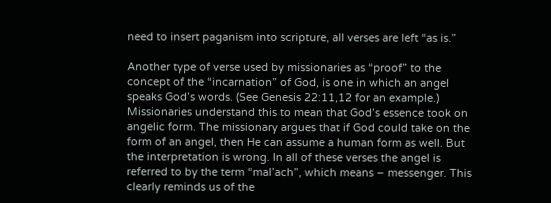need to insert paganism into scripture, all verses are left “as is.”

Another type of verse used by missionaries as “proof” to the concept of the “incarnation” of God, is one in which an angel speaks God’s words. (See Genesis 22:11,12 for an example.) Missionaries understand this to mean that God’s essence took on angelic form. The missionary argues that if God could take on the form of an angel, then He can assume a human form as well. But the interpretation is wrong. In all of these verses the angel is referred to by the term “mal’ach”, which means – messenger. This clearly reminds us of the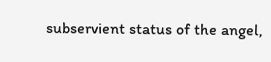subservient status of the angel,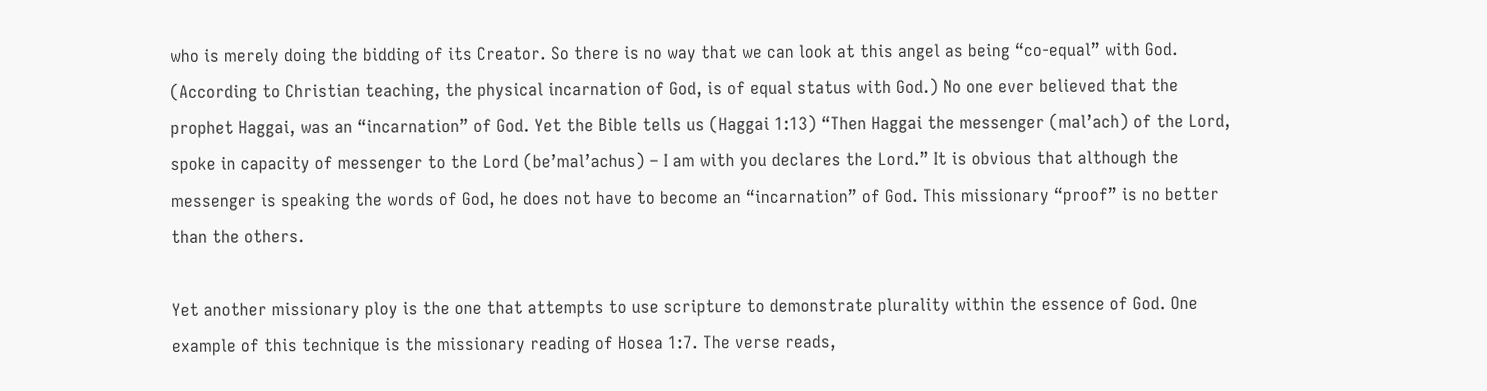who is merely doing the bidding of its Creator. So there is no way that we can look at this angel as being “co-equal” with God. (According to Christian teaching, the physical incarnation of God, is of equal status with God.) No one ever believed that the prophet Haggai, was an “incarnation” of God. Yet the Bible tells us (Haggai 1:13) “Then Haggai the messenger (mal’ach) of the Lord, spoke in capacity of messenger to the Lord (be’mal’achus) – I am with you declares the Lord.” It is obvious that although the messenger is speaking the words of God, he does not have to become an “incarnation” of God. This missionary “proof” is no better than the others.

Yet another missionary ploy is the one that attempts to use scripture to demonstrate plurality within the essence of God. One example of this technique is the missionary reading of Hosea 1:7. The verse reads,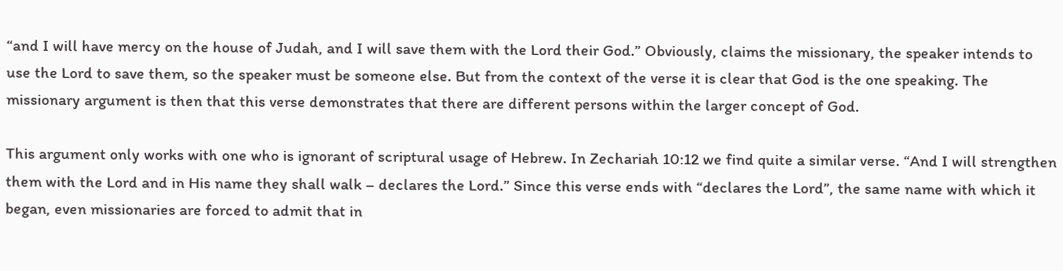“and I will have mercy on the house of Judah, and I will save them with the Lord their God.” Obviously, claims the missionary, the speaker intends to use the Lord to save them, so the speaker must be someone else. But from the context of the verse it is clear that God is the one speaking. The missionary argument is then that this verse demonstrates that there are different persons within the larger concept of God.

This argument only works with one who is ignorant of scriptural usage of Hebrew. In Zechariah 10:12 we find quite a similar verse. “And I will strengthen them with the Lord and in His name they shall walk – declares the Lord.” Since this verse ends with “declares the Lord”, the same name with which it began, even missionaries are forced to admit that in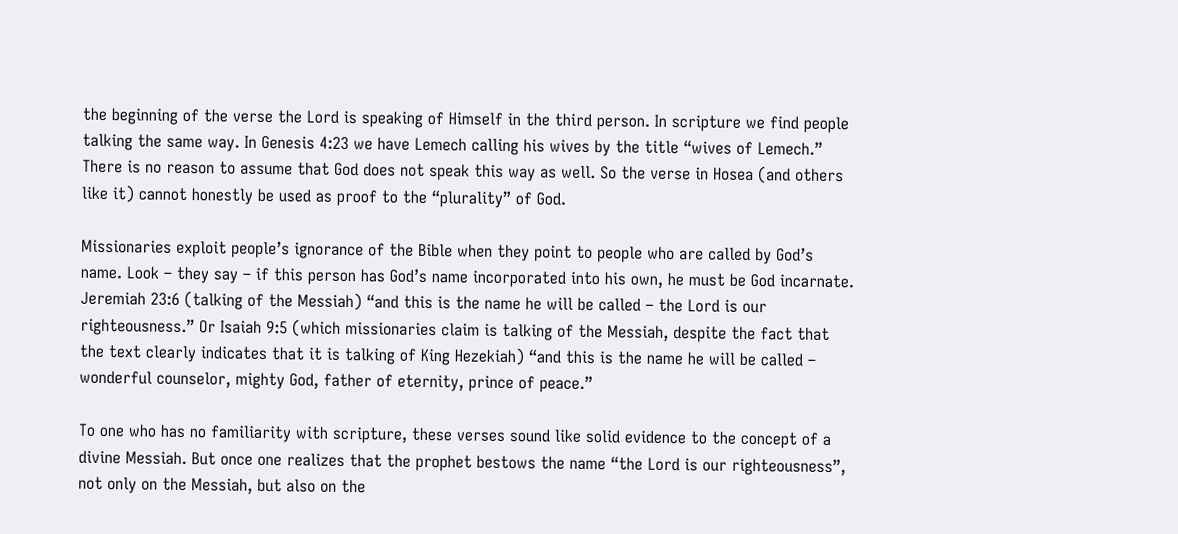the beginning of the verse the Lord is speaking of Himself in the third person. In scripture we find people talking the same way. In Genesis 4:23 we have Lemech calling his wives by the title “wives of Lemech.” There is no reason to assume that God does not speak this way as well. So the verse in Hosea (and others like it) cannot honestly be used as proof to the “plurality” of God.

Missionaries exploit people’s ignorance of the Bible when they point to people who are called by God’s name. Look – they say – if this person has God’s name incorporated into his own, he must be God incarnate. Jeremiah 23:6 (talking of the Messiah) “and this is the name he will be called – the Lord is our righteousness.” Or Isaiah 9:5 (which missionaries claim is talking of the Messiah, despite the fact that the text clearly indicates that it is talking of King Hezekiah) “and this is the name he will be called – wonderful counselor, mighty God, father of eternity, prince of peace.”

To one who has no familiarity with scripture, these verses sound like solid evidence to the concept of a divine Messiah. But once one realizes that the prophet bestows the name “the Lord is our righteousness”, not only on the Messiah, but also on the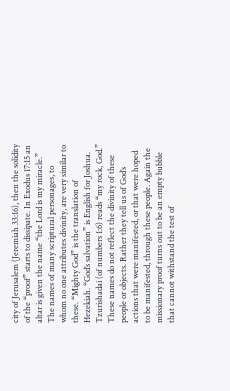city of Jerusalem (Jeremiah 33:16), then the solidity of the “proof” starts to dissipate. In Exodus 17:15 an altar is given the name “the Lord is my miracle.” The names of many scriptural personages, to whom no one attributes divinity, are very similar to these. “Mighty God” is the translation of Hezekiah. “God’s salvation” is English for Joshua. Tzurishadai (of numbers 1:6) reads “my rock, God.” These names do not reflect the divinity of these people or objects. Rather they tell us of God’s actions that were manifested, or that were hoped to be manifested, through these people. Again the missionary proof turns out to be an empty bubble that cannot withstand the test of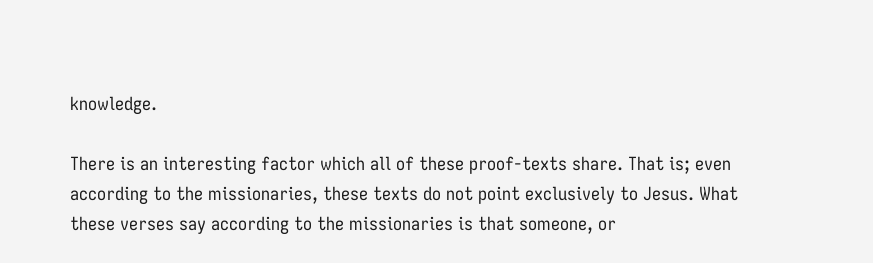knowledge.

There is an interesting factor which all of these proof-texts share. That is; even according to the missionaries, these texts do not point exclusively to Jesus. What these verses say according to the missionaries is that someone, or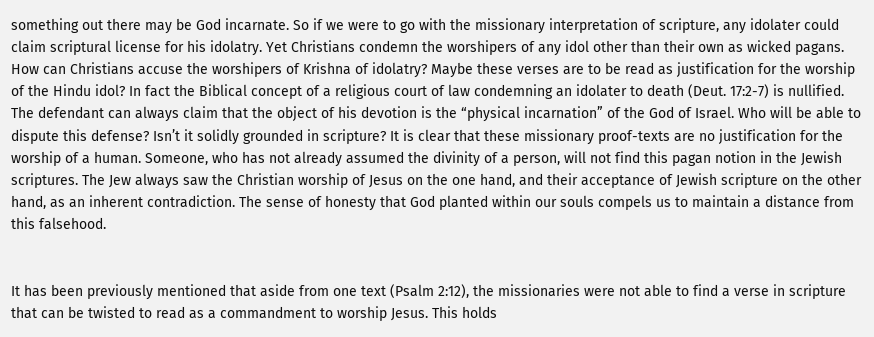something out there may be God incarnate. So if we were to go with the missionary interpretation of scripture, any idolater could claim scriptural license for his idolatry. Yet Christians condemn the worshipers of any idol other than their own as wicked pagans. How can Christians accuse the worshipers of Krishna of idolatry? Maybe these verses are to be read as justification for the worship of the Hindu idol? In fact the Biblical concept of a religious court of law condemning an idolater to death (Deut. 17:2-7) is nullified. The defendant can always claim that the object of his devotion is the “physical incarnation” of the God of Israel. Who will be able to dispute this defense? Isn’t it solidly grounded in scripture? It is clear that these missionary proof-texts are no justification for the worship of a human. Someone, who has not already assumed the divinity of a person, will not find this pagan notion in the Jewish scriptures. The Jew always saw the Christian worship of Jesus on the one hand, and their acceptance of Jewish scripture on the other hand, as an inherent contradiction. The sense of honesty that God planted within our souls compels us to maintain a distance from this falsehood.


It has been previously mentioned that aside from one text (Psalm 2:12), the missionaries were not able to find a verse in scripture that can be twisted to read as a commandment to worship Jesus. This holds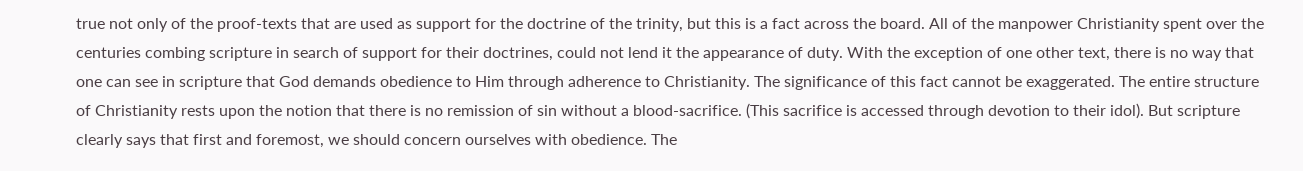true not only of the proof-texts that are used as support for the doctrine of the trinity, but this is a fact across the board. All of the manpower Christianity spent over the centuries combing scripture in search of support for their doctrines, could not lend it the appearance of duty. With the exception of one other text, there is no way that one can see in scripture that God demands obedience to Him through adherence to Christianity. The significance of this fact cannot be exaggerated. The entire structure of Christianity rests upon the notion that there is no remission of sin without a blood-sacrifice. (This sacrifice is accessed through devotion to their idol). But scripture clearly says that first and foremost, we should concern ourselves with obedience. The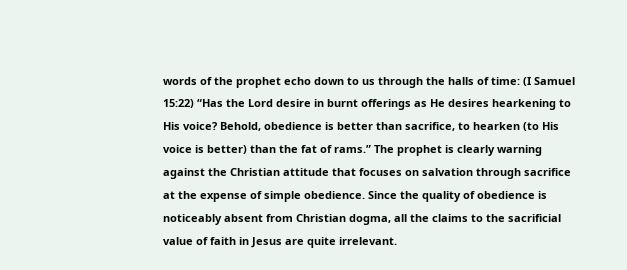words of the prophet echo down to us through the halls of time: (I Samuel 15:22) “Has the Lord desire in burnt offerings as He desires hearkening to His voice? Behold, obedience is better than sacrifice, to hearken (to His voice is better) than the fat of rams.” The prophet is clearly warning against the Christian attitude that focuses on salvation through sacrifice at the expense of simple obedience. Since the quality of obedience is noticeably absent from Christian dogma, all the claims to the sacrificial value of faith in Jesus are quite irrelevant.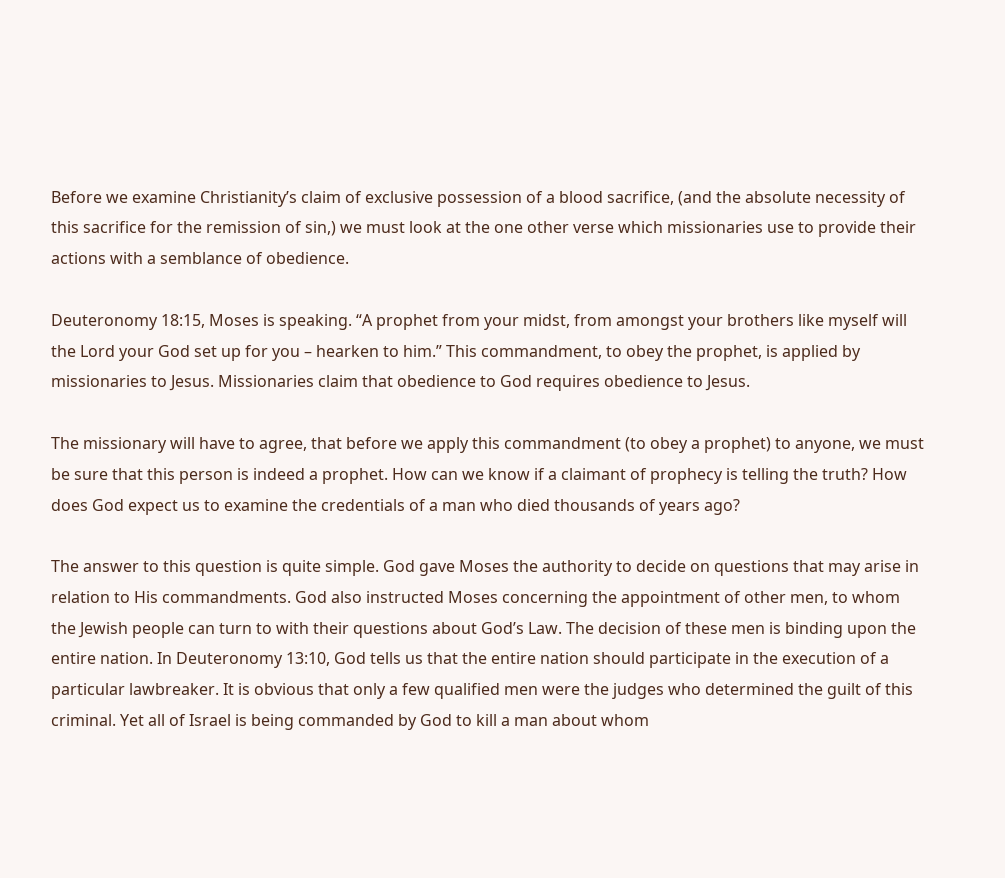Before we examine Christianity’s claim of exclusive possession of a blood sacrifice, (and the absolute necessity of this sacrifice for the remission of sin,) we must look at the one other verse which missionaries use to provide their actions with a semblance of obedience.

Deuteronomy 18:15, Moses is speaking. “A prophet from your midst, from amongst your brothers like myself will the Lord your God set up for you – hearken to him.” This commandment, to obey the prophet, is applied by missionaries to Jesus. Missionaries claim that obedience to God requires obedience to Jesus.

The missionary will have to agree, that before we apply this commandment (to obey a prophet) to anyone, we must be sure that this person is indeed a prophet. How can we know if a claimant of prophecy is telling the truth? How does God expect us to examine the credentials of a man who died thousands of years ago?

The answer to this question is quite simple. God gave Moses the authority to decide on questions that may arise in relation to His commandments. God also instructed Moses concerning the appointment of other men, to whom the Jewish people can turn to with their questions about God’s Law. The decision of these men is binding upon the entire nation. In Deuteronomy 13:10, God tells us that the entire nation should participate in the execution of a particular lawbreaker. It is obvious that only a few qualified men were the judges who determined the guilt of this criminal. Yet all of Israel is being commanded by God to kill a man about whom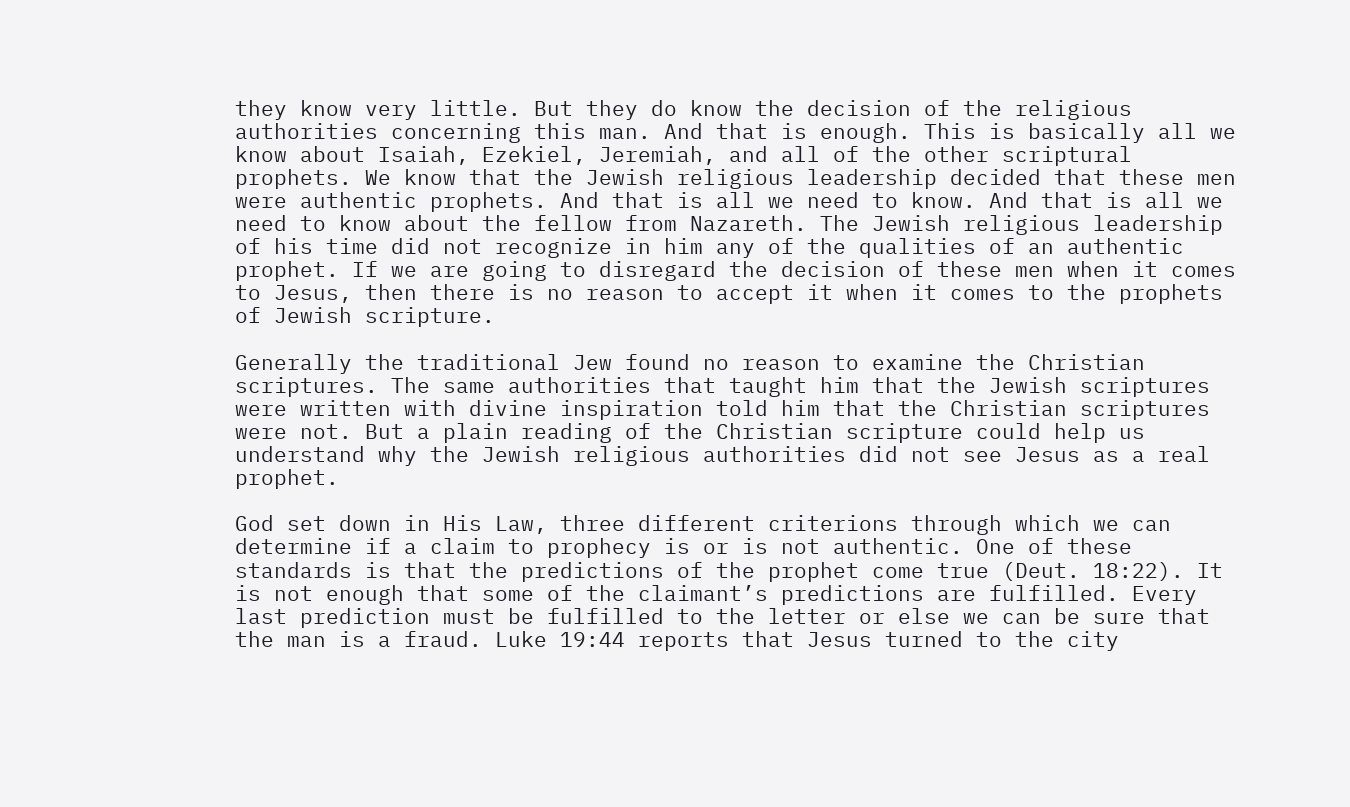they know very little. But they do know the decision of the religious authorities concerning this man. And that is enough. This is basically all we know about Isaiah, Ezekiel, Jeremiah, and all of the other scriptural prophets. We know that the Jewish religious leadership decided that these men were authentic prophets. And that is all we need to know. And that is all we need to know about the fellow from Nazareth. The Jewish religious leadership of his time did not recognize in him any of the qualities of an authentic prophet. If we are going to disregard the decision of these men when it comes to Jesus, then there is no reason to accept it when it comes to the prophets of Jewish scripture.

Generally the traditional Jew found no reason to examine the Christian scriptures. The same authorities that taught him that the Jewish scriptures were written with divine inspiration told him that the Christian scriptures were not. But a plain reading of the Christian scripture could help us understand why the Jewish religious authorities did not see Jesus as a real prophet.

God set down in His Law, three different criterions through which we can determine if a claim to prophecy is or is not authentic. One of these standards is that the predictions of the prophet come true (Deut. 18:22). It is not enough that some of the claimant’s predictions are fulfilled. Every last prediction must be fulfilled to the letter or else we can be sure that the man is a fraud. Luke 19:44 reports that Jesus turned to the city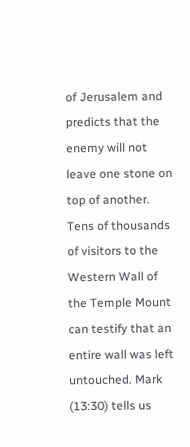of Jerusalem and predicts that the enemy will not leave one stone on top of another. Tens of thousands of visitors to the Western Wall of the Temple Mount can testify that an entire wall was left untouched. Mark (13:30) tells us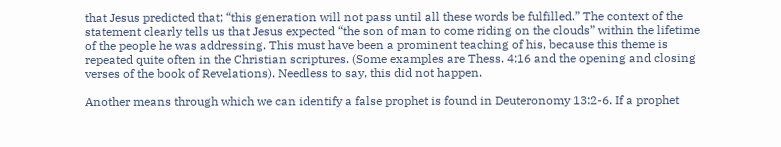that Jesus predicted that; “this generation will not pass until all these words be fulfilled.” The context of the statement clearly tells us that Jesus expected “the son of man to come riding on the clouds” within the lifetime of the people he was addressing. This must have been a prominent teaching of his, because this theme is repeated quite often in the Christian scriptures. (Some examples are Thess. 4:16 and the opening and closing verses of the book of Revelations). Needless to say, this did not happen.

Another means through which we can identify a false prophet is found in Deuteronomy 13:2-6. If a prophet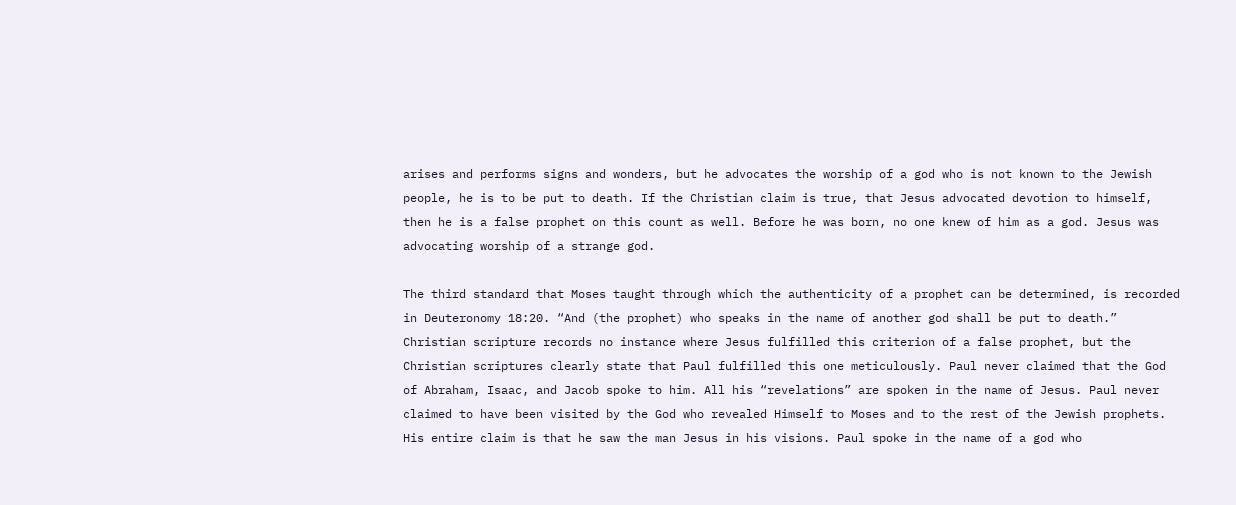arises and performs signs and wonders, but he advocates the worship of a god who is not known to the Jewish people, he is to be put to death. If the Christian claim is true, that Jesus advocated devotion to himself, then he is a false prophet on this count as well. Before he was born, no one knew of him as a god. Jesus was advocating worship of a strange god.

The third standard that Moses taught through which the authenticity of a prophet can be determined, is recorded in Deuteronomy 18:20. “And (the prophet) who speaks in the name of another god shall be put to death.” Christian scripture records no instance where Jesus fulfilled this criterion of a false prophet, but the Christian scriptures clearly state that Paul fulfilled this one meticulously. Paul never claimed that the God of Abraham, Isaac, and Jacob spoke to him. All his “revelations” are spoken in the name of Jesus. Paul never claimed to have been visited by the God who revealed Himself to Moses and to the rest of the Jewish prophets. His entire claim is that he saw the man Jesus in his visions. Paul spoke in the name of a god who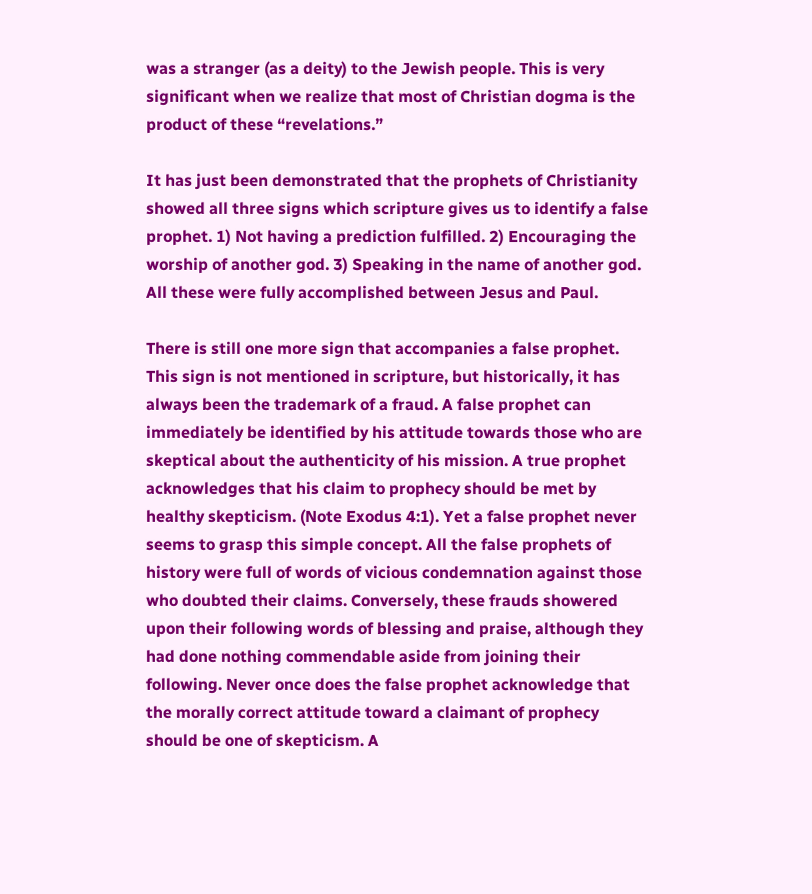was a stranger (as a deity) to the Jewish people. This is very significant when we realize that most of Christian dogma is the product of these “revelations.”

It has just been demonstrated that the prophets of Christianity showed all three signs which scripture gives us to identify a false prophet. 1) Not having a prediction fulfilled. 2) Encouraging the worship of another god. 3) Speaking in the name of another god. All these were fully accomplished between Jesus and Paul.

There is still one more sign that accompanies a false prophet. This sign is not mentioned in scripture, but historically, it has always been the trademark of a fraud. A false prophet can immediately be identified by his attitude towards those who are skeptical about the authenticity of his mission. A true prophet acknowledges that his claim to prophecy should be met by healthy skepticism. (Note Exodus 4:1). Yet a false prophet never seems to grasp this simple concept. All the false prophets of history were full of words of vicious condemnation against those who doubted their claims. Conversely, these frauds showered upon their following words of blessing and praise, although they had done nothing commendable aside from joining their following. Never once does the false prophet acknowledge that the morally correct attitude toward a claimant of prophecy should be one of skepticism. A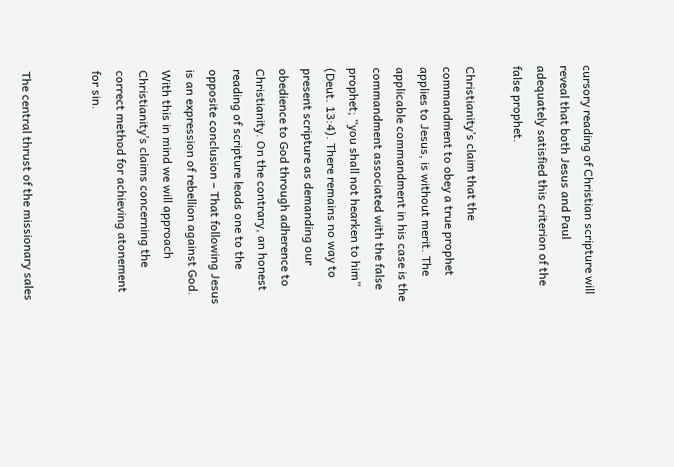cursory reading of Christian scripture will reveal that both Jesus and Paul adequately satisfied this criterion of the false prophet.

Christianity’s claim that the commandment to obey a true prophet applies to Jesus, is without merit. The applicable commandment in his case is the commandment associated with the false prophet; “you shall not hearken to him” (Deut. 13:4). There remains no way to present scripture as demanding our obedience to God through adherence to Christianity. On the contrary, an honest reading of scripture leads one to the opposite conclusion – That following Jesus is an expression of rebellion against God. With this in mind we will approach Christianity’s claims concerning the correct method for achieving atonement for sin.


The central thrust of the missionary sales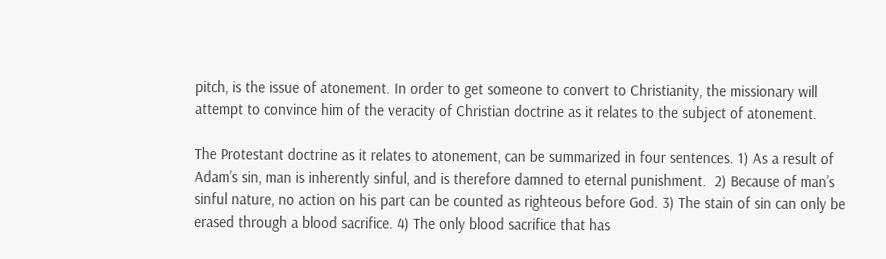pitch, is the issue of atonement. In order to get someone to convert to Christianity, the missionary will attempt to convince him of the veracity of Christian doctrine as it relates to the subject of atonement.

The Protestant doctrine as it relates to atonement, can be summarized in four sentences. 1) As a result of Adam’s sin, man is inherently sinful, and is therefore damned to eternal punishment.  2) Because of man’s sinful nature, no action on his part can be counted as righteous before God. 3) The stain of sin can only be erased through a blood sacrifice. 4) The only blood sacrifice that has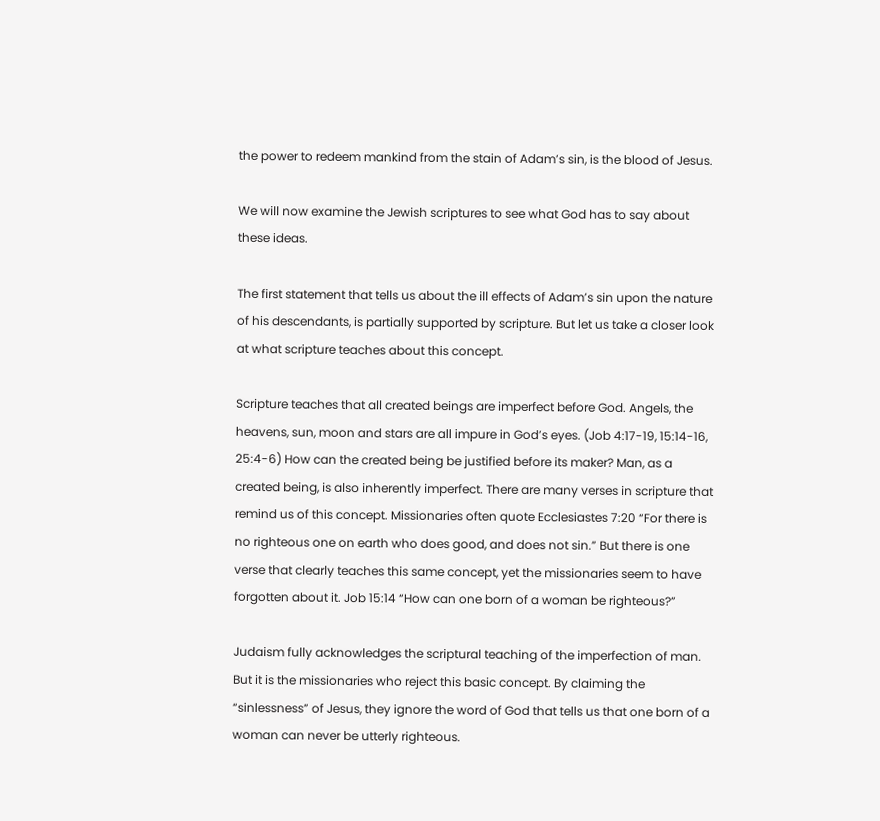the power to redeem mankind from the stain of Adam’s sin, is the blood of Jesus.

We will now examine the Jewish scriptures to see what God has to say about these ideas.

The first statement that tells us about the ill effects of Adam’s sin upon the nature of his descendants, is partially supported by scripture. But let us take a closer look at what scripture teaches about this concept.

Scripture teaches that all created beings are imperfect before God. Angels, the heavens, sun, moon and stars are all impure in God’s eyes. (Job 4:17-19, 15:14-16, 25:4-6) How can the created being be justified before its maker? Man, as a created being, is also inherently imperfect. There are many verses in scripture that remind us of this concept. Missionaries often quote Ecclesiastes 7:20 “For there is no righteous one on earth who does good, and does not sin.” But there is one verse that clearly teaches this same concept, yet the missionaries seem to have forgotten about it. Job 15:14 “How can one born of a woman be righteous?”

Judaism fully acknowledges the scriptural teaching of the imperfection of man. But it is the missionaries who reject this basic concept. By claiming the “sinlessness” of Jesus, they ignore the word of God that tells us that one born of a woman can never be utterly righteous.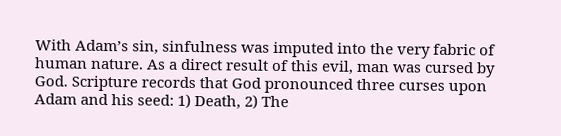With Adam’s sin, sinfulness was imputed into the very fabric of human nature. As a direct result of this evil, man was cursed by God. Scripture records that God pronounced three curses upon Adam and his seed: 1) Death, 2) The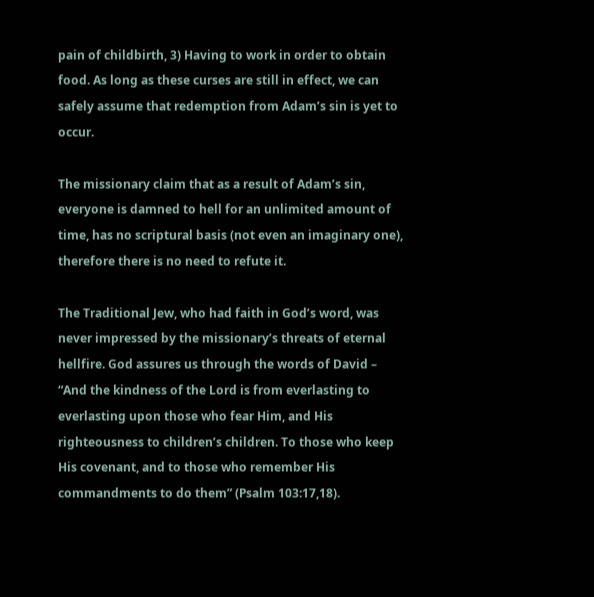pain of childbirth, 3) Having to work in order to obtain food. As long as these curses are still in effect, we can safely assume that redemption from Adam’s sin is yet to occur.

The missionary claim that as a result of Adam’s sin, everyone is damned to hell for an unlimited amount of time, has no scriptural basis (not even an imaginary one), therefore there is no need to refute it.

The Traditional Jew, who had faith in God’s word, was never impressed by the missionary’s threats of eternal hellfire. God assures us through the words of David – “And the kindness of the Lord is from everlasting to everlasting upon those who fear Him, and His righteousness to children’s children. To those who keep His covenant, and to those who remember His commandments to do them” (Psalm 103:17,18).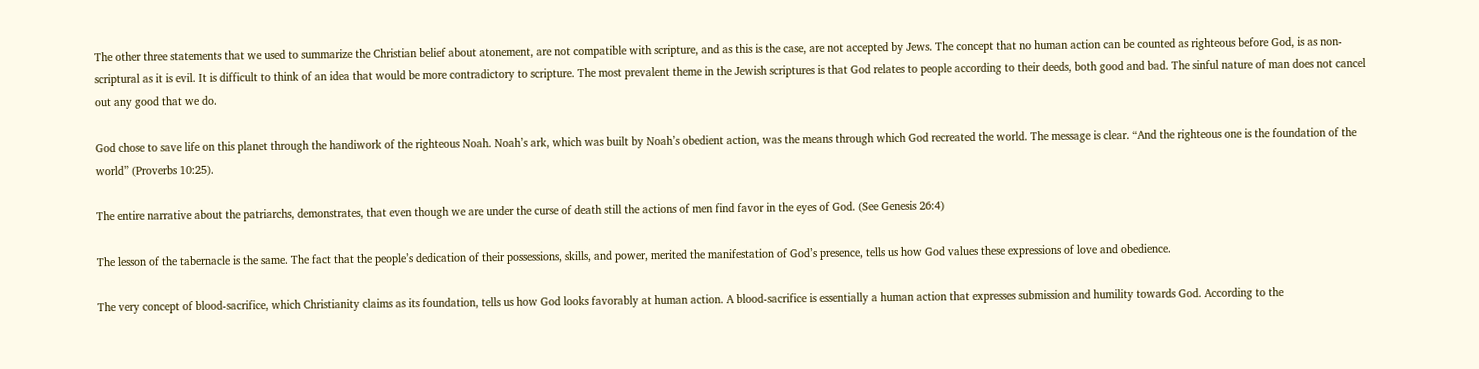The other three statements that we used to summarize the Christian belief about atonement, are not compatible with scripture, and as this is the case, are not accepted by Jews. The concept that no human action can be counted as righteous before God, is as non-scriptural as it is evil. It is difficult to think of an idea that would be more contradictory to scripture. The most prevalent theme in the Jewish scriptures is that God relates to people according to their deeds, both good and bad. The sinful nature of man does not cancel out any good that we do.

God chose to save life on this planet through the handiwork of the righteous Noah. Noah’s ark, which was built by Noah’s obedient action, was the means through which God recreated the world. The message is clear. “And the righteous one is the foundation of the world” (Proverbs 10:25).

The entire narrative about the patriarchs, demonstrates, that even though we are under the curse of death still the actions of men find favor in the eyes of God. (See Genesis 26:4)

The lesson of the tabernacle is the same. The fact that the people’s dedication of their possessions, skills, and power, merited the manifestation of God’s presence, tells us how God values these expressions of love and obedience.

The very concept of blood-sacrifice, which Christianity claims as its foundation, tells us how God looks favorably at human action. A blood-sacrifice is essentially a human action that expresses submission and humility towards God. According to the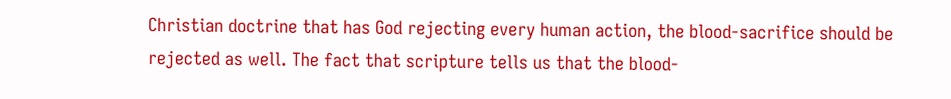Christian doctrine that has God rejecting every human action, the blood-sacrifice should be rejected as well. The fact that scripture tells us that the blood-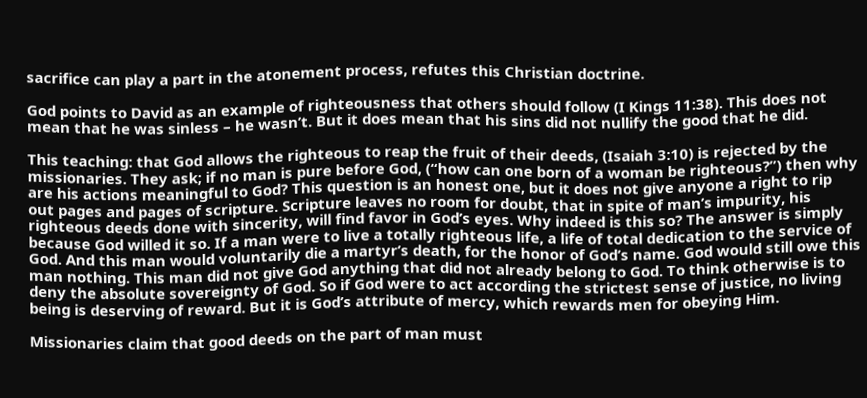sacrifice can play a part in the atonement process, refutes this Christian doctrine.

God points to David as an example of righteousness that others should follow (I Kings 11:38). This does not mean that he was sinless – he wasn’t. But it does mean that his sins did not nullify the good that he did.

This teaching: that God allows the righteous to reap the fruit of their deeds, (Isaiah 3:10) is rejected by the missionaries. They ask; if no man is pure before God, (“how can one born of a woman be righteous?”) then why are his actions meaningful to God? This question is an honest one, but it does not give anyone a right to rip out pages and pages of scripture. Scripture leaves no room for doubt, that in spite of man’s impurity, his righteous deeds done with sincerity, will find favor in God’s eyes. Why indeed is this so? The answer is simply because God willed it so. If a man were to live a totally righteous life, a life of total dedication to the service of God. And this man would voluntarily die a martyr’s death, for the honor of God’s name. God would still owe this man nothing. This man did not give God anything that did not already belong to God. To think otherwise is to deny the absolute sovereignty of God. So if God were to act according the strictest sense of justice, no living being is deserving of reward. But it is God’s attribute of mercy, which rewards men for obeying Him.

Missionaries claim that good deeds on the part of man must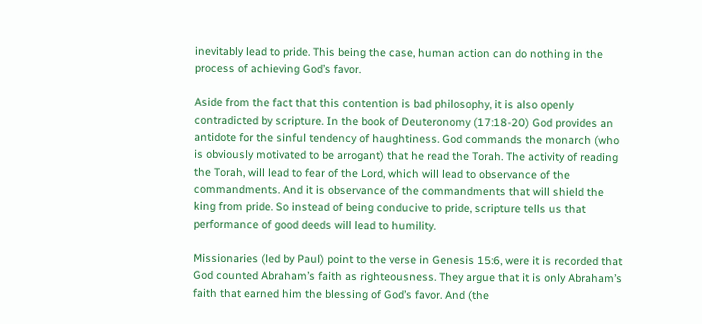inevitably lead to pride. This being the case, human action can do nothing in the process of achieving God’s favor.

Aside from the fact that this contention is bad philosophy, it is also openly contradicted by scripture. In the book of Deuteronomy (17:18-20) God provides an antidote for the sinful tendency of haughtiness. God commands the monarch (who is obviously motivated to be arrogant) that he read the Torah. The activity of reading the Torah, will lead to fear of the Lord, which will lead to observance of the commandments. And it is observance of the commandments that will shield the king from pride. So instead of being conducive to pride, scripture tells us that performance of good deeds will lead to humility.

Missionaries (led by Paul) point to the verse in Genesis 15:6, were it is recorded that God counted Abraham’s faith as righteousness. They argue that it is only Abraham’s faith that earned him the blessing of God’s favor. And (the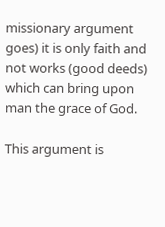missionary argument goes) it is only faith and not works (good deeds) which can bring upon man the grace of God.

This argument is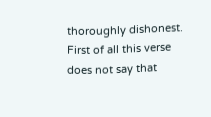thoroughly dishonest. First of all this verse does not say that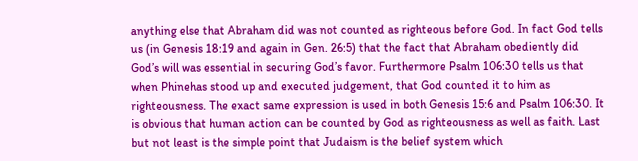anything else that Abraham did was not counted as righteous before God. In fact God tells us (in Genesis 18:19 and again in Gen. 26:5) that the fact that Abraham obediently did God’s will was essential in securing God’s favor. Furthermore Psalm 106:30 tells us that when Phinehas stood up and executed judgement, that God counted it to him as righteousness. The exact same expression is used in both Genesis 15:6 and Psalm 106:30. It is obvious that human action can be counted by God as righteousness as well as faith. Last but not least is the simple point that Judaism is the belief system which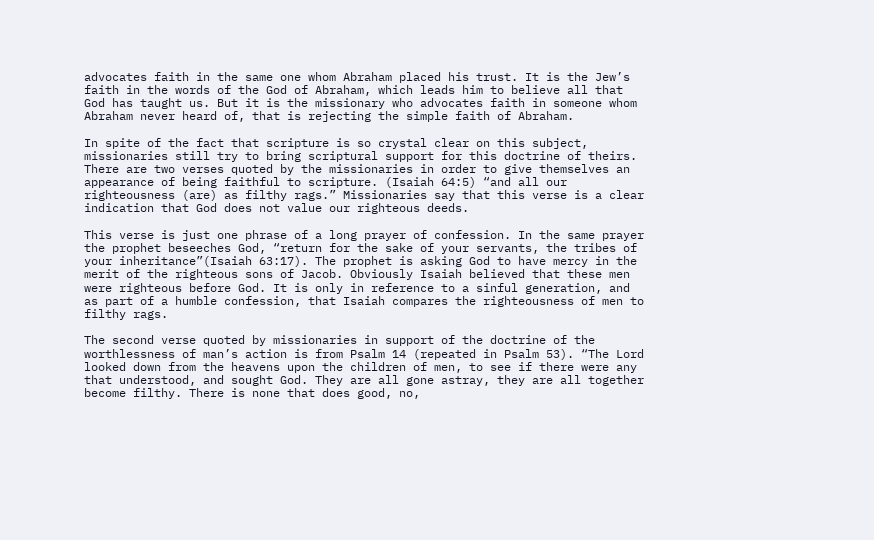advocates faith in the same one whom Abraham placed his trust. It is the Jew’s faith in the words of the God of Abraham, which leads him to believe all that God has taught us. But it is the missionary who advocates faith in someone whom Abraham never heard of, that is rejecting the simple faith of Abraham.

In spite of the fact that scripture is so crystal clear on this subject, missionaries still try to bring scriptural support for this doctrine of theirs. There are two verses quoted by the missionaries in order to give themselves an appearance of being faithful to scripture. (Isaiah 64:5) “and all our righteousness (are) as filthy rags.” Missionaries say that this verse is a clear indication that God does not value our righteous deeds.

This verse is just one phrase of a long prayer of confession. In the same prayer the prophet beseeches God, “return for the sake of your servants, the tribes of your inheritance”(Isaiah 63:17). The prophet is asking God to have mercy in the merit of the righteous sons of Jacob. Obviously Isaiah believed that these men were righteous before God. It is only in reference to a sinful generation, and as part of a humble confession, that Isaiah compares the righteousness of men to filthy rags.

The second verse quoted by missionaries in support of the doctrine of the worthlessness of man’s action is from Psalm 14 (repeated in Psalm 53). “The Lord looked down from the heavens upon the children of men, to see if there were any that understood, and sought God. They are all gone astray, they are all together become filthy. There is none that does good, no,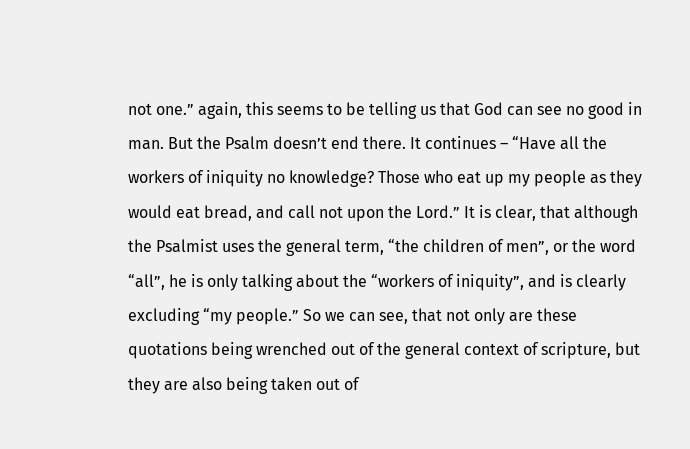not one.” again, this seems to be telling us that God can see no good in man. But the Psalm doesn’t end there. It continues – “Have all the workers of iniquity no knowledge? Those who eat up my people as they would eat bread, and call not upon the Lord.” It is clear, that although the Psalmist uses the general term, “the children of men”, or the word “all”, he is only talking about the “workers of iniquity”, and is clearly excluding “my people.” So we can see, that not only are these quotations being wrenched out of the general context of scripture, but they are also being taken out of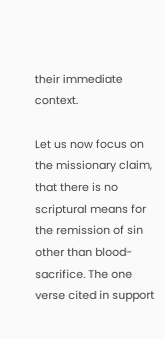their immediate context.

Let us now focus on the missionary claim, that there is no scriptural means for the remission of sin other than blood-sacrifice. The one verse cited in support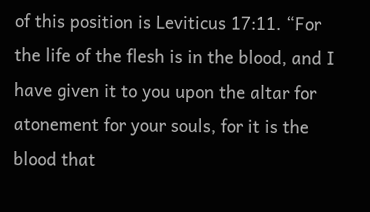of this position is Leviticus 17:11. “For the life of the flesh is in the blood, and I have given it to you upon the altar for atonement for your souls, for it is the blood that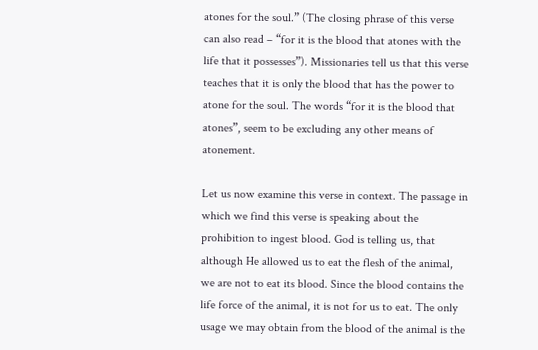atones for the soul.” (The closing phrase of this verse can also read – “for it is the blood that atones with the life that it possesses”). Missionaries tell us that this verse teaches that it is only the blood that has the power to atone for the soul. The words “for it is the blood that atones”, seem to be excluding any other means of atonement.

Let us now examine this verse in context. The passage in which we find this verse is speaking about the prohibition to ingest blood. God is telling us, that although He allowed us to eat the flesh of the animal, we are not to eat its blood. Since the blood contains the life force of the animal, it is not for us to eat. The only usage we may obtain from the blood of the animal is the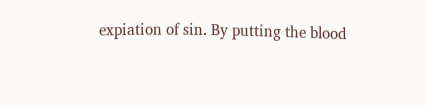expiation of sin. By putting the blood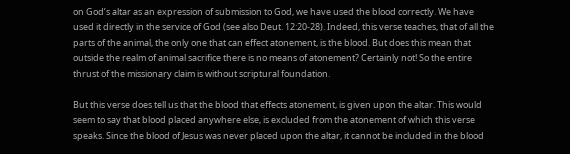on God’s altar as an expression of submission to God, we have used the blood correctly. We have used it directly in the service of God (see also Deut. 12:20-28). Indeed, this verse teaches, that of all the parts of the animal, the only one that can effect atonement, is the blood. But does this mean that outside the realm of animal sacrifice there is no means of atonement? Certainly not! So the entire thrust of the missionary claim is without scriptural foundation.

But this verse does tell us that the blood that effects atonement, is given upon the altar. This would seem to say that blood placed anywhere else, is excluded from the atonement of which this verse speaks. Since the blood of Jesus was never placed upon the altar, it cannot be included in the blood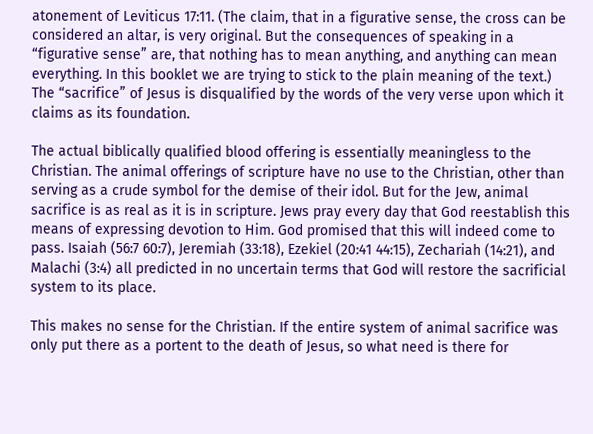atonement of Leviticus 17:11. (The claim, that in a figurative sense, the cross can be considered an altar, is very original. But the consequences of speaking in a “figurative sense” are, that nothing has to mean anything, and anything can mean everything. In this booklet we are trying to stick to the plain meaning of the text.) The “sacrifice” of Jesus is disqualified by the words of the very verse upon which it claims as its foundation.

The actual biblically qualified blood offering is essentially meaningless to the Christian. The animal offerings of scripture have no use to the Christian, other than serving as a crude symbol for the demise of their idol. But for the Jew, animal sacrifice is as real as it is in scripture. Jews pray every day that God reestablish this means of expressing devotion to Him. God promised that this will indeed come to pass. Isaiah (56:7 60:7), Jeremiah (33:18), Ezekiel (20:41 44:15), Zechariah (14:21), and Malachi (3:4) all predicted in no uncertain terms that God will restore the sacrificial system to its place.

This makes no sense for the Christian. If the entire system of animal sacrifice was only put there as a portent to the death of Jesus, so what need is there for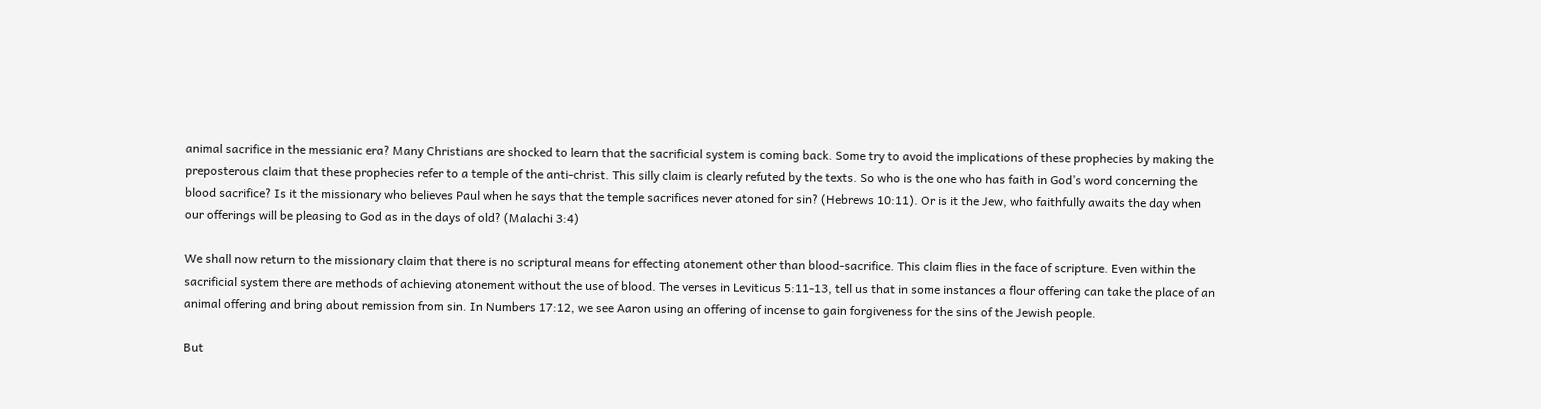animal sacrifice in the messianic era? Many Christians are shocked to learn that the sacrificial system is coming back. Some try to avoid the implications of these prophecies by making the preposterous claim that these prophecies refer to a temple of the anti-christ. This silly claim is clearly refuted by the texts. So who is the one who has faith in God’s word concerning the blood sacrifice? Is it the missionary who believes Paul when he says that the temple sacrifices never atoned for sin? (Hebrews 10:11). Or is it the Jew, who faithfully awaits the day when our offerings will be pleasing to God as in the days of old? (Malachi 3:4)

We shall now return to the missionary claim that there is no scriptural means for effecting atonement other than blood-sacrifice. This claim flies in the face of scripture. Even within the sacrificial system there are methods of achieving atonement without the use of blood. The verses in Leviticus 5:11-13, tell us that in some instances a flour offering can take the place of an animal offering and bring about remission from sin. In Numbers 17:12, we see Aaron using an offering of incense to gain forgiveness for the sins of the Jewish people.

But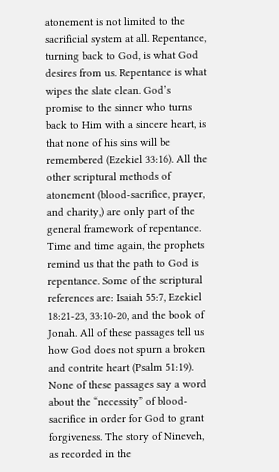atonement is not limited to the sacrificial system at all. Repentance, turning back to God, is what God desires from us. Repentance is what wipes the slate clean. God’s promise to the sinner who turns back to Him with a sincere heart, is that none of his sins will be remembered (Ezekiel 33:16). All the other scriptural methods of atonement (blood-sacrifice, prayer, and charity,) are only part of the general framework of repentance. Time and time again, the prophets remind us that the path to God is repentance. Some of the scriptural references are: Isaiah 55:7, Ezekiel 18:21-23, 33:10-20, and the book of Jonah. All of these passages tell us how God does not spurn a broken and contrite heart (Psalm 51:19). None of these passages say a word about the “necessity” of blood-sacrifice in order for God to grant forgiveness. The story of Nineveh, as recorded in the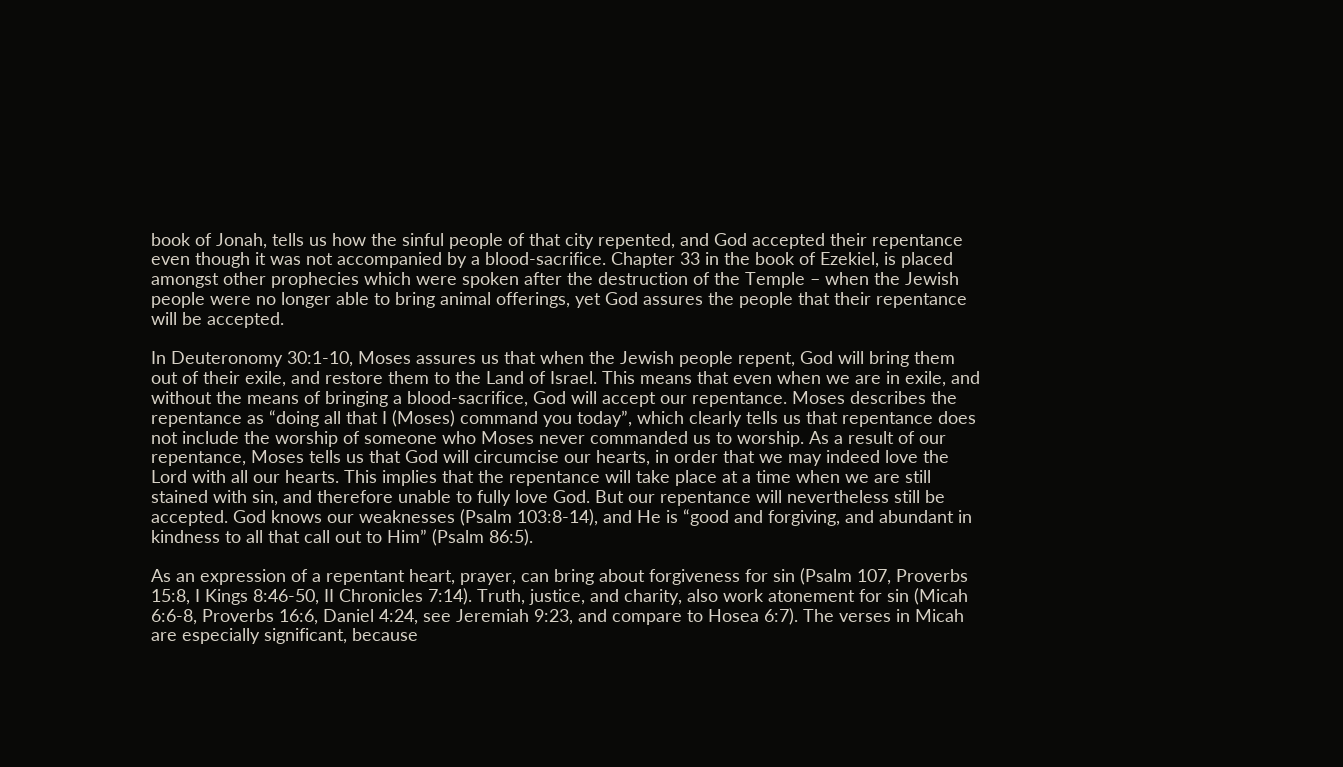book of Jonah, tells us how the sinful people of that city repented, and God accepted their repentance even though it was not accompanied by a blood-sacrifice. Chapter 33 in the book of Ezekiel, is placed amongst other prophecies which were spoken after the destruction of the Temple – when the Jewish people were no longer able to bring animal offerings, yet God assures the people that their repentance will be accepted.

In Deuteronomy 30:1-10, Moses assures us that when the Jewish people repent, God will bring them out of their exile, and restore them to the Land of Israel. This means that even when we are in exile, and without the means of bringing a blood-sacrifice, God will accept our repentance. Moses describes the repentance as “doing all that I (Moses) command you today”, which clearly tells us that repentance does not include the worship of someone who Moses never commanded us to worship. As a result of our repentance, Moses tells us that God will circumcise our hearts, in order that we may indeed love the Lord with all our hearts. This implies that the repentance will take place at a time when we are still stained with sin, and therefore unable to fully love God. But our repentance will nevertheless still be accepted. God knows our weaknesses (Psalm 103:8-14), and He is “good and forgiving, and abundant in kindness to all that call out to Him” (Psalm 86:5).

As an expression of a repentant heart, prayer, can bring about forgiveness for sin (Psalm 107, Proverbs 15:8, I Kings 8:46-50, II Chronicles 7:14). Truth, justice, and charity, also work atonement for sin (Micah 6:6-8, Proverbs 16:6, Daniel 4:24, see Jeremiah 9:23, and compare to Hosea 6:7). The verses in Micah are especially significant, because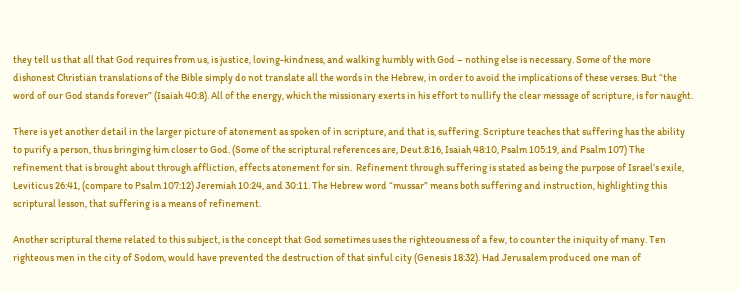they tell us that all that God requires from us, is justice, loving-kindness, and walking humbly with God – nothing else is necessary. Some of the more dishonest Christian translations of the Bible simply do not translate all the words in the Hebrew, in order to avoid the implications of these verses. But “the word of our God stands forever” (Isaiah 40:8). All of the energy, which the missionary exerts in his effort to nullify the clear message of scripture, is for naught.

There is yet another detail in the larger picture of atonement as spoken of in scripture, and that is, suffering. Scripture teaches that suffering has the ability to purify a person, thus bringing him closer to God. (Some of the scriptural references are, Deut.8:16, Isaiah 48:10, Psalm 105:19, and Psalm 107) The refinement that is brought about through affliction, effects atonement for sin.  Refinement through suffering is stated as being the purpose of Israel’s exile, Leviticus 26:41, (compare to Psalm 107:12) Jeremiah 10:24, and 30:11. The Hebrew word “mussar” means both suffering and instruction, highlighting this scriptural lesson, that suffering is a means of refinement.

Another scriptural theme related to this subject, is the concept that God sometimes uses the righteousness of a few, to counter the iniquity of many. Ten righteous men in the city of Sodom, would have prevented the destruction of that sinful city (Genesis 18:32). Had Jerusalem produced one man of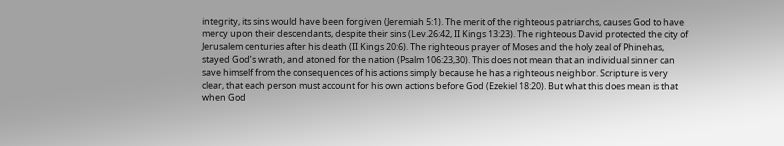integrity, its sins would have been forgiven (Jeremiah 5:1). The merit of the righteous patriarchs, causes God to have mercy upon their descendants, despite their sins (Lev.26:42, II Kings 13:23). The righteous David protected the city of Jerusalem centuries after his death (II Kings 20:6). The righteous prayer of Moses and the holy zeal of Phinehas, stayed God’s wrath, and atoned for the nation (Psalm 106:23,30). This does not mean that an individual sinner can save himself from the consequences of his actions simply because he has a righteous neighbor. Scripture is very clear, that each person must account for his own actions before God (Ezekiel 18:20). But what this does mean is that when God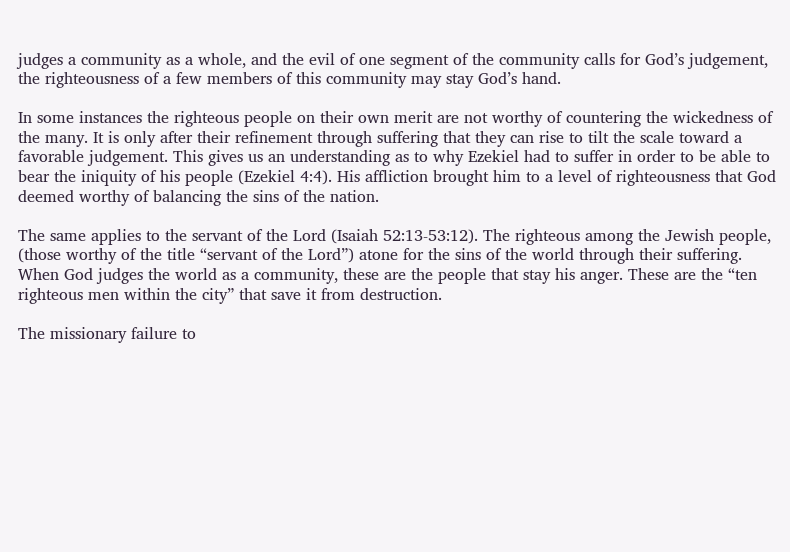judges a community as a whole, and the evil of one segment of the community calls for God’s judgement, the righteousness of a few members of this community may stay God’s hand.

In some instances the righteous people on their own merit are not worthy of countering the wickedness of the many. It is only after their refinement through suffering that they can rise to tilt the scale toward a favorable judgement. This gives us an understanding as to why Ezekiel had to suffer in order to be able to bear the iniquity of his people (Ezekiel 4:4). His affliction brought him to a level of righteousness that God deemed worthy of balancing the sins of the nation.

The same applies to the servant of the Lord (Isaiah 52:13-53:12). The righteous among the Jewish people, (those worthy of the title “servant of the Lord”) atone for the sins of the world through their suffering. When God judges the world as a community, these are the people that stay his anger. These are the “ten righteous men within the city” that save it from destruction.

The missionary failure to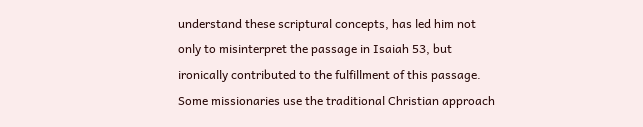understand these scriptural concepts, has led him not only to misinterpret the passage in Isaiah 53, but ironically contributed to the fulfillment of this passage. Some missionaries use the traditional Christian approach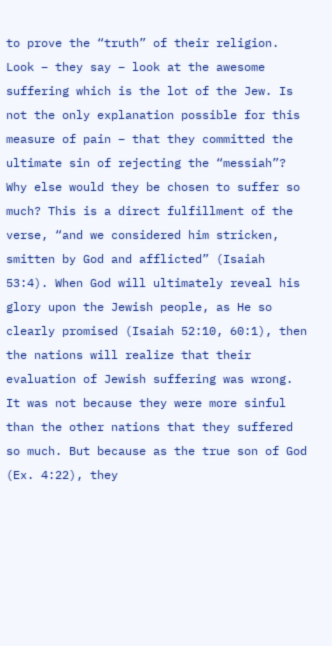to prove the “truth” of their religion. Look – they say – look at the awesome suffering which is the lot of the Jew. Is not the only explanation possible for this measure of pain – that they committed the ultimate sin of rejecting the “messiah”? Why else would they be chosen to suffer so much? This is a direct fulfillment of the verse, “and we considered him stricken, smitten by God and afflicted” (Isaiah 53:4). When God will ultimately reveal his glory upon the Jewish people, as He so clearly promised (Isaiah 52:10, 60:1), then the nations will realize that their evaluation of Jewish suffering was wrong. It was not because they were more sinful than the other nations that they suffered so much. But because as the true son of God (Ex. 4:22), they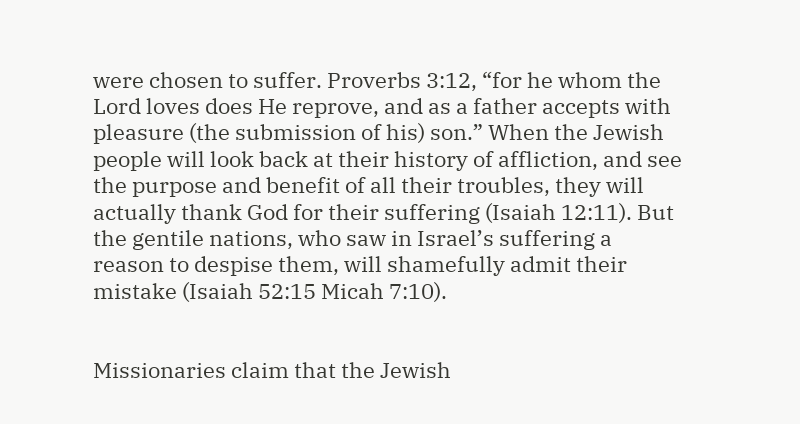were chosen to suffer. Proverbs 3:12, “for he whom the Lord loves does He reprove, and as a father accepts with pleasure (the submission of his) son.” When the Jewish people will look back at their history of affliction, and see the purpose and benefit of all their troubles, they will actually thank God for their suffering (Isaiah 12:11). But the gentile nations, who saw in Israel’s suffering a reason to despise them, will shamefully admit their mistake (Isaiah 52:15 Micah 7:10).


Missionaries claim that the Jewish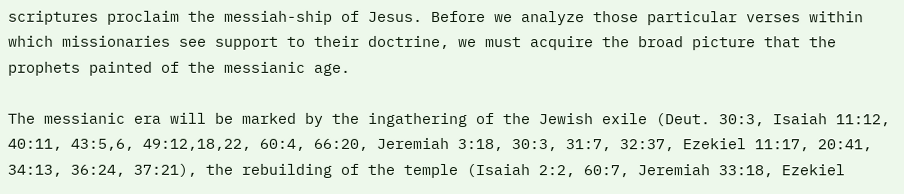scriptures proclaim the messiah-ship of Jesus. Before we analyze those particular verses within which missionaries see support to their doctrine, we must acquire the broad picture that the prophets painted of the messianic age.

The messianic era will be marked by the ingathering of the Jewish exile (Deut. 30:3, Isaiah 11:12, 40:11, 43:5,6, 49:12,18,22, 60:4, 66:20, Jeremiah 3:18, 30:3, 31:7, 32:37, Ezekiel 11:17, 20:41, 34:13, 36:24, 37:21), the rebuilding of the temple (Isaiah 2:2, 60:7, Jeremiah 33:18, Ezekiel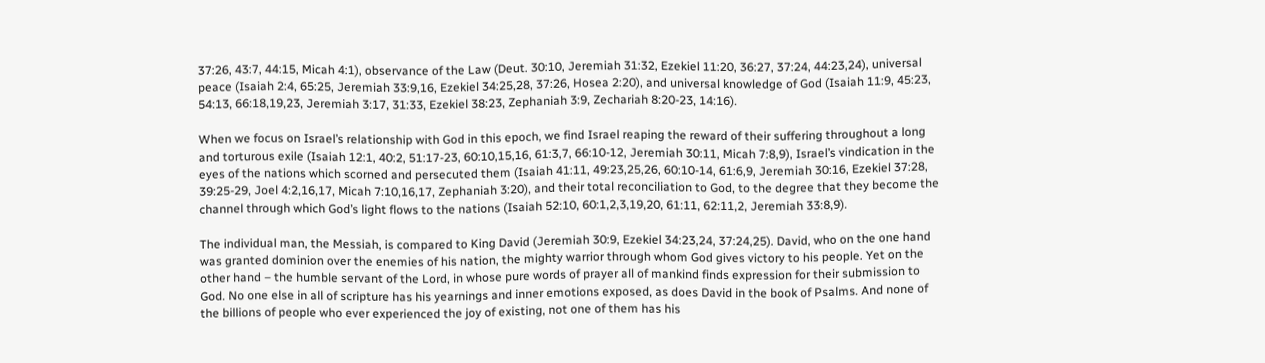37:26, 43:7, 44:15, Micah 4:1), observance of the Law (Deut. 30:10, Jeremiah 31:32, Ezekiel 11:20, 36:27, 37:24, 44:23,24), universal peace (Isaiah 2:4, 65:25, Jeremiah 33:9,16, Ezekiel 34:25,28, 37:26, Hosea 2:20), and universal knowledge of God (Isaiah 11:9, 45:23, 54:13, 66:18,19,23, Jeremiah 3:17, 31:33, Ezekiel 38:23, Zephaniah 3:9, Zechariah 8:20-23, 14:16).

When we focus on Israel’s relationship with God in this epoch, we find Israel reaping the reward of their suffering throughout a long and torturous exile (Isaiah 12:1, 40:2, 51:17-23, 60:10,15,16, 61:3,7, 66:10-12, Jeremiah 30:11, Micah 7:8,9), Israel’s vindication in the eyes of the nations which scorned and persecuted them (Isaiah 41:11, 49:23,25,26, 60:10-14, 61:6,9, Jeremiah 30:16, Ezekiel 37:28, 39:25-29, Joel 4:2,16,17, Micah 7:10,16,17, Zephaniah 3:20), and their total reconciliation to God, to the degree that they become the channel through which God’s light flows to the nations (Isaiah 52:10, 60:1,2,3,19,20, 61:11, 62:11,2, Jeremiah 33:8,9).

The individual man, the Messiah, is compared to King David (Jeremiah 30:9, Ezekiel 34:23,24, 37:24,25). David, who on the one hand was granted dominion over the enemies of his nation, the mighty warrior through whom God gives victory to his people. Yet on the other hand – the humble servant of the Lord, in whose pure words of prayer all of mankind finds expression for their submission to God. No one else in all of scripture has his yearnings and inner emotions exposed, as does David in the book of Psalms. And none of the billions of people who ever experienced the joy of existing, not one of them has his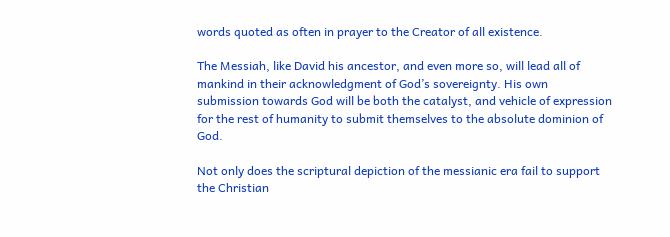words quoted as often in prayer to the Creator of all existence.

The Messiah, like David his ancestor, and even more so, will lead all of mankind in their acknowledgment of God’s sovereignty. His own submission towards God will be both the catalyst, and vehicle of expression for the rest of humanity to submit themselves to the absolute dominion of God.

Not only does the scriptural depiction of the messianic era fail to support the Christian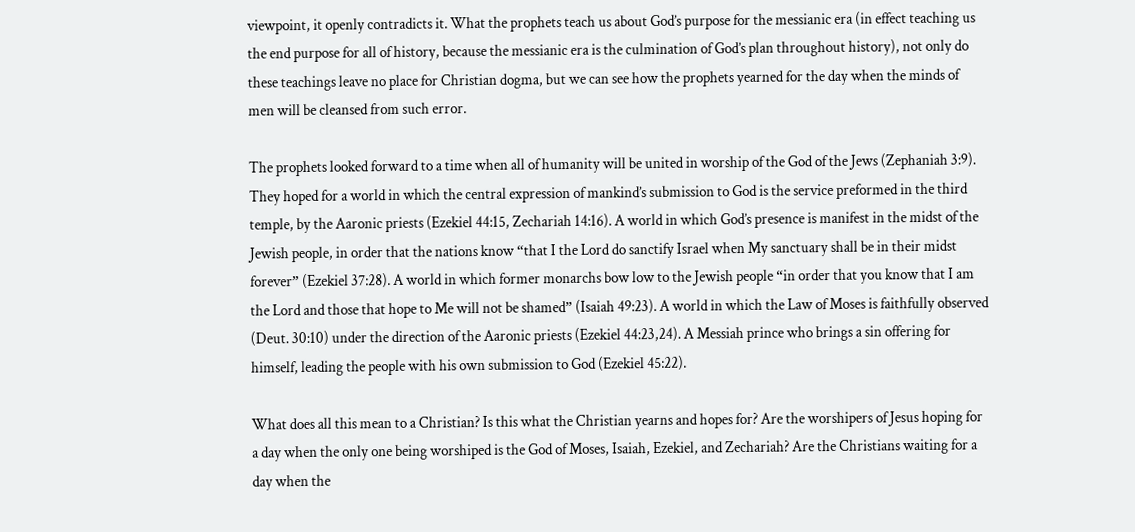viewpoint, it openly contradicts it. What the prophets teach us about God’s purpose for the messianic era (in effect teaching us the end purpose for all of history, because the messianic era is the culmination of God’s plan throughout history), not only do these teachings leave no place for Christian dogma, but we can see how the prophets yearned for the day when the minds of men will be cleansed from such error.

The prophets looked forward to a time when all of humanity will be united in worship of the God of the Jews (Zephaniah 3:9). They hoped for a world in which the central expression of mankind’s submission to God is the service preformed in the third temple, by the Aaronic priests (Ezekiel 44:15, Zechariah 14:16). A world in which God’s presence is manifest in the midst of the Jewish people, in order that the nations know “that I the Lord do sanctify Israel when My sanctuary shall be in their midst forever” (Ezekiel 37:28). A world in which former monarchs bow low to the Jewish people “in order that you know that I am the Lord and those that hope to Me will not be shamed” (Isaiah 49:23). A world in which the Law of Moses is faithfully observed (Deut. 30:10) under the direction of the Aaronic priests (Ezekiel 44:23,24). A Messiah prince who brings a sin offering for himself, leading the people with his own submission to God (Ezekiel 45:22).

What does all this mean to a Christian? Is this what the Christian yearns and hopes for? Are the worshipers of Jesus hoping for a day when the only one being worshiped is the God of Moses, Isaiah, Ezekiel, and Zechariah? Are the Christians waiting for a day when the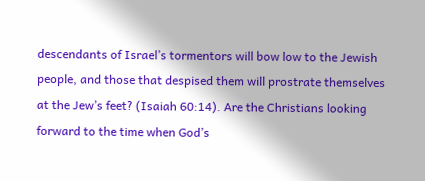descendants of Israel’s tormentors will bow low to the Jewish people, and those that despised them will prostrate themselves at the Jew’s feet? (Isaiah 60:14). Are the Christians looking forward to the time when God’s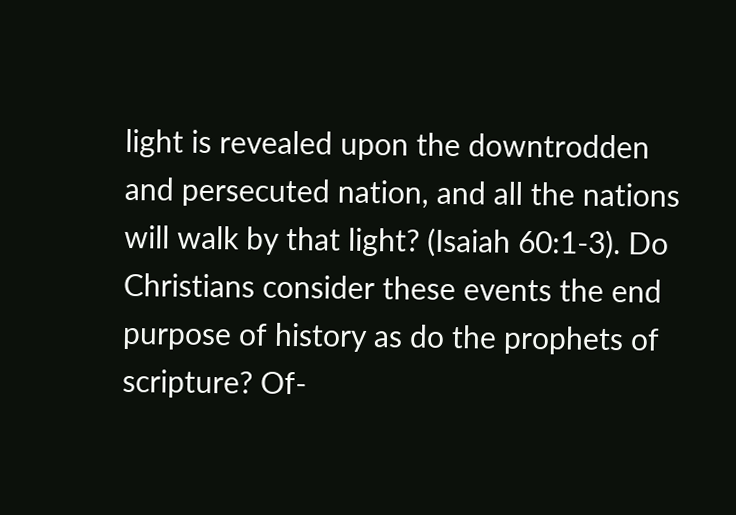light is revealed upon the downtrodden and persecuted nation, and all the nations will walk by that light? (Isaiah 60:1-3). Do Christians consider these events the end purpose of history as do the prophets of scripture? Of-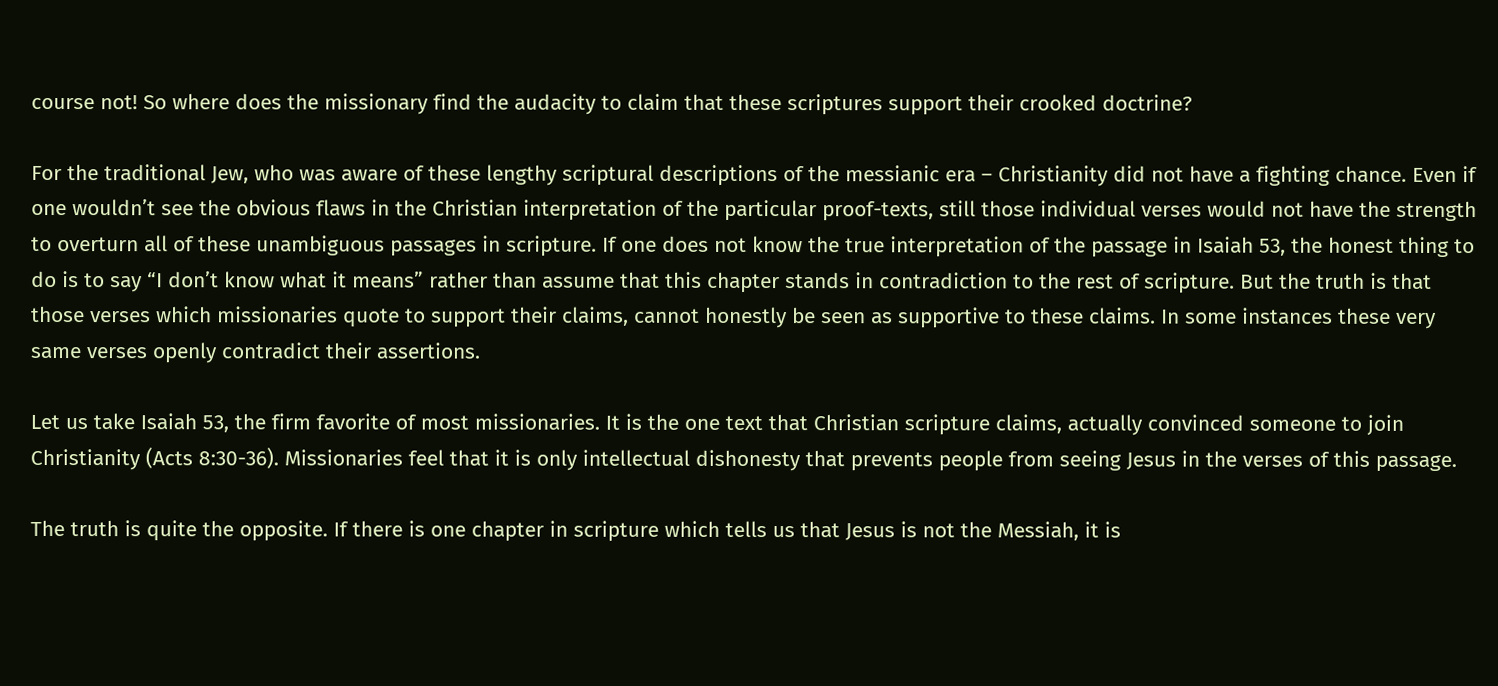course not! So where does the missionary find the audacity to claim that these scriptures support their crooked doctrine?

For the traditional Jew, who was aware of these lengthy scriptural descriptions of the messianic era – Christianity did not have a fighting chance. Even if one wouldn’t see the obvious flaws in the Christian interpretation of the particular proof-texts, still those individual verses would not have the strength to overturn all of these unambiguous passages in scripture. If one does not know the true interpretation of the passage in Isaiah 53, the honest thing to do is to say “I don’t know what it means” rather than assume that this chapter stands in contradiction to the rest of scripture. But the truth is that those verses which missionaries quote to support their claims, cannot honestly be seen as supportive to these claims. In some instances these very same verses openly contradict their assertions.

Let us take Isaiah 53, the firm favorite of most missionaries. It is the one text that Christian scripture claims, actually convinced someone to join Christianity (Acts 8:30-36). Missionaries feel that it is only intellectual dishonesty that prevents people from seeing Jesus in the verses of this passage.

The truth is quite the opposite. If there is one chapter in scripture which tells us that Jesus is not the Messiah, it is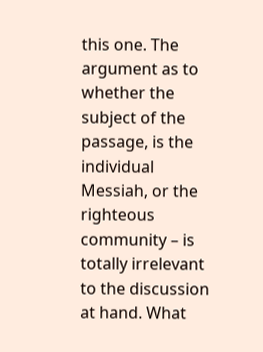this one. The argument as to whether the subject of the passage, is the individual Messiah, or the righteous community – is totally irrelevant to the discussion at hand. What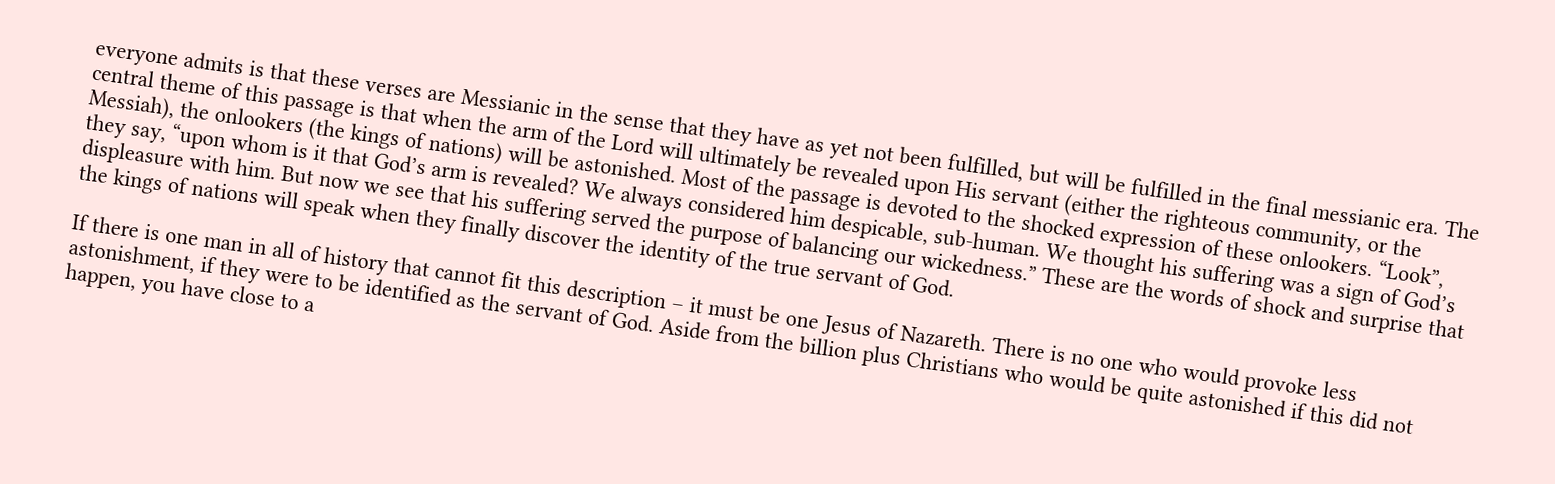everyone admits is that these verses are Messianic in the sense that they have as yet not been fulfilled, but will be fulfilled in the final messianic era. The central theme of this passage is that when the arm of the Lord will ultimately be revealed upon His servant (either the righteous community, or the Messiah), the onlookers (the kings of nations) will be astonished. Most of the passage is devoted to the shocked expression of these onlookers. “Look”, they say, “upon whom is it that God’s arm is revealed? We always considered him despicable, sub-human. We thought his suffering was a sign of God’s displeasure with him. But now we see that his suffering served the purpose of balancing our wickedness.” These are the words of shock and surprise that the kings of nations will speak when they finally discover the identity of the true servant of God.

If there is one man in all of history that cannot fit this description – it must be one Jesus of Nazareth. There is no one who would provoke less astonishment, if they were to be identified as the servant of God. Aside from the billion plus Christians who would be quite astonished if this did not happen, you have close to a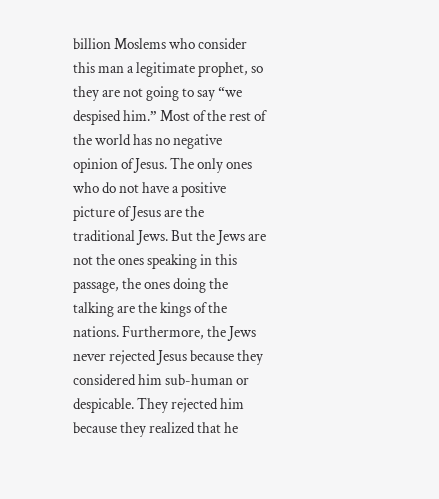billion Moslems who consider this man a legitimate prophet, so they are not going to say “we despised him.” Most of the rest of the world has no negative opinion of Jesus. The only ones who do not have a positive picture of Jesus are the traditional Jews. But the Jews are not the ones speaking in this passage, the ones doing the talking are the kings of the nations. Furthermore, the Jews never rejected Jesus because they considered him sub-human or despicable. They rejected him because they realized that he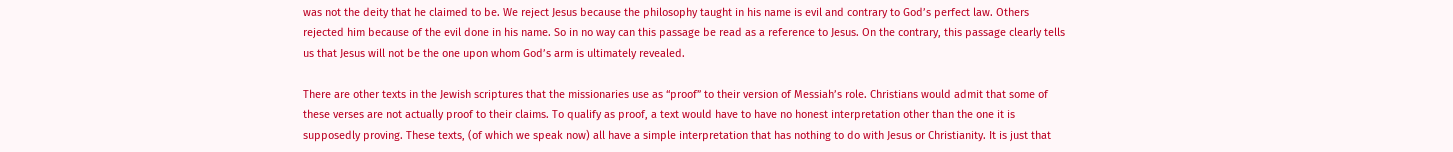was not the deity that he claimed to be. We reject Jesus because the philosophy taught in his name is evil and contrary to God’s perfect law. Others rejected him because of the evil done in his name. So in no way can this passage be read as a reference to Jesus. On the contrary, this passage clearly tells us that Jesus will not be the one upon whom God’s arm is ultimately revealed.

There are other texts in the Jewish scriptures that the missionaries use as “proof” to their version of Messiah’s role. Christians would admit that some of these verses are not actually proof to their claims. To qualify as proof, a text would have to have no honest interpretation other than the one it is supposedly proving. These texts, (of which we speak now) all have a simple interpretation that has nothing to do with Jesus or Christianity. It is just that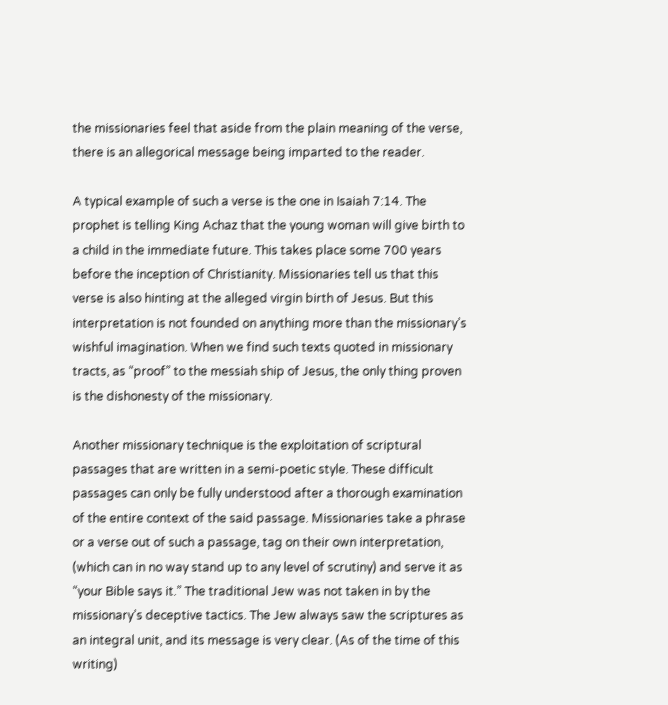the missionaries feel that aside from the plain meaning of the verse, there is an allegorical message being imparted to the reader.

A typical example of such a verse is the one in Isaiah 7:14. The prophet is telling King Achaz that the young woman will give birth to a child in the immediate future. This takes place some 700 years before the inception of Christianity. Missionaries tell us that this verse is also hinting at the alleged virgin birth of Jesus. But this interpretation is not founded on anything more than the missionary’s wishful imagination. When we find such texts quoted in missionary tracts, as “proof” to the messiah ship of Jesus, the only thing proven is the dishonesty of the missionary.

Another missionary technique is the exploitation of scriptural passages that are written in a semi-poetic style. These difficult passages can only be fully understood after a thorough examination of the entire context of the said passage. Missionaries take a phrase or a verse out of such a passage, tag on their own interpretation, (which can in no way stand up to any level of scrutiny) and serve it as “your Bible says it.” The traditional Jew was not taken in by the missionary’s deceptive tactics. The Jew always saw the scriptures as an integral unit, and its message is very clear. (As of the time of this writing)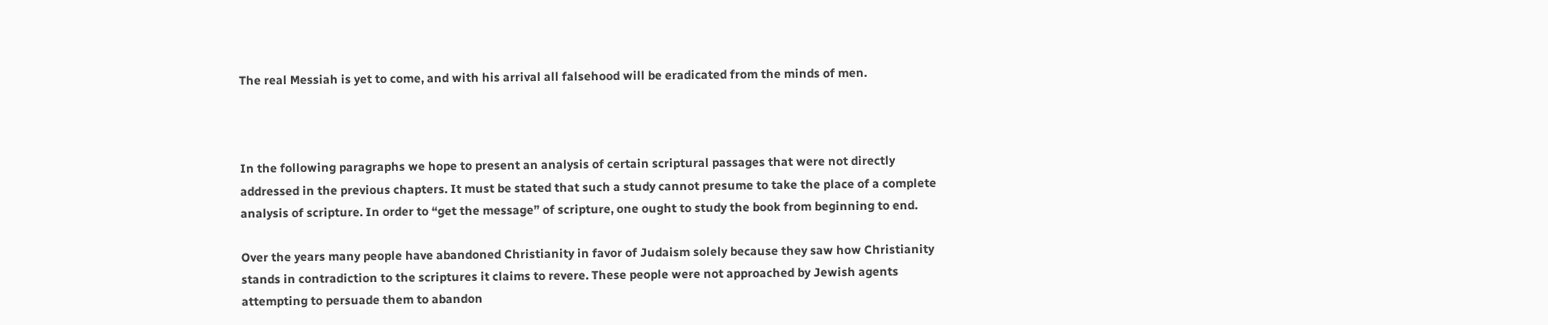The real Messiah is yet to come, and with his arrival all falsehood will be eradicated from the minds of men.



In the following paragraphs we hope to present an analysis of certain scriptural passages that were not directly addressed in the previous chapters. It must be stated that such a study cannot presume to take the place of a complete analysis of scripture. In order to “get the message” of scripture, one ought to study the book from beginning to end.

Over the years many people have abandoned Christianity in favor of Judaism solely because they saw how Christianity stands in contradiction to the scriptures it claims to revere. These people were not approached by Jewish agents attempting to persuade them to abandon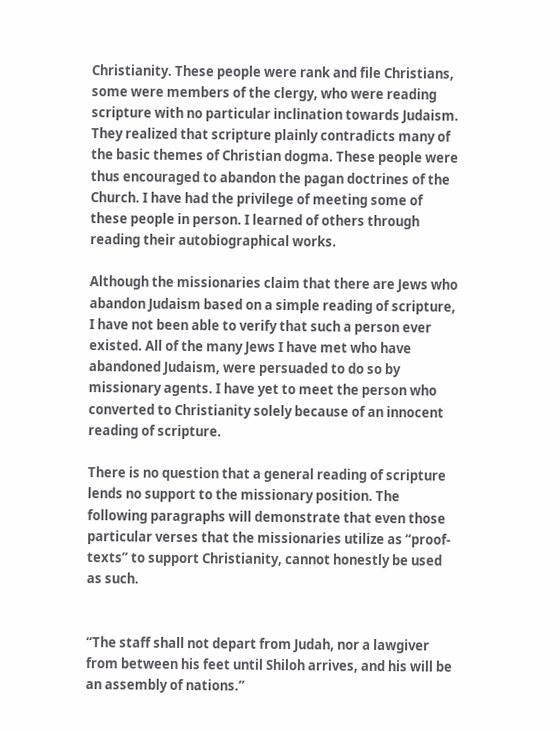Christianity. These people were rank and file Christians, some were members of the clergy, who were reading scripture with no particular inclination towards Judaism. They realized that scripture plainly contradicts many of the basic themes of Christian dogma. These people were thus encouraged to abandon the pagan doctrines of the Church. I have had the privilege of meeting some of these people in person. I learned of others through reading their autobiographical works.

Although the missionaries claim that there are Jews who abandon Judaism based on a simple reading of scripture, I have not been able to verify that such a person ever existed. All of the many Jews I have met who have abandoned Judaism, were persuaded to do so by missionary agents. I have yet to meet the person who converted to Christianity solely because of an innocent reading of scripture.

There is no question that a general reading of scripture lends no support to the missionary position. The following paragraphs will demonstrate that even those particular verses that the missionaries utilize as “proof-texts” to support Christianity, cannot honestly be used as such.


“The staff shall not depart from Judah, nor a lawgiver from between his feet until Shiloh arrives, and his will be an assembly of nations.”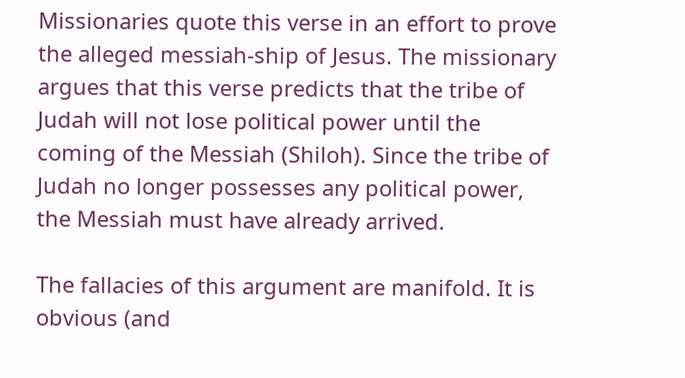Missionaries quote this verse in an effort to prove the alleged messiah-ship of Jesus. The missionary argues that this verse predicts that the tribe of Judah will not lose political power until the coming of the Messiah (Shiloh). Since the tribe of Judah no longer possesses any political power, the Messiah must have already arrived.

The fallacies of this argument are manifold. It is obvious (and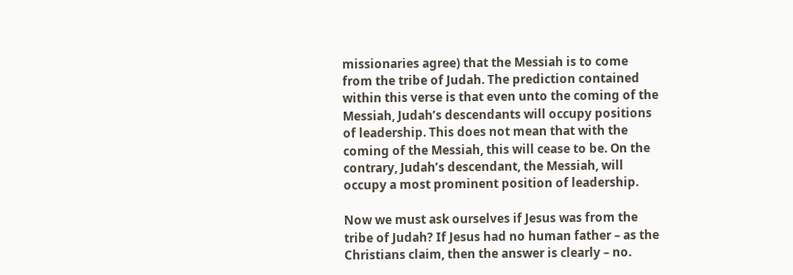missionaries agree) that the Messiah is to come from the tribe of Judah. The prediction contained within this verse is that even unto the coming of the Messiah, Judah’s descendants will occupy positions of leadership. This does not mean that with the coming of the Messiah, this will cease to be. On the contrary, Judah’s descendant, the Messiah, will occupy a most prominent position of leadership.

Now we must ask ourselves if Jesus was from the tribe of Judah? If Jesus had no human father – as the Christians claim, then the answer is clearly – no.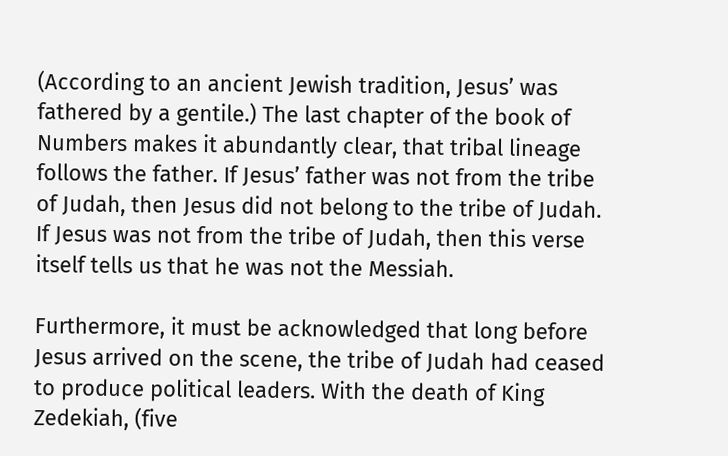(According to an ancient Jewish tradition, Jesus’ was fathered by a gentile.) The last chapter of the book of Numbers makes it abundantly clear, that tribal lineage follows the father. If Jesus’ father was not from the tribe of Judah, then Jesus did not belong to the tribe of Judah. If Jesus was not from the tribe of Judah, then this verse itself tells us that he was not the Messiah.

Furthermore, it must be acknowledged that long before Jesus arrived on the scene, the tribe of Judah had ceased to produce political leaders. With the death of King Zedekiah, (five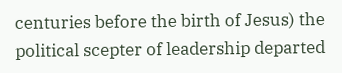centuries before the birth of Jesus) the political scepter of leadership departed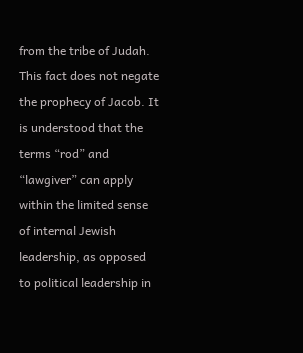from the tribe of Judah. This fact does not negate the prophecy of Jacob. It is understood that the terms “rod” and “lawgiver” can apply within the limited sense of internal Jewish leadership, as opposed to political leadership in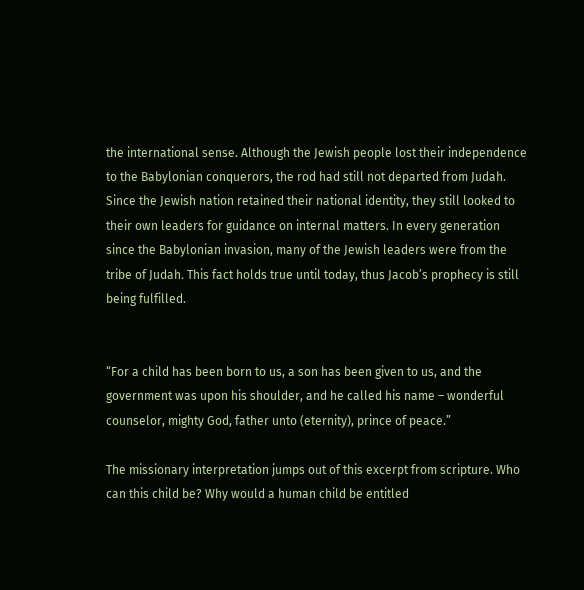the international sense. Although the Jewish people lost their independence to the Babylonian conquerors, the rod had still not departed from Judah. Since the Jewish nation retained their national identity, they still looked to their own leaders for guidance on internal matters. In every generation since the Babylonian invasion, many of the Jewish leaders were from the tribe of Judah. This fact holds true until today, thus Jacob’s prophecy is still being fulfilled.


“For a child has been born to us, a son has been given to us, and the government was upon his shoulder, and he called his name – wonderful counselor, mighty God, father unto (eternity), prince of peace.”

The missionary interpretation jumps out of this excerpt from scripture. Who can this child be? Why would a human child be entitled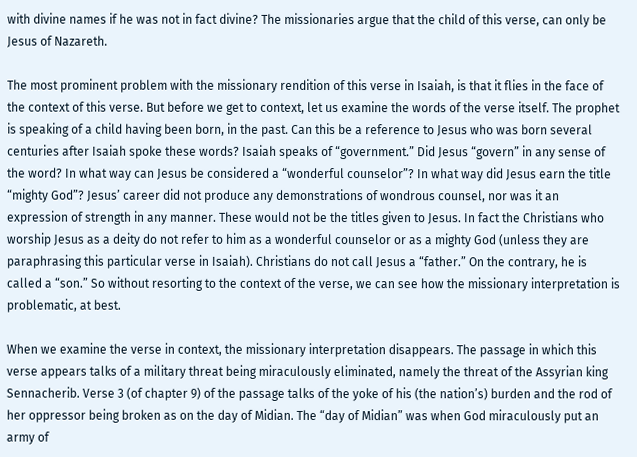with divine names if he was not in fact divine? The missionaries argue that the child of this verse, can only be Jesus of Nazareth.

The most prominent problem with the missionary rendition of this verse in Isaiah, is that it flies in the face of the context of this verse. But before we get to context, let us examine the words of the verse itself. The prophet is speaking of a child having been born, in the past. Can this be a reference to Jesus who was born several centuries after Isaiah spoke these words? Isaiah speaks of “government.” Did Jesus “govern” in any sense of the word? In what way can Jesus be considered a “wonderful counselor”? In what way did Jesus earn the title “mighty God”? Jesus’ career did not produce any demonstrations of wondrous counsel, nor was it an expression of strength in any manner. These would not be the titles given to Jesus. In fact the Christians who worship Jesus as a deity do not refer to him as a wonderful counselor or as a mighty God (unless they are paraphrasing this particular verse in Isaiah). Christians do not call Jesus a “father.” On the contrary, he is called a “son.” So without resorting to the context of the verse, we can see how the missionary interpretation is problematic, at best.

When we examine the verse in context, the missionary interpretation disappears. The passage in which this verse appears talks of a military threat being miraculously eliminated, namely the threat of the Assyrian king Sennacherib. Verse 3 (of chapter 9) of the passage talks of the yoke of his (the nation’s) burden and the rod of her oppressor being broken as on the day of Midian. The “day of Midian” was when God miraculously put an army of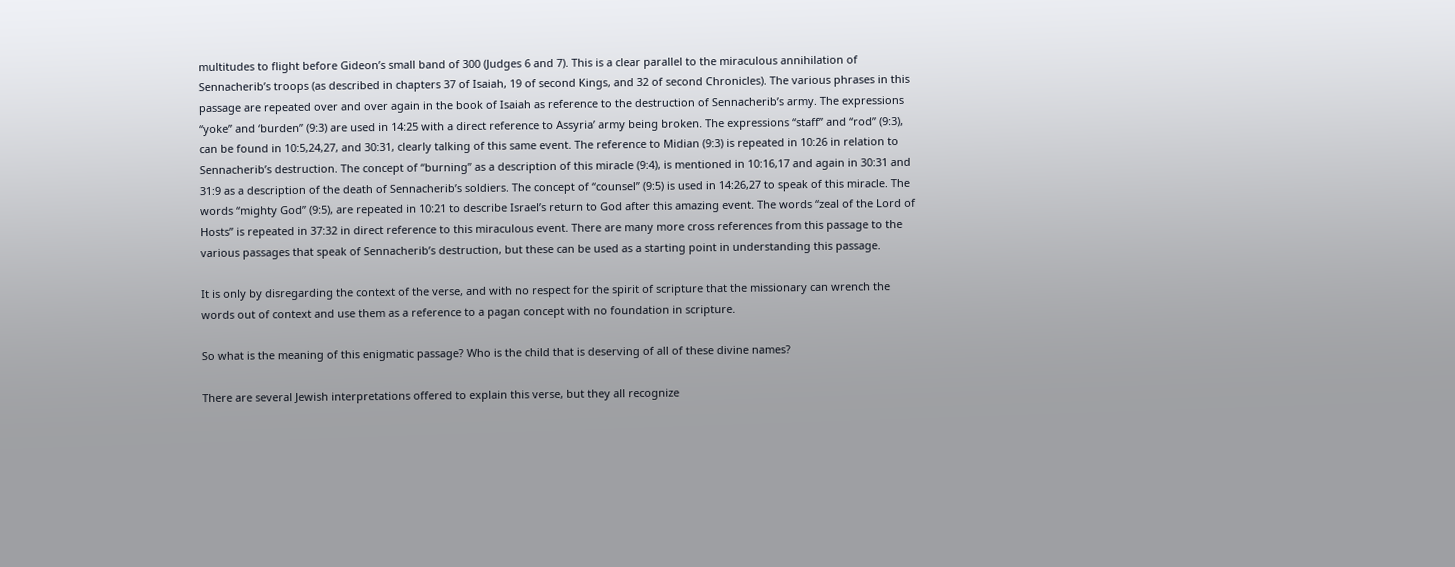multitudes to flight before Gideon’s small band of 300 (Judges 6 and 7). This is a clear parallel to the miraculous annihilation of Sennacherib’s troops (as described in chapters 37 of Isaiah, 19 of second Kings, and 32 of second Chronicles). The various phrases in this passage are repeated over and over again in the book of Isaiah as reference to the destruction of Sennacherib’s army. The expressions “yoke” and ‘burden” (9:3) are used in 14:25 with a direct reference to Assyria’ army being broken. The expressions “staff” and “rod” (9:3), can be found in 10:5,24,27, and 30:31, clearly talking of this same event. The reference to Midian (9:3) is repeated in 10:26 in relation to Sennacherib’s destruction. The concept of “burning” as a description of this miracle (9:4), is mentioned in 10:16,17 and again in 30:31 and 31:9 as a description of the death of Sennacherib’s soldiers. The concept of “counsel” (9:5) is used in 14:26,27 to speak of this miracle. The words “mighty God” (9:5), are repeated in 10:21 to describe Israel’s return to God after this amazing event. The words “zeal of the Lord of Hosts” is repeated in 37:32 in direct reference to this miraculous event. There are many more cross references from this passage to the various passages that speak of Sennacherib’s destruction, but these can be used as a starting point in understanding this passage.

It is only by disregarding the context of the verse, and with no respect for the spirit of scripture that the missionary can wrench the words out of context and use them as a reference to a pagan concept with no foundation in scripture.

So what is the meaning of this enigmatic passage? Who is the child that is deserving of all of these divine names?

There are several Jewish interpretations offered to explain this verse, but they all recognize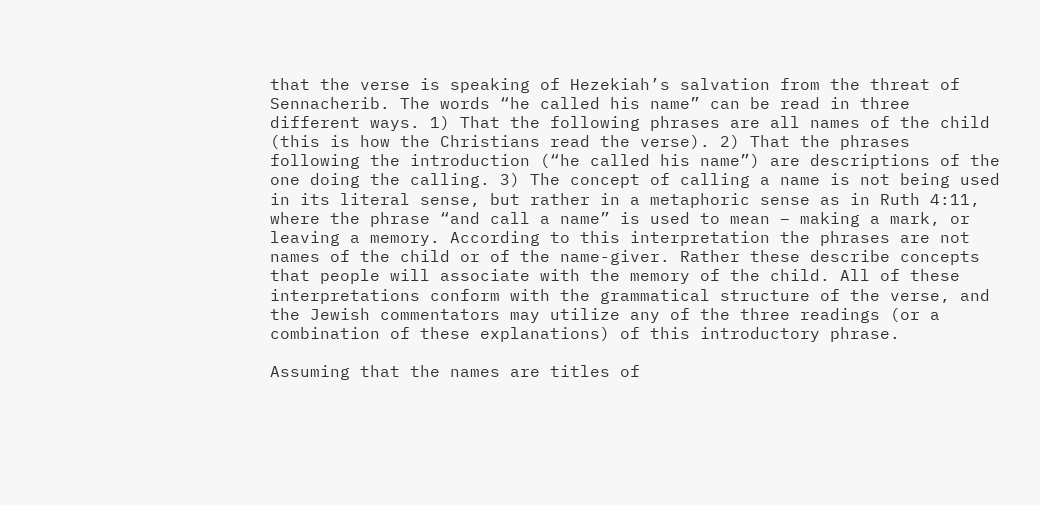that the verse is speaking of Hezekiah’s salvation from the threat of Sennacherib. The words “he called his name” can be read in three different ways. 1) That the following phrases are all names of the child (this is how the Christians read the verse). 2) That the phrases following the introduction (“he called his name”) are descriptions of the one doing the calling. 3) The concept of calling a name is not being used in its literal sense, but rather in a metaphoric sense as in Ruth 4:11, where the phrase “and call a name” is used to mean – making a mark, or leaving a memory. According to this interpretation the phrases are not names of the child or of the name-giver. Rather these describe concepts that people will associate with the memory of the child. All of these interpretations conform with the grammatical structure of the verse, and the Jewish commentators may utilize any of the three readings (or a combination of these explanations) of this introductory phrase.

Assuming that the names are titles of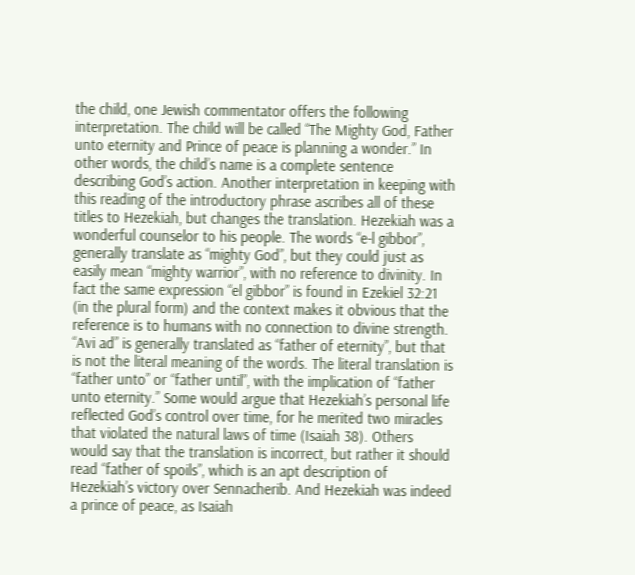the child, one Jewish commentator offers the following interpretation. The child will be called “The Mighty God, Father unto eternity and Prince of peace is planning a wonder.” In other words, the child’s name is a complete sentence describing God’s action. Another interpretation in keeping with this reading of the introductory phrase ascribes all of these titles to Hezekiah, but changes the translation. Hezekiah was a wonderful counselor to his people. The words “e-l gibbor”, generally translate as “mighty God”, but they could just as easily mean “mighty warrior”, with no reference to divinity. In fact the same expression “el gibbor” is found in Ezekiel 32:21 (in the plural form) and the context makes it obvious that the reference is to humans with no connection to divine strength. “Avi ad” is generally translated as “father of eternity”, but that is not the literal meaning of the words. The literal translation is “father unto” or “father until”, with the implication of “father unto eternity.” Some would argue that Hezekiah’s personal life reflected God’s control over time, for he merited two miracles that violated the natural laws of time (Isaiah 38). Others would say that the translation is incorrect, but rather it should read “father of spoils”, which is an apt description of Hezekiah’s victory over Sennacherib. And Hezekiah was indeed a prince of peace, as Isaiah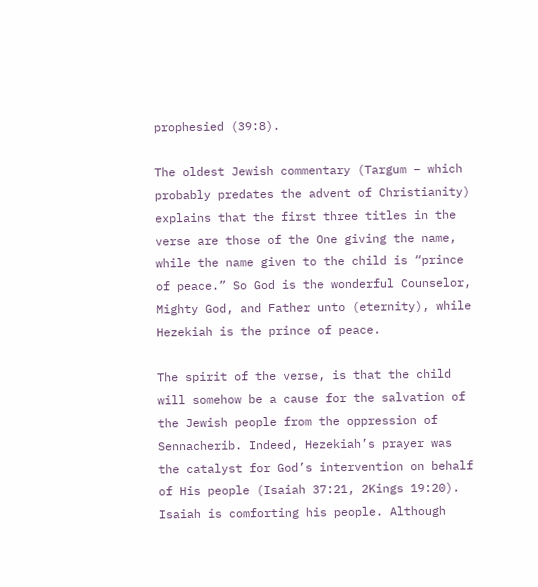prophesied (39:8).

The oldest Jewish commentary (Targum – which probably predates the advent of Christianity) explains that the first three titles in the verse are those of the One giving the name, while the name given to the child is “prince of peace.” So God is the wonderful Counselor, Mighty God, and Father unto (eternity), while Hezekiah is the prince of peace.

The spirit of the verse, is that the child will somehow be a cause for the salvation of the Jewish people from the oppression of Sennacherib. Indeed, Hezekiah’s prayer was the catalyst for God’s intervention on behalf of His people (Isaiah 37:21, 2Kings 19:20). Isaiah is comforting his people. Although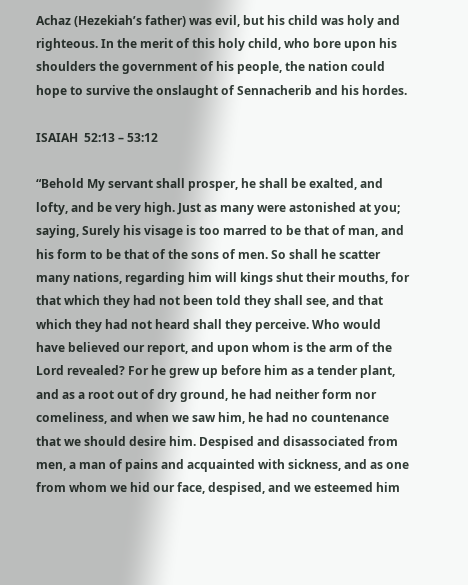Achaz (Hezekiah’s father) was evil, but his child was holy and righteous. In the merit of this holy child, who bore upon his shoulders the government of his people, the nation could hope to survive the onslaught of Sennacherib and his hordes.

ISAIAH  52:13 – 53:12

“Behold My servant shall prosper, he shall be exalted, and lofty, and be very high. Just as many were astonished at you; saying, Surely his visage is too marred to be that of man, and his form to be that of the sons of men. So shall he scatter many nations, regarding him will kings shut their mouths, for that which they had not been told they shall see, and that which they had not heard shall they perceive. Who would have believed our report, and upon whom is the arm of the Lord revealed? For he grew up before him as a tender plant, and as a root out of dry ground, he had neither form nor comeliness, and when we saw him, he had no countenance that we should desire him. Despised and disassociated from men, a man of pains and acquainted with sickness, and as one from whom we hid our face, despised, and we esteemed him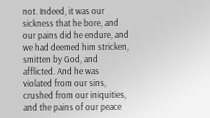not. Indeed, it was our sickness that he bore, and our pains did he endure, and we had deemed him stricken, smitten by God, and afflicted. And he was violated from our sins, crushed from our iniquities, and the pains of our peace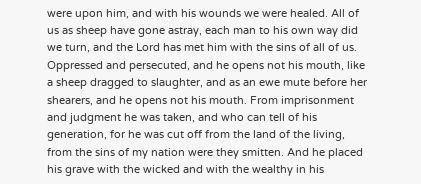were upon him, and with his wounds we were healed. All of us as sheep have gone astray, each man to his own way did we turn, and the Lord has met him with the sins of all of us. Oppressed and persecuted, and he opens not his mouth, like a sheep dragged to slaughter, and as an ewe mute before her shearers, and he opens not his mouth. From imprisonment and judgment he was taken, and who can tell of his generation, for he was cut off from the land of the living, from the sins of my nation were they smitten. And he placed his grave with the wicked and with the wealthy in his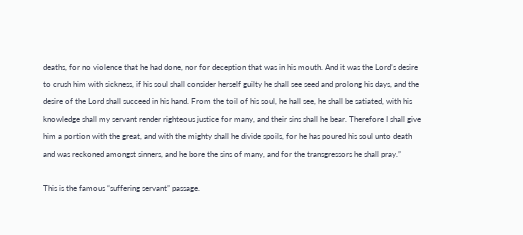deaths, for no violence that he had done, nor for deception that was in his mouth. And it was the Lord’s desire to crush him with sickness, if his soul shall consider herself guilty he shall see seed and prolong his days, and the desire of the Lord shall succeed in his hand. From the toil of his soul, he hall see, he shall be satiated, with his knowledge shall my servant render righteous justice for many, and their sins shall he bear. Therefore I shall give him a portion with the great, and with the mighty shall he divide spoils, for he has poured his soul unto death and was reckoned amongst sinners, and he bore the sins of many, and for the transgressors he shall pray.”

This is the famous “suffering servant” passage.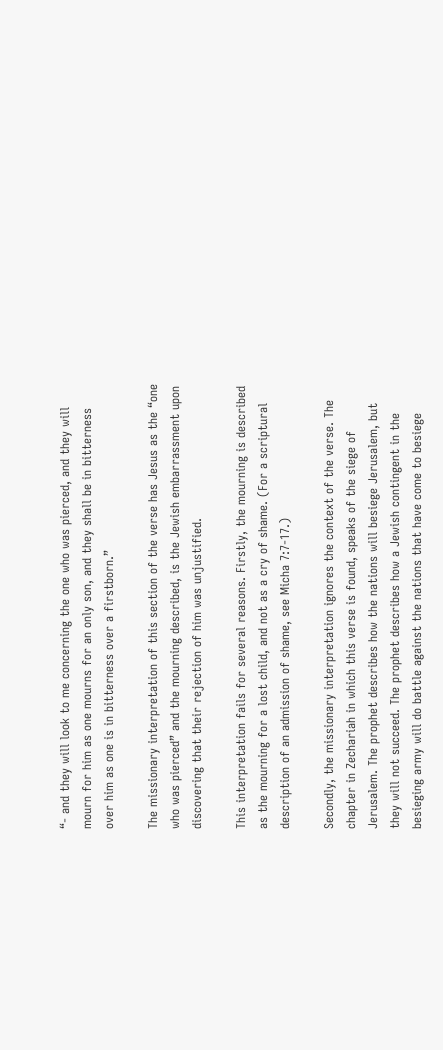“- and they will look to me concerning the one who was pierced, and they will mourn for him as one mourns for an only son, and they shall be in bitterness over him as one is in bitterness over a firstborn.”

The missionary interpretation of this section of the verse has Jesus as the “one who was pierced” and the mourning described, is the Jewish embarrassment upon discovering that their rejection of him was unjustified.

This interpretation fails for several reasons. Firstly, the mourning is described as the mourning for a lost child, and not as a cry of shame. (For a scriptural description of an admission of shame, see Micha 7:7-17.)

Secondly, the missionary interpretation ignores the context of the verse. The chapter in Zechariah in which this verse is found, speaks of the siege of Jerusalem. The prophet describes how the nations will besiege Jerusalem, but they will not succeed. The prophet describes how a Jewish contingent in the besieging army will do battle against the nations that have come to besiege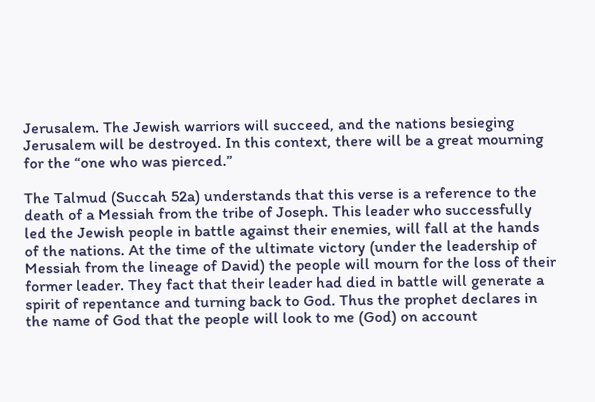Jerusalem. The Jewish warriors will succeed, and the nations besieging Jerusalem will be destroyed. In this context, there will be a great mourning for the “one who was pierced.”

The Talmud (Succah 52a) understands that this verse is a reference to the death of a Messiah from the tribe of Joseph. This leader who successfully led the Jewish people in battle against their enemies, will fall at the hands of the nations. At the time of the ultimate victory (under the leadership of Messiah from the lineage of David) the people will mourn for the loss of their former leader. They fact that their leader had died in battle will generate a spirit of repentance and turning back to God. Thus the prophet declares in the name of God that the people will look to me (God) on account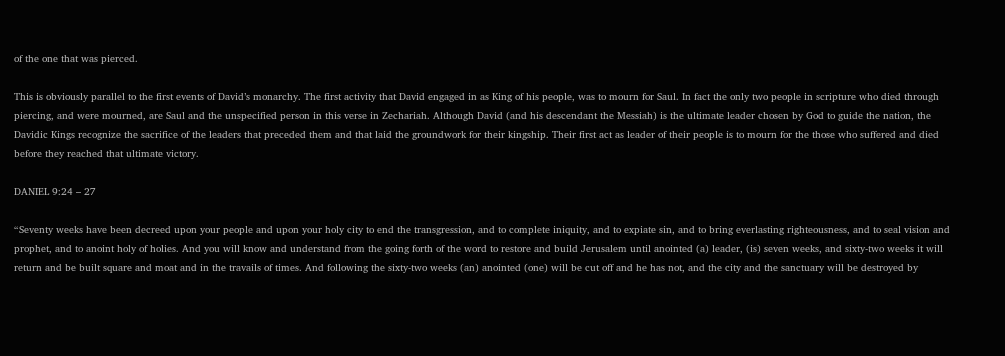of the one that was pierced.

This is obviously parallel to the first events of David’s monarchy. The first activity that David engaged in as King of his people, was to mourn for Saul. In fact the only two people in scripture who died through piercing, and were mourned, are Saul and the unspecified person in this verse in Zechariah. Although David (and his descendant the Messiah) is the ultimate leader chosen by God to guide the nation, the Davidic Kings recognize the sacrifice of the leaders that preceded them and that laid the groundwork for their kingship. Their first act as leader of their people is to mourn for the those who suffered and died before they reached that ultimate victory.

DANIEL 9:24 – 27

“Seventy weeks have been decreed upon your people and upon your holy city to end the transgression, and to complete iniquity, and to expiate sin, and to bring everlasting righteousness, and to seal vision and prophet, and to anoint holy of holies. And you will know and understand from the going forth of the word to restore and build Jerusalem until anointed (a) leader, (is) seven weeks, and sixty-two weeks it will return and be built square and moat and in the travails of times. And following the sixty-two weeks (an) anointed (one) will be cut off and he has not, and the city and the sanctuary will be destroyed by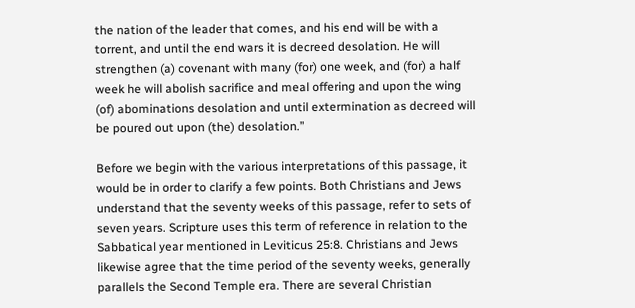the nation of the leader that comes, and his end will be with a torrent, and until the end wars it is decreed desolation. He will strengthen (a) covenant with many (for) one week, and (for) a half week he will abolish sacrifice and meal offering and upon the wing (of) abominations desolation and until extermination as decreed will be poured out upon (the) desolation.”

Before we begin with the various interpretations of this passage, it would be in order to clarify a few points. Both Christians and Jews understand that the seventy weeks of this passage, refer to sets of seven years. Scripture uses this term of reference in relation to the Sabbatical year mentioned in Leviticus 25:8. Christians and Jews likewise agree that the time period of the seventy weeks, generally parallels the Second Temple era. There are several Christian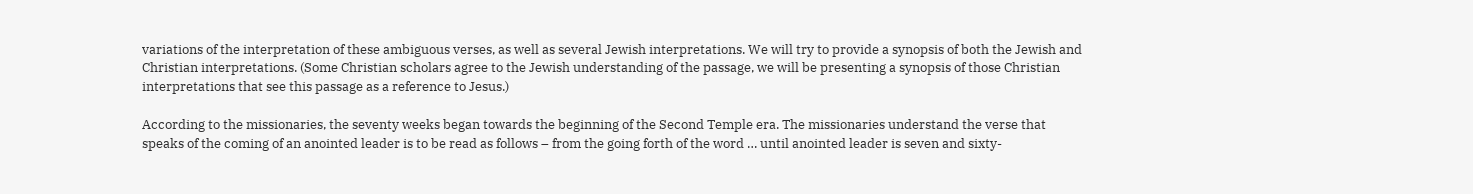variations of the interpretation of these ambiguous verses, as well as several Jewish interpretations. We will try to provide a synopsis of both the Jewish and Christian interpretations. (Some Christian scholars agree to the Jewish understanding of the passage, we will be presenting a synopsis of those Christian interpretations that see this passage as a reference to Jesus.)

According to the missionaries, the seventy weeks began towards the beginning of the Second Temple era. The missionaries understand the verse that speaks of the coming of an anointed leader is to be read as follows – from the going forth of the word … until anointed leader is seven and sixty-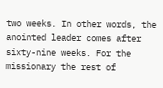two weeks. In other words, the anointed leader comes after sixty-nine weeks. For the missionary the rest of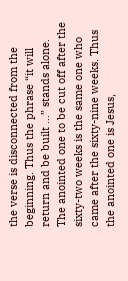the verse is disconnected from the beginning. Thus the phrase “it will return and be built …” stands alone. The anointed one to be cut off after the sixty-two weeks is the same one who came after the sixty-nine weeks. Thus the anointed one is Jesus,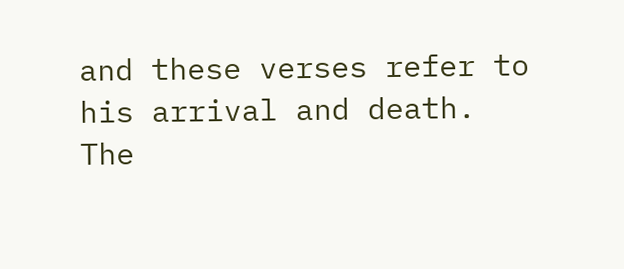and these verses refer to his arrival and death. The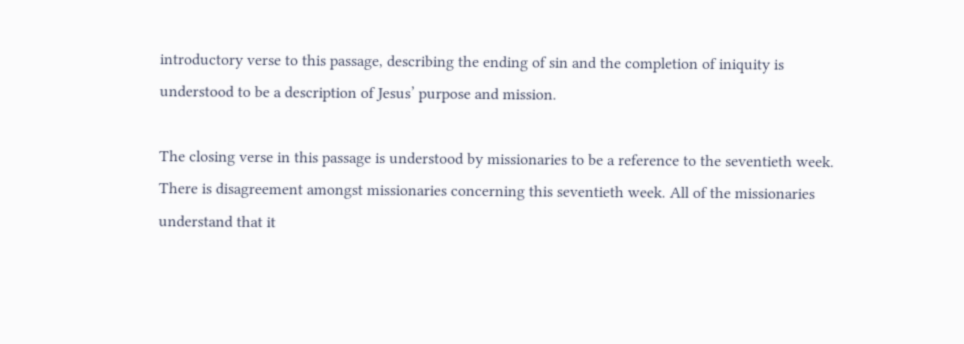introductory verse to this passage, describing the ending of sin and the completion of iniquity is understood to be a description of Jesus’ purpose and mission.

The closing verse in this passage is understood by missionaries to be a reference to the seventieth week. There is disagreement amongst missionaries concerning this seventieth week. All of the missionaries understand that it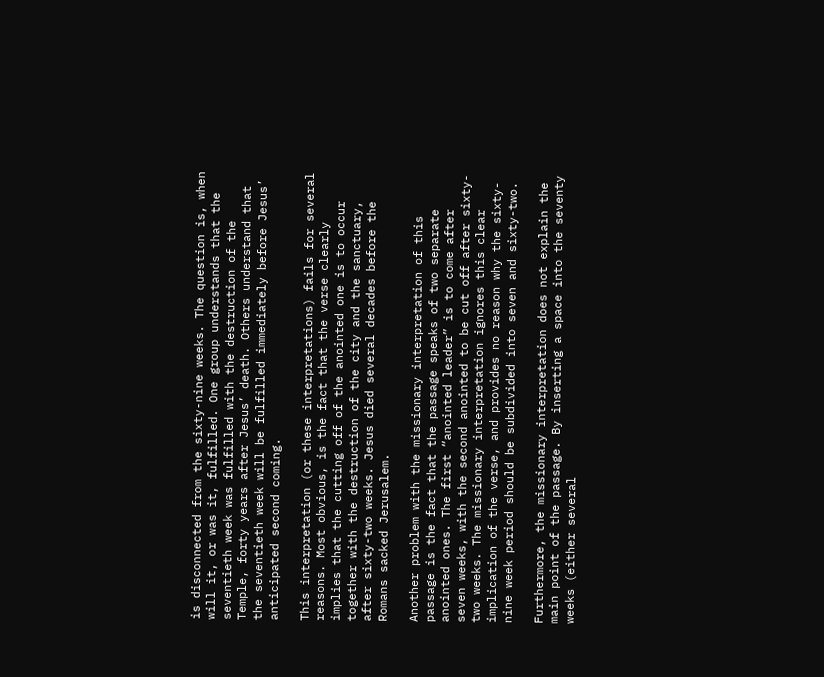is disconnected from the sixty-nine weeks. The question is, when will it, or was it, fulfilled. One group understands that the seventieth week was fulfilled with the destruction of the Temple, forty years after Jesus’ death. Others understand that the seventieth week will be fulfilled immediately before Jesus’ anticipated second coming.

This interpretation (or these interpretations) fails for several reasons. Most obvious, is the fact that the verse clearly implies that the cutting off of the anointed one is to occur together with the destruction of the city and the sanctuary, after sixty-two weeks. Jesus died several decades before the Romans sacked Jerusalem.

Another problem with the missionary interpretation of this passage is the fact that the passage speaks of two separate anointed ones. The first “anointed leader” is to come after seven weeks, with the second anointed to be cut off after sixty-two weeks. The missionary interpretation ignores this clear implication of the verse, and provides no reason why the sixty-nine week period should be subdivided into seven and sixty-two.

Furthermore, the missionary interpretation does not explain the main point of the passage. By inserting a space into the seventy weeks (either several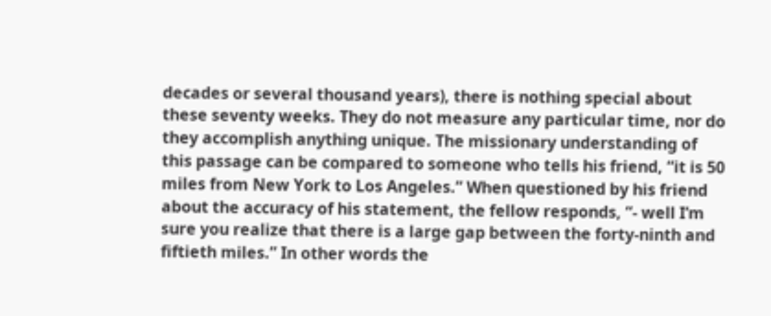decades or several thousand years), there is nothing special about these seventy weeks. They do not measure any particular time, nor do they accomplish anything unique. The missionary understanding of this passage can be compared to someone who tells his friend, “it is 50 miles from New York to Los Angeles.” When questioned by his friend about the accuracy of his statement, the fellow responds, “- well I’m sure you realize that there is a large gap between the forty-ninth and fiftieth miles.” In other words the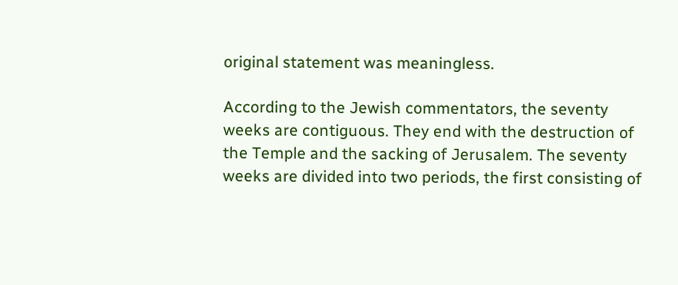original statement was meaningless.

According to the Jewish commentators, the seventy weeks are contiguous. They end with the destruction of the Temple and the sacking of Jerusalem. The seventy weeks are divided into two periods, the first consisting of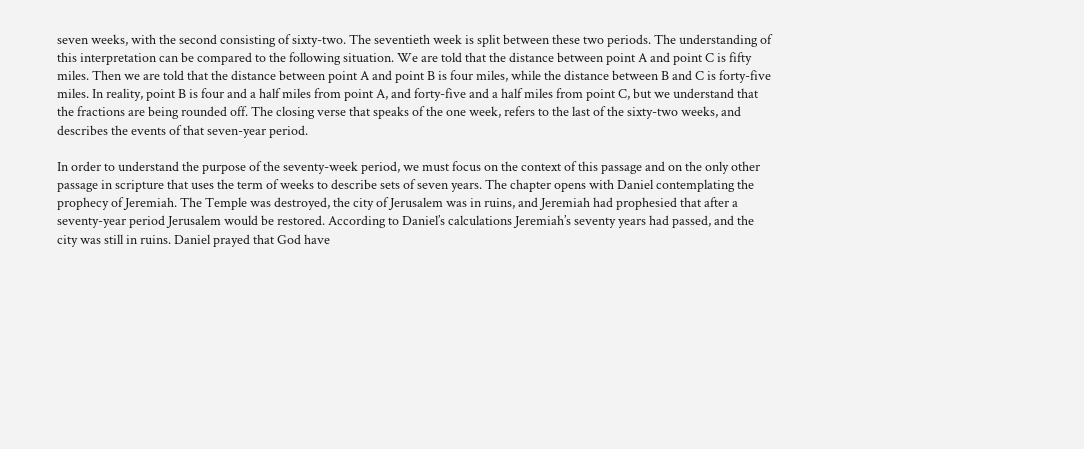seven weeks, with the second consisting of sixty-two. The seventieth week is split between these two periods. The understanding of this interpretation can be compared to the following situation. We are told that the distance between point A and point C is fifty miles. Then we are told that the distance between point A and point B is four miles, while the distance between B and C is forty-five miles. In reality, point B is four and a half miles from point A, and forty-five and a half miles from point C, but we understand that the fractions are being rounded off. The closing verse that speaks of the one week, refers to the last of the sixty-two weeks, and describes the events of that seven-year period.

In order to understand the purpose of the seventy-week period, we must focus on the context of this passage and on the only other passage in scripture that uses the term of weeks to describe sets of seven years. The chapter opens with Daniel contemplating the prophecy of Jeremiah. The Temple was destroyed, the city of Jerusalem was in ruins, and Jeremiah had prophesied that after a seventy-year period Jerusalem would be restored. According to Daniel’s calculations Jeremiah’s seventy years had passed, and the city was still in ruins. Daniel prayed that God have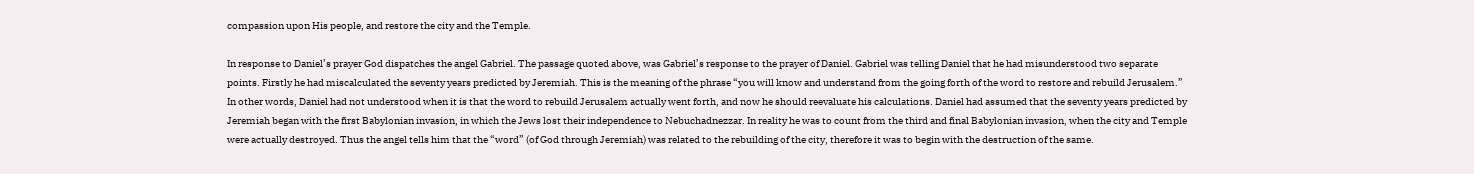compassion upon His people, and restore the city and the Temple.

In response to Daniel’s prayer God dispatches the angel Gabriel. The passage quoted above, was Gabriel’s response to the prayer of Daniel. Gabriel was telling Daniel that he had misunderstood two separate points. Firstly he had miscalculated the seventy years predicted by Jeremiah. This is the meaning of the phrase “you will know and understand from the going forth of the word to restore and rebuild Jerusalem.” In other words, Daniel had not understood when it is that the word to rebuild Jerusalem actually went forth, and now he should reevaluate his calculations. Daniel had assumed that the seventy years predicted by Jeremiah began with the first Babylonian invasion, in which the Jews lost their independence to Nebuchadnezzar. In reality he was to count from the third and final Babylonian invasion, when the city and Temple were actually destroyed. Thus the angel tells him that the “word” (of God through Jeremiah) was related to the rebuilding of the city, therefore it was to begin with the destruction of the same.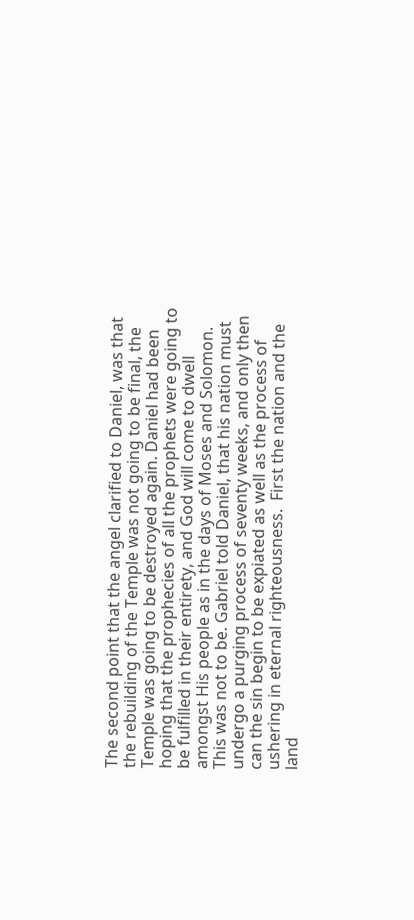The second point that the angel clarified to Daniel, was that the rebuilding of the Temple was not going to be final, the Temple was going to be destroyed again. Daniel had been hoping that the prophecies of all the prophets were going to be fulfilled in their entirety, and God will come to dwell amongst His people as in the days of Moses and Solomon. This was not to be. Gabriel told Daniel, that his nation must undergo a purging process of seventy weeks, and only then can the sin begin to be expiated as well as the process of ushering in eternal righteousness.  First the nation and the land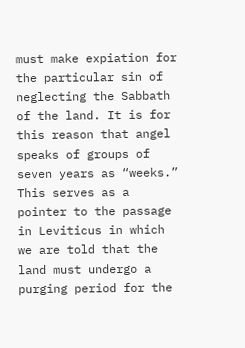must make expiation for the particular sin of neglecting the Sabbath of the land. It is for this reason that angel speaks of groups of seven years as “weeks.” This serves as a pointer to the passage in Leviticus in which we are told that the land must undergo a purging period for the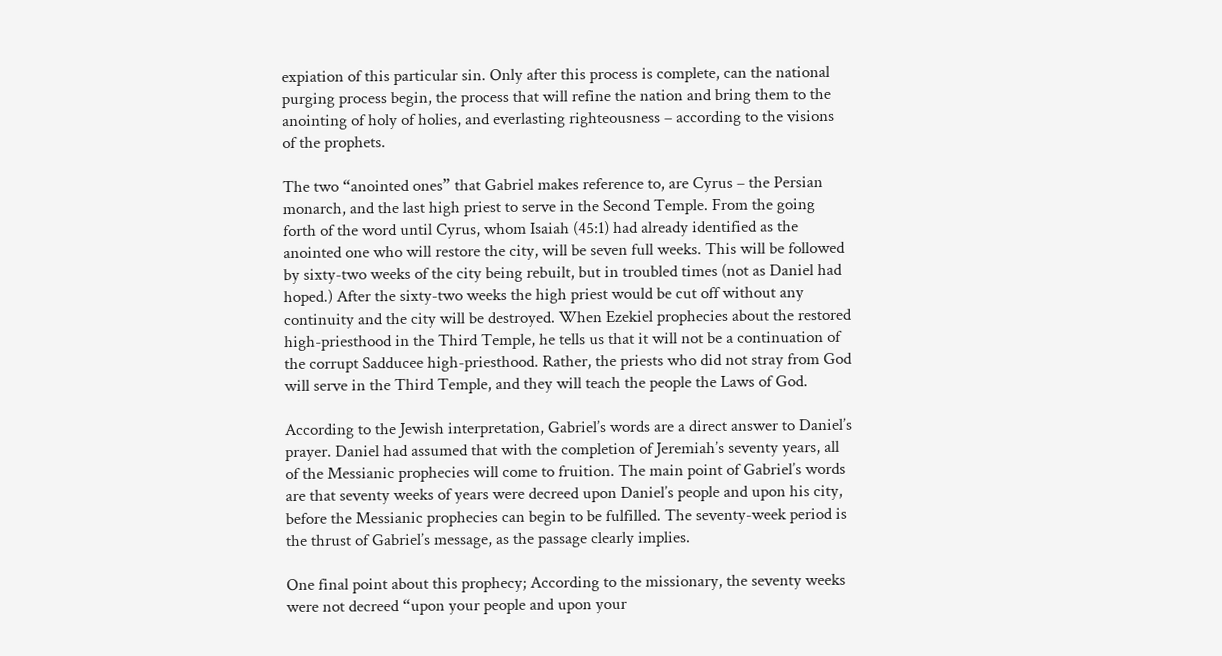expiation of this particular sin. Only after this process is complete, can the national purging process begin, the process that will refine the nation and bring them to the anointing of holy of holies, and everlasting righteousness – according to the visions of the prophets.

The two “anointed ones” that Gabriel makes reference to, are Cyrus – the Persian monarch, and the last high priest to serve in the Second Temple. From the going forth of the word until Cyrus, whom Isaiah (45:1) had already identified as the anointed one who will restore the city, will be seven full weeks. This will be followed by sixty-two weeks of the city being rebuilt, but in troubled times (not as Daniel had hoped.) After the sixty-two weeks the high priest would be cut off without any continuity and the city will be destroyed. When Ezekiel prophecies about the restored high-priesthood in the Third Temple, he tells us that it will not be a continuation of the corrupt Sadducee high-priesthood. Rather, the priests who did not stray from God will serve in the Third Temple, and they will teach the people the Laws of God.

According to the Jewish interpretation, Gabriel’s words are a direct answer to Daniel’s prayer. Daniel had assumed that with the completion of Jeremiah’s seventy years, all of the Messianic prophecies will come to fruition. The main point of Gabriel’s words are that seventy weeks of years were decreed upon Daniel’s people and upon his city, before the Messianic prophecies can begin to be fulfilled. The seventy-week period is the thrust of Gabriel’s message, as the passage clearly implies.

One final point about this prophecy; According to the missionary, the seventy weeks were not decreed “upon your people and upon your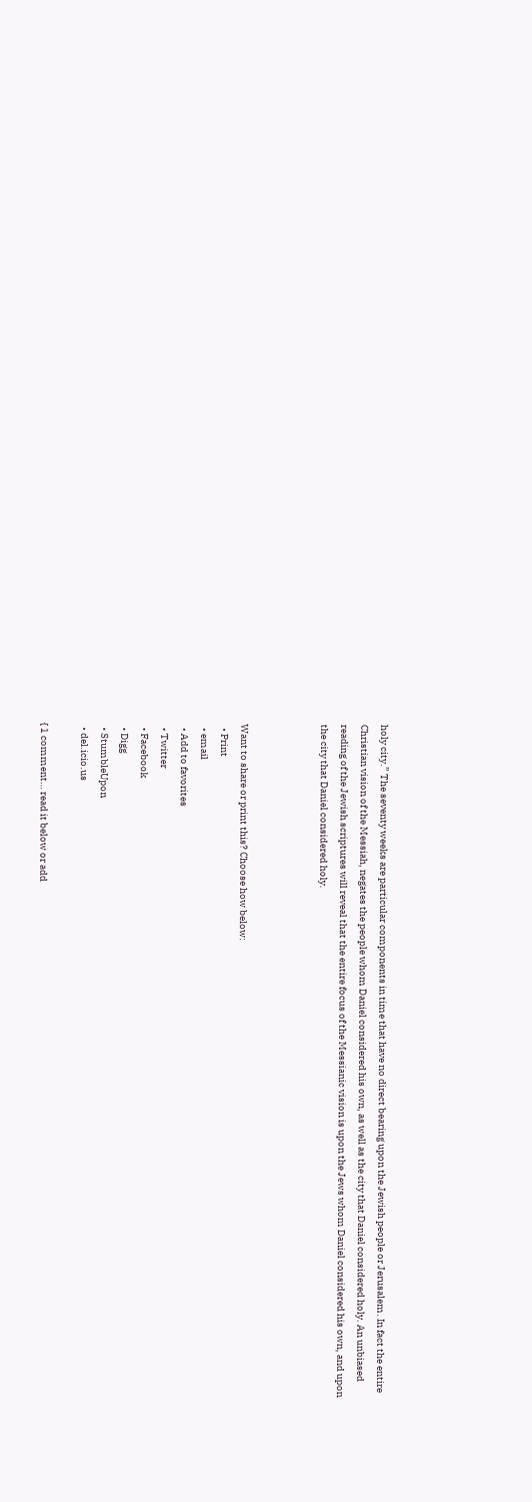holy city.” The seventy weeks are particular components in time that have no direct bearing upon the Jewish people or Jerusalem. In fact the entire Christian vision of the Messiah, negates the people whom Daniel considered his own, as well as the city that Daniel considered holy. An unbiased reading of the Jewish scriptures will reveal that the entire focus of the Messianic vision is upon the Jews whom Daniel considered his own, and upon the city that Daniel considered holy.



Want to share or print this? Choose how below:
  • Print
  • email
  • Add to favorites
  • Twitter
  • Facebook
  • Digg
  • StumbleUpon
  • del.icio.us

{ 1 comment… read it below or add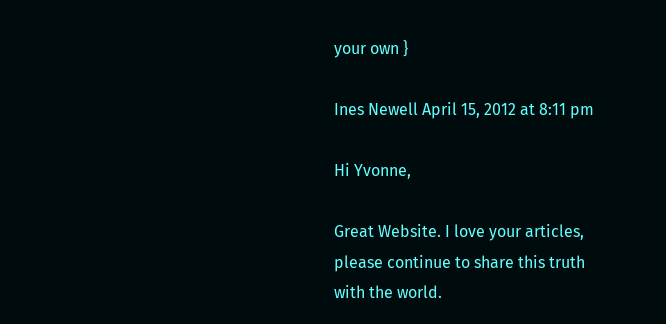your own }

Ines Newell April 15, 2012 at 8:11 pm

Hi Yvonne,

Great Website. I love your articles, please continue to share this truth with the world.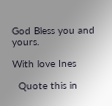God Bless you and yours.

With love Ines

  Quote this in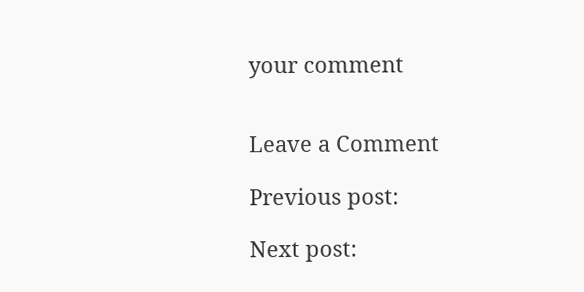your comment


Leave a Comment

Previous post:

Next post: